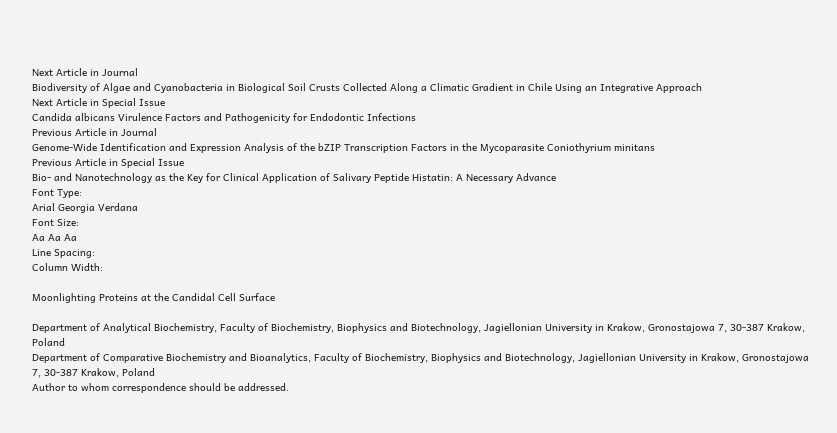Next Article in Journal
Biodiversity of Algae and Cyanobacteria in Biological Soil Crusts Collected Along a Climatic Gradient in Chile Using an Integrative Approach
Next Article in Special Issue
Candida albicans Virulence Factors and Pathogenicity for Endodontic Infections
Previous Article in Journal
Genome-Wide Identification and Expression Analysis of the bZIP Transcription Factors in the Mycoparasite Coniothyrium minitans
Previous Article in Special Issue
Bio- and Nanotechnology as the Key for Clinical Application of Salivary Peptide Histatin: A Necessary Advance
Font Type:
Arial Georgia Verdana
Font Size:
Aa Aa Aa
Line Spacing:
Column Width:

Moonlighting Proteins at the Candidal Cell Surface

Department of Analytical Biochemistry, Faculty of Biochemistry, Biophysics and Biotechnology, Jagiellonian University in Krakow, Gronostajowa 7, 30-387 Krakow, Poland
Department of Comparative Biochemistry and Bioanalytics, Faculty of Biochemistry, Biophysics and Biotechnology, Jagiellonian University in Krakow, Gronostajowa 7, 30-387 Krakow, Poland
Author to whom correspondence should be addressed.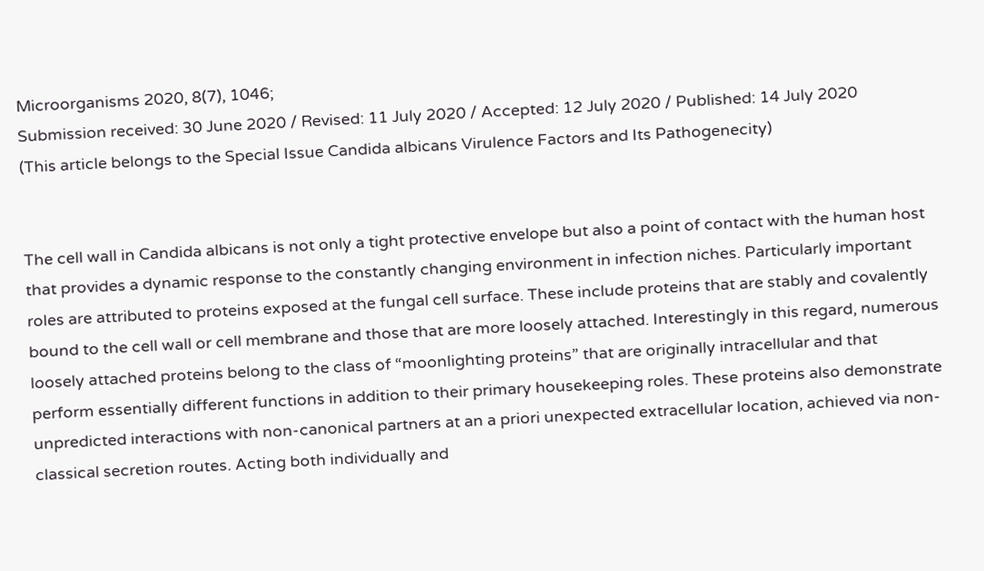Microorganisms 2020, 8(7), 1046;
Submission received: 30 June 2020 / Revised: 11 July 2020 / Accepted: 12 July 2020 / Published: 14 July 2020
(This article belongs to the Special Issue Candida albicans Virulence Factors and Its Pathogenecity)


The cell wall in Candida albicans is not only a tight protective envelope but also a point of contact with the human host that provides a dynamic response to the constantly changing environment in infection niches. Particularly important roles are attributed to proteins exposed at the fungal cell surface. These include proteins that are stably and covalently bound to the cell wall or cell membrane and those that are more loosely attached. Interestingly in this regard, numerous loosely attached proteins belong to the class of “moonlighting proteins” that are originally intracellular and that perform essentially different functions in addition to their primary housekeeping roles. These proteins also demonstrate unpredicted interactions with non-canonical partners at an a priori unexpected extracellular location, achieved via non-classical secretion routes. Acting both individually and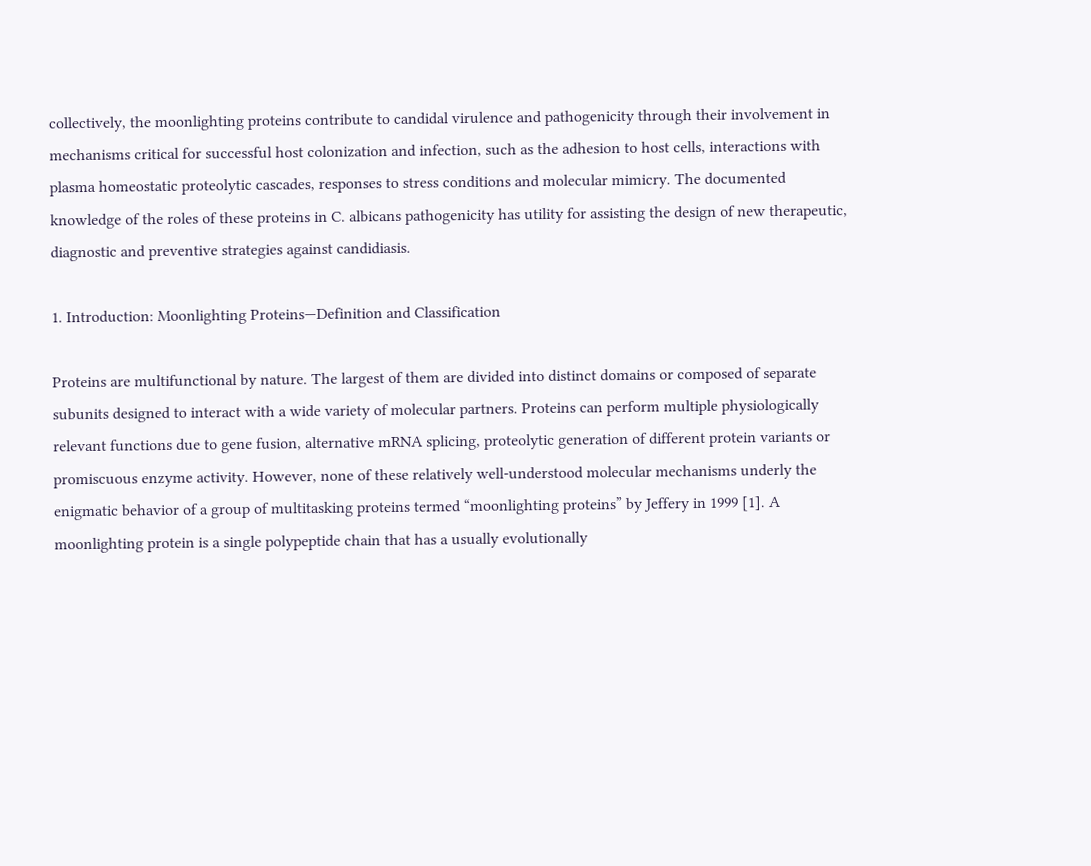collectively, the moonlighting proteins contribute to candidal virulence and pathogenicity through their involvement in mechanisms critical for successful host colonization and infection, such as the adhesion to host cells, interactions with plasma homeostatic proteolytic cascades, responses to stress conditions and molecular mimicry. The documented knowledge of the roles of these proteins in C. albicans pathogenicity has utility for assisting the design of new therapeutic, diagnostic and preventive strategies against candidiasis.

1. Introduction: Moonlighting Proteins—Definition and Classification

Proteins are multifunctional by nature. The largest of them are divided into distinct domains or composed of separate subunits designed to interact with a wide variety of molecular partners. Proteins can perform multiple physiologically relevant functions due to gene fusion, alternative mRNA splicing, proteolytic generation of different protein variants or promiscuous enzyme activity. However, none of these relatively well-understood molecular mechanisms underly the enigmatic behavior of a group of multitasking proteins termed “moonlighting proteins” by Jeffery in 1999 [1]. A moonlighting protein is a single polypeptide chain that has a usually evolutionally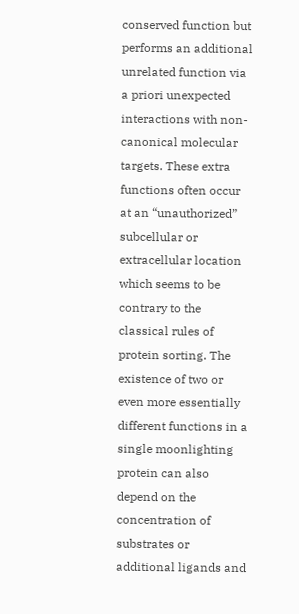conserved function but performs an additional unrelated function via a priori unexpected interactions with non-canonical molecular targets. These extra functions often occur at an “unauthorized” subcellular or extracellular location which seems to be contrary to the classical rules of protein sorting. The existence of two or even more essentially different functions in a single moonlighting protein can also depend on the concentration of substrates or additional ligands and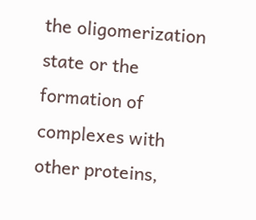the oligomerization state or the formation of complexes with other proteins,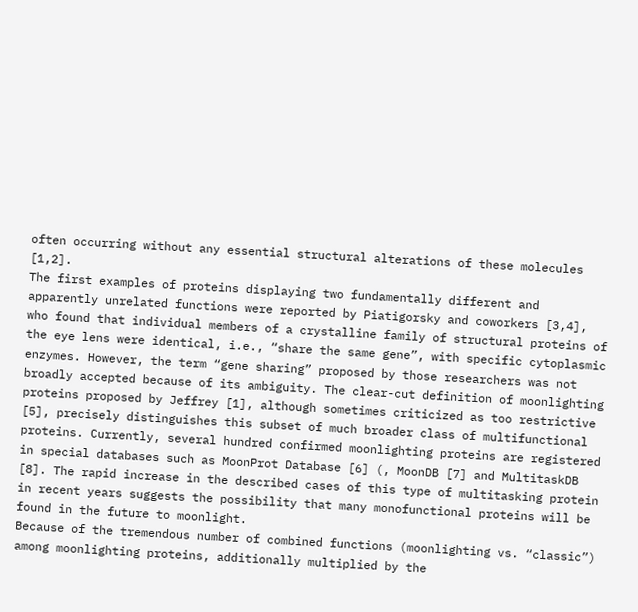often occurring without any essential structural alterations of these molecules [1,2].
The first examples of proteins displaying two fundamentally different and apparently unrelated functions were reported by Piatigorsky and coworkers [3,4], who found that individual members of a crystalline family of structural proteins of the eye lens were identical, i.e., “share the same gene”, with specific cytoplasmic enzymes. However, the term “gene sharing” proposed by those researchers was not broadly accepted because of its ambiguity. The clear-cut definition of moonlighting proteins proposed by Jeffrey [1], although sometimes criticized as too restrictive [5], precisely distinguishes this subset of much broader class of multifunctional proteins. Currently, several hundred confirmed moonlighting proteins are registered in special databases such as MoonProt Database [6] (, MoonDB [7] and MultitaskDB [8]. The rapid increase in the described cases of this type of multitasking protein in recent years suggests the possibility that many monofunctional proteins will be found in the future to moonlight.
Because of the tremendous number of combined functions (moonlighting vs. “classic”) among moonlighting proteins, additionally multiplied by the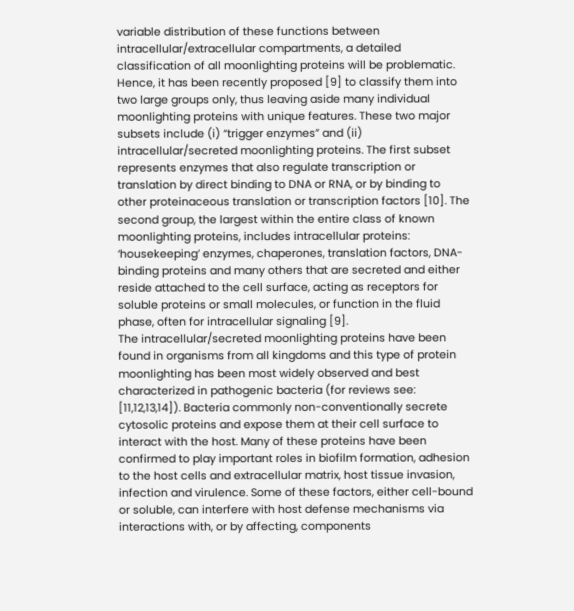variable distribution of these functions between intracellular/extracellular compartments, a detailed classification of all moonlighting proteins will be problematic. Hence, it has been recently proposed [9] to classify them into two large groups only, thus leaving aside many individual moonlighting proteins with unique features. These two major subsets include (i) “trigger enzymes” and (ii) intracellular/secreted moonlighting proteins. The first subset represents enzymes that also regulate transcription or translation by direct binding to DNA or RNA, or by binding to other proteinaceous translation or transcription factors [10]. The second group, the largest within the entire class of known moonlighting proteins, includes intracellular proteins: ‘housekeeping’ enzymes, chaperones, translation factors, DNA-binding proteins and many others that are secreted and either reside attached to the cell surface, acting as receptors for soluble proteins or small molecules, or function in the fluid phase, often for intracellular signaling [9].
The intracellular/secreted moonlighting proteins have been found in organisms from all kingdoms and this type of protein moonlighting has been most widely observed and best characterized in pathogenic bacteria (for reviews see: [11,12,13,14]). Bacteria commonly non-conventionally secrete cytosolic proteins and expose them at their cell surface to interact with the host. Many of these proteins have been confirmed to play important roles in biofilm formation, adhesion to the host cells and extracellular matrix, host tissue invasion, infection and virulence. Some of these factors, either cell-bound or soluble, can interfere with host defense mechanisms via interactions with, or by affecting, components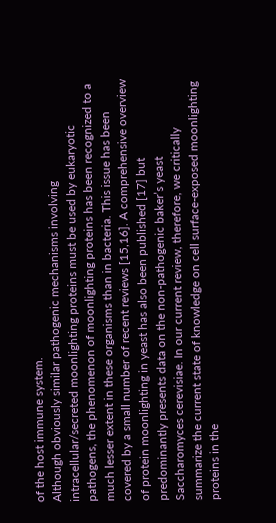of the host immune system.
Although obviously similar pathogenic mechanisms involving intracellular/secreted moonlighting proteins must be used by eukaryotic pathogens, the phenomenon of moonlighting proteins has been recognized to a much lesser extent in these organisms than in bacteria. This issue has been covered by a small number of recent reviews [15,16]. A comprehensive overview of protein moonlighting in yeast has also been published [17] but predominantly presents data on the non-pathogenic baker’s yeast Saccharomyces cerevisiae. In our current review, therefore, we critically summarize the current state of knowledge on cell surface-exposed moonlighting proteins in the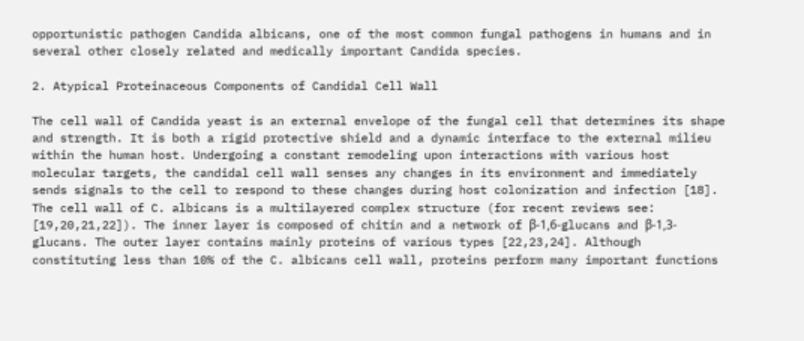opportunistic pathogen Candida albicans, one of the most common fungal pathogens in humans and in several other closely related and medically important Candida species.

2. Atypical Proteinaceous Components of Candidal Cell Wall

The cell wall of Candida yeast is an external envelope of the fungal cell that determines its shape and strength. It is both a rigid protective shield and a dynamic interface to the external milieu within the human host. Undergoing a constant remodeling upon interactions with various host molecular targets, the candidal cell wall senses any changes in its environment and immediately sends signals to the cell to respond to these changes during host colonization and infection [18].
The cell wall of C. albicans is a multilayered complex structure (for recent reviews see: [19,20,21,22]). The inner layer is composed of chitin and a network of β-1,6-glucans and β-1,3-glucans. The outer layer contains mainly proteins of various types [22,23,24]. Although constituting less than 10% of the C. albicans cell wall, proteins perform many important functions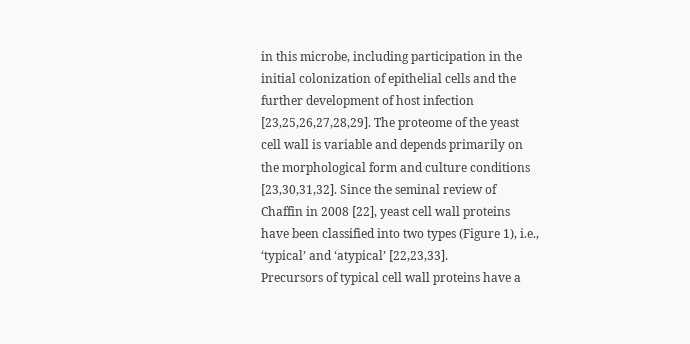in this microbe, including participation in the initial colonization of epithelial cells and the further development of host infection [23,25,26,27,28,29]. The proteome of the yeast cell wall is variable and depends primarily on the morphological form and culture conditions [23,30,31,32]. Since the seminal review of Chaffin in 2008 [22], yeast cell wall proteins have been classified into two types (Figure 1), i.e., ‘typical’ and ‘atypical’ [22,23,33].
Precursors of typical cell wall proteins have a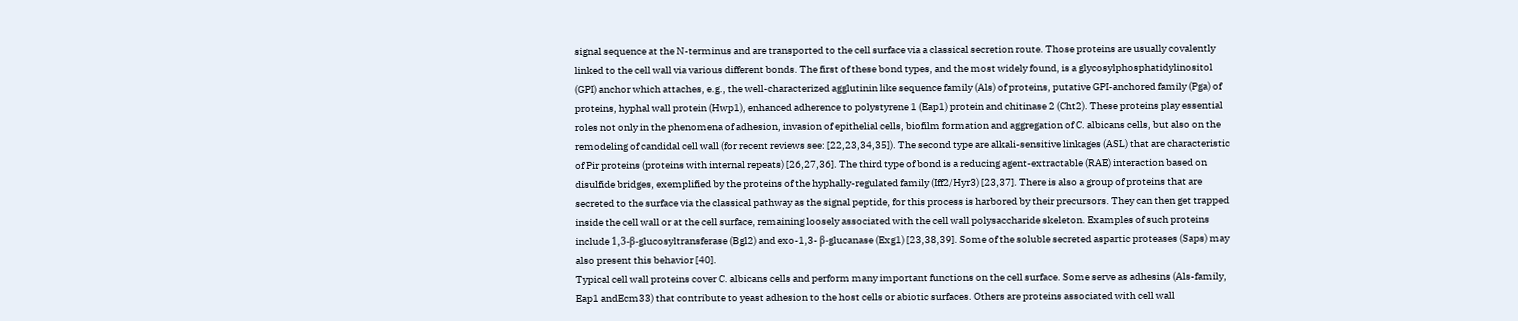signal sequence at the N-terminus and are transported to the cell surface via a classical secretion route. Those proteins are usually covalently linked to the cell wall via various different bonds. The first of these bond types, and the most widely found, is a glycosylphosphatidylinositol (GPI) anchor which attaches, e.g., the well-characterized agglutinin like sequence family (Als) of proteins, putative GPI-anchored family (Pga) of proteins, hyphal wall protein (Hwp1), enhanced adherence to polystyrene 1 (Eap1) protein and chitinase 2 (Cht2). These proteins play essential roles not only in the phenomena of adhesion, invasion of epithelial cells, biofilm formation and aggregation of C. albicans cells, but also on the remodeling of candidal cell wall (for recent reviews see: [22,23,34,35]). The second type are alkali-sensitive linkages (ASL) that are characteristic of Pir proteins (proteins with internal repeats) [26,27,36]. The third type of bond is a reducing agent-extractable (RAE) interaction based on disulfide bridges, exemplified by the proteins of the hyphally-regulated family (Iff2/Hyr3) [23,37]. There is also a group of proteins that are secreted to the surface via the classical pathway as the signal peptide, for this process is harbored by their precursors. They can then get trapped inside the cell wall or at the cell surface, remaining loosely associated with the cell wall polysaccharide skeleton. Examples of such proteins include 1,3-β-glucosyltransferase (Bgl2) and exo-1,3- β-glucanase (Exg1) [23,38,39]. Some of the soluble secreted aspartic proteases (Saps) may also present this behavior [40].
Typical cell wall proteins cover C. albicans cells and perform many important functions on the cell surface. Some serve as adhesins (Als-family, Eap1 andEcm33) that contribute to yeast adhesion to the host cells or abiotic surfaces. Others are proteins associated with cell wall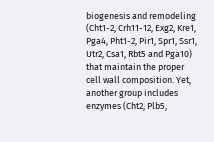biogenesis and remodeling (Cht1-2, Crh11-12, Exg2, Kre1, Pga4, Pht1-2, Pir1, Spr1, Ssr1, Utr2, Csa1, Rbt5 and Pga10) that maintain the proper cell wall composition. Yet, another group includes enzymes (Cht2, Plb5,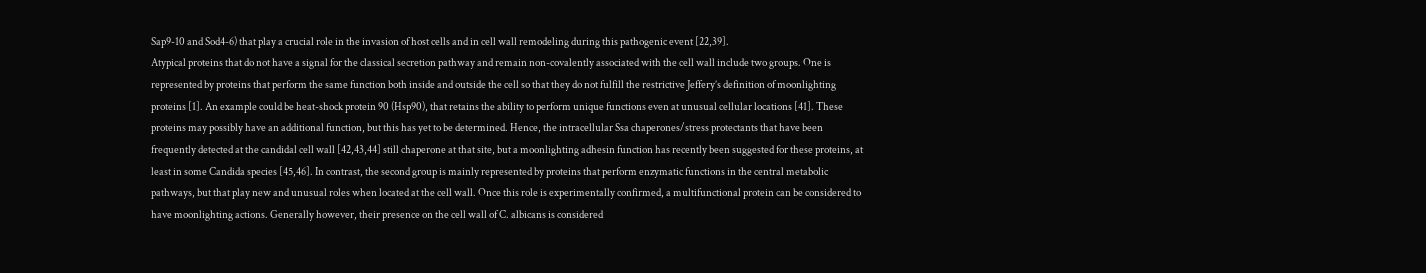Sap9-10 and Sod4-6) that play a crucial role in the invasion of host cells and in cell wall remodeling during this pathogenic event [22,39].
Atypical proteins that do not have a signal for the classical secretion pathway and remain non-covalently associated with the cell wall include two groups. One is represented by proteins that perform the same function both inside and outside the cell so that they do not fulfill the restrictive Jeffery’s definition of moonlighting proteins [1]. An example could be heat-shock protein 90 (Hsp90), that retains the ability to perform unique functions even at unusual cellular locations [41]. These proteins may possibly have an additional function, but this has yet to be determined. Hence, the intracellular Ssa chaperones/stress protectants that have been frequently detected at the candidal cell wall [42,43,44] still chaperone at that site, but a moonlighting adhesin function has recently been suggested for these proteins, at least in some Candida species [45,46]. In contrast, the second group is mainly represented by proteins that perform enzymatic functions in the central metabolic pathways, but that play new and unusual roles when located at the cell wall. Once this role is experimentally confirmed, a multifunctional protein can be considered to have moonlighting actions. Generally however, their presence on the cell wall of C. albicans is considered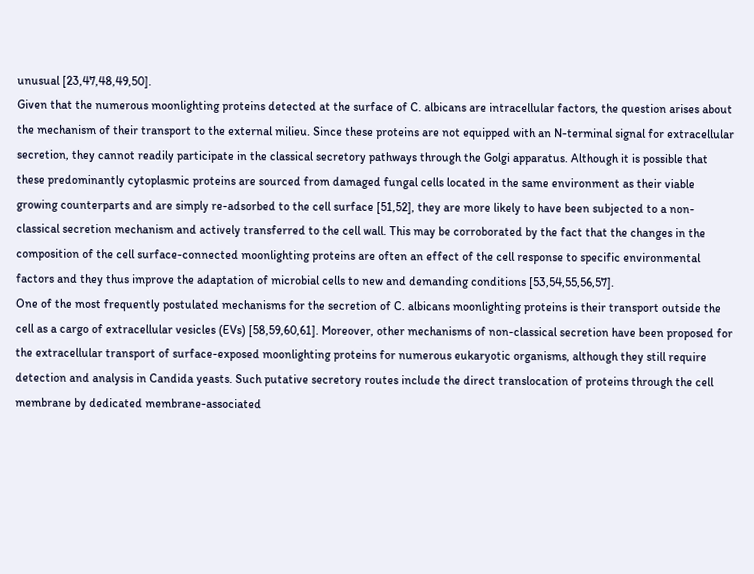unusual [23,47,48,49,50].
Given that the numerous moonlighting proteins detected at the surface of C. albicans are intracellular factors, the question arises about the mechanism of their transport to the external milieu. Since these proteins are not equipped with an N-terminal signal for extracellular secretion, they cannot readily participate in the classical secretory pathways through the Golgi apparatus. Although it is possible that these predominantly cytoplasmic proteins are sourced from damaged fungal cells located in the same environment as their viable growing counterparts and are simply re-adsorbed to the cell surface [51,52], they are more likely to have been subjected to a non-classical secretion mechanism and actively transferred to the cell wall. This may be corroborated by the fact that the changes in the composition of the cell surface-connected moonlighting proteins are often an effect of the cell response to specific environmental factors and they thus improve the adaptation of microbial cells to new and demanding conditions [53,54,55,56,57].
One of the most frequently postulated mechanisms for the secretion of C. albicans moonlighting proteins is their transport outside the cell as a cargo of extracellular vesicles (EVs) [58,59,60,61]. Moreover, other mechanisms of non-classical secretion have been proposed for the extracellular transport of surface-exposed moonlighting proteins for numerous eukaryotic organisms, although they still require detection and analysis in Candida yeasts. Such putative secretory routes include the direct translocation of proteins through the cell membrane by dedicated membrane-associated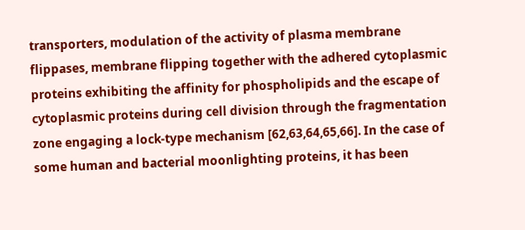transporters, modulation of the activity of plasma membrane flippases, membrane flipping together with the adhered cytoplasmic proteins exhibiting the affinity for phospholipids and the escape of cytoplasmic proteins during cell division through the fragmentation zone engaging a lock-type mechanism [62,63,64,65,66]. In the case of some human and bacterial moonlighting proteins, it has been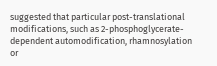suggested that particular post-translational modifications, such as 2-phosphoglycerate-dependent automodification, rhamnosylation or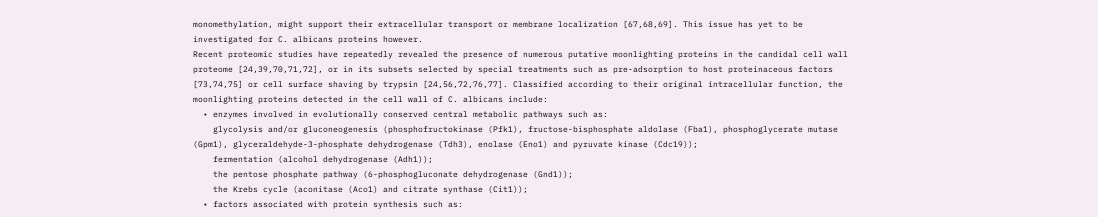monomethylation, might support their extracellular transport or membrane localization [67,68,69]. This issue has yet to be investigated for C. albicans proteins however.
Recent proteomic studies have repeatedly revealed the presence of numerous putative moonlighting proteins in the candidal cell wall proteome [24,39,70,71,72], or in its subsets selected by special treatments such as pre-adsorption to host proteinaceous factors [73,74,75] or cell surface shaving by trypsin [24,56,72,76,77]. Classified according to their original intracellular function, the moonlighting proteins detected in the cell wall of C. albicans include:
  • enzymes involved in evolutionally conserved central metabolic pathways such as:
    glycolysis and/or gluconeogenesis (phosphofructokinase (Pfk1), fructose-bisphosphate aldolase (Fba1), phosphoglycerate mutase (Gpm1), glyceraldehyde-3-phosphate dehydrogenase (Tdh3), enolase (Eno1) and pyruvate kinase (Cdc19));
    fermentation (alcohol dehydrogenase (Adh1));
    the pentose phosphate pathway (6-phosphogluconate dehydrogenase (Gnd1));
    the Krebs cycle (aconitase (Aco1) and citrate synthase (Cit1));
  • factors associated with protein synthesis such as: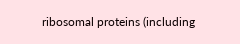ribosomal proteins (including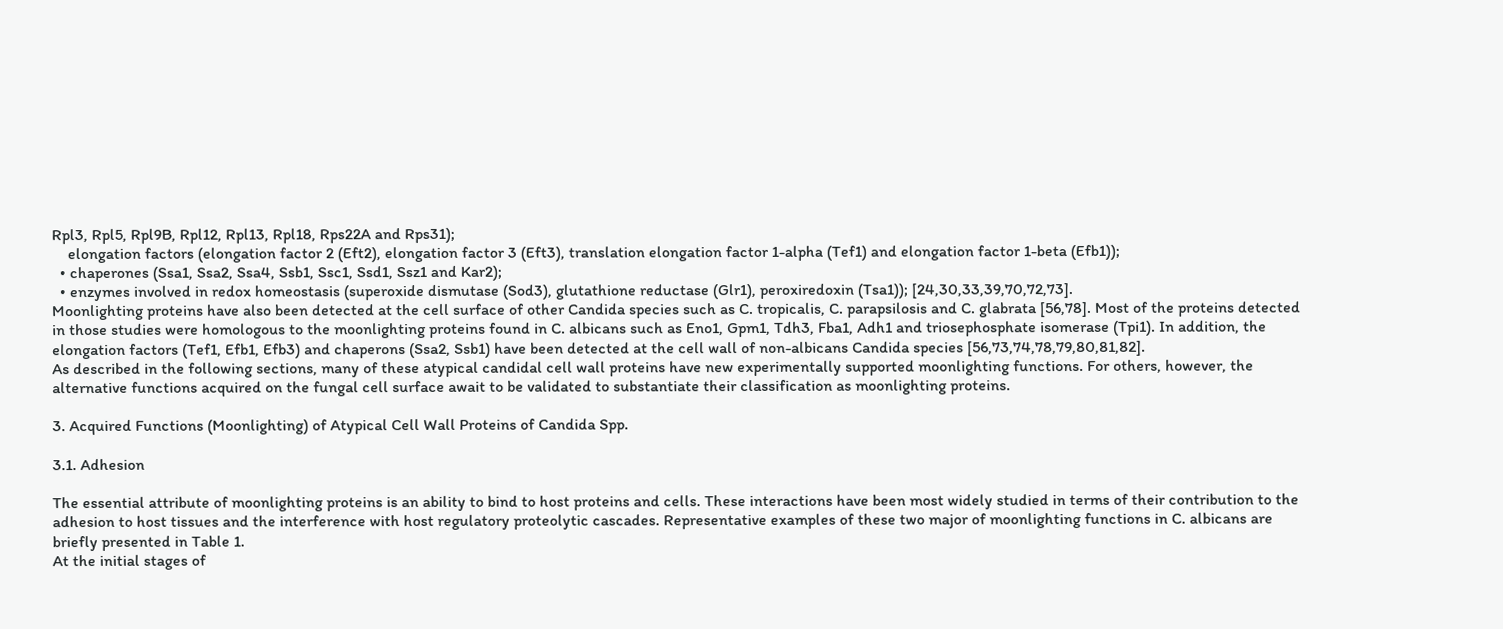Rpl3, Rpl5, Rpl9B, Rpl12, Rpl13, Rpl18, Rps22A and Rps31);
    elongation factors (elongation factor 2 (Eft2), elongation factor 3 (Eft3), translation elongation factor 1-alpha (Tef1) and elongation factor 1-beta (Efb1));
  • chaperones (Ssa1, Ssa2, Ssa4, Ssb1, Ssc1, Ssd1, Ssz1 and Kar2);
  • enzymes involved in redox homeostasis (superoxide dismutase (Sod3), glutathione reductase (Glr1), peroxiredoxin (Tsa1)); [24,30,33,39,70,72,73].
Moonlighting proteins have also been detected at the cell surface of other Candida species such as C. tropicalis, C. parapsilosis and C. glabrata [56,78]. Most of the proteins detected in those studies were homologous to the moonlighting proteins found in C. albicans such as Eno1, Gpm1, Tdh3, Fba1, Adh1 and triosephosphate isomerase (Tpi1). In addition, the elongation factors (Tef1, Efb1, Efb3) and chaperons (Ssa2, Ssb1) have been detected at the cell wall of non-albicans Candida species [56,73,74,78,79,80,81,82].
As described in the following sections, many of these atypical candidal cell wall proteins have new experimentally supported moonlighting functions. For others, however, the alternative functions acquired on the fungal cell surface await to be validated to substantiate their classification as moonlighting proteins.

3. Acquired Functions (Moonlighting) of Atypical Cell Wall Proteins of Candida Spp.

3.1. Adhesion

The essential attribute of moonlighting proteins is an ability to bind to host proteins and cells. These interactions have been most widely studied in terms of their contribution to the adhesion to host tissues and the interference with host regulatory proteolytic cascades. Representative examples of these two major of moonlighting functions in C. albicans are briefly presented in Table 1.
At the initial stages of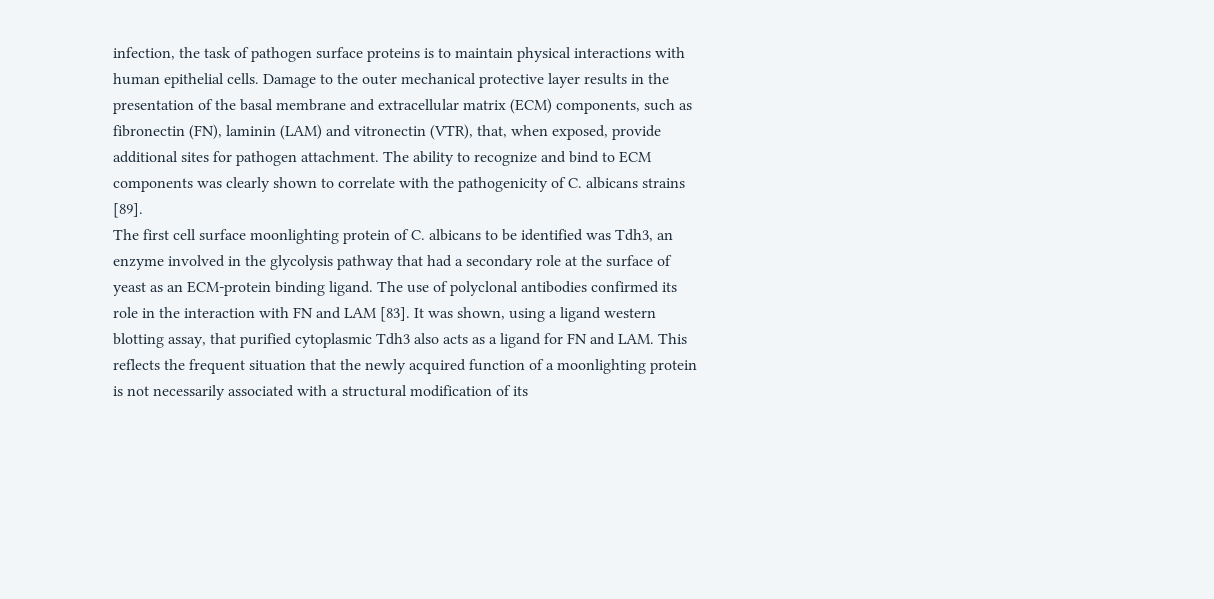infection, the task of pathogen surface proteins is to maintain physical interactions with human epithelial cells. Damage to the outer mechanical protective layer results in the presentation of the basal membrane and extracellular matrix (ECM) components, such as fibronectin (FN), laminin (LAM) and vitronectin (VTR), that, when exposed, provide additional sites for pathogen attachment. The ability to recognize and bind to ECM components was clearly shown to correlate with the pathogenicity of C. albicans strains [89].
The first cell surface moonlighting protein of C. albicans to be identified was Tdh3, an enzyme involved in the glycolysis pathway that had a secondary role at the surface of yeast as an ECM-protein binding ligand. The use of polyclonal antibodies confirmed its role in the interaction with FN and LAM [83]. It was shown, using a ligand western blotting assay, that purified cytoplasmic Tdh3 also acts as a ligand for FN and LAM. This reflects the frequent situation that the newly acquired function of a moonlighting protein is not necessarily associated with a structural modification of its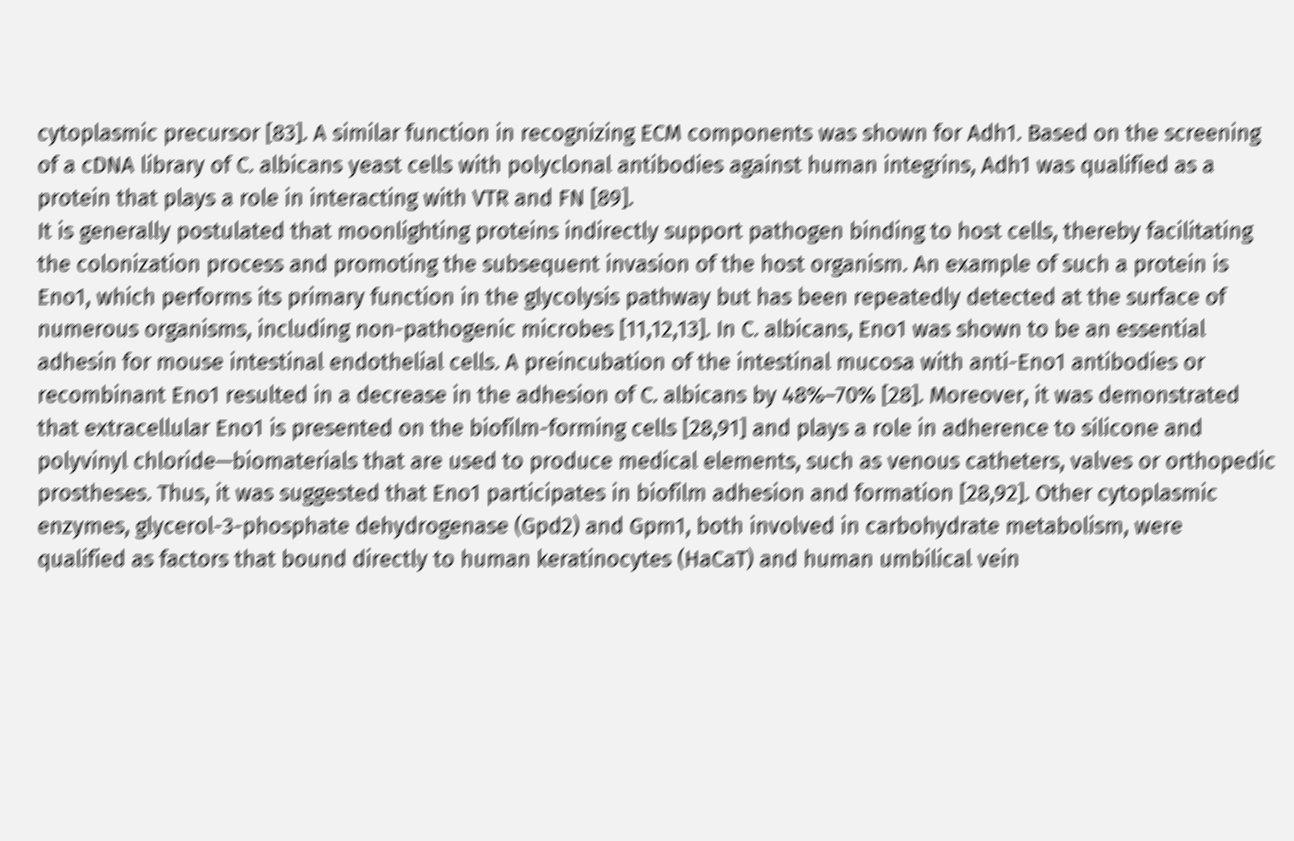cytoplasmic precursor [83]. A similar function in recognizing ECM components was shown for Adh1. Based on the screening of a cDNA library of C. albicans yeast cells with polyclonal antibodies against human integrins, Adh1 was qualified as a protein that plays a role in interacting with VTR and FN [89].
It is generally postulated that moonlighting proteins indirectly support pathogen binding to host cells, thereby facilitating the colonization process and promoting the subsequent invasion of the host organism. An example of such a protein is Eno1, which performs its primary function in the glycolysis pathway but has been repeatedly detected at the surface of numerous organisms, including non-pathogenic microbes [11,12,13]. In C. albicans, Eno1 was shown to be an essential adhesin for mouse intestinal endothelial cells. A preincubation of the intestinal mucosa with anti-Eno1 antibodies or recombinant Eno1 resulted in a decrease in the adhesion of C. albicans by 48%–70% [28]. Moreover, it was demonstrated that extracellular Eno1 is presented on the biofilm-forming cells [28,91] and plays a role in adherence to silicone and polyvinyl chloride—biomaterials that are used to produce medical elements, such as venous catheters, valves or orthopedic prostheses. Thus, it was suggested that Eno1 participates in biofilm adhesion and formation [28,92]. Other cytoplasmic enzymes, glycerol-3-phosphate dehydrogenase (Gpd2) and Gpm1, both involved in carbohydrate metabolism, were qualified as factors that bound directly to human keratinocytes (HaCaT) and human umbilical vein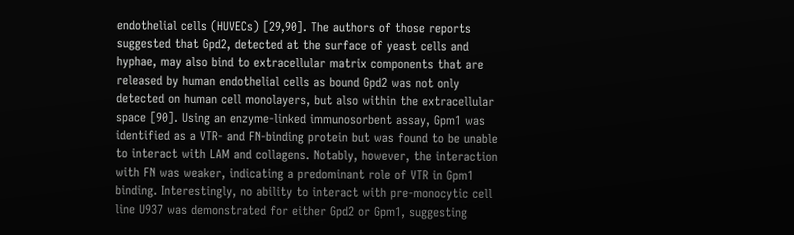endothelial cells (HUVECs) [29,90]. The authors of those reports suggested that Gpd2, detected at the surface of yeast cells and hyphae, may also bind to extracellular matrix components that are released by human endothelial cells as bound Gpd2 was not only detected on human cell monolayers, but also within the extracellular space [90]. Using an enzyme-linked immunosorbent assay, Gpm1 was identified as a VTR- and FN-binding protein but was found to be unable to interact with LAM and collagens. Notably, however, the interaction with FN was weaker, indicating a predominant role of VTR in Gpm1 binding. Interestingly, no ability to interact with pre-monocytic cell line U937 was demonstrated for either Gpd2 or Gpm1, suggesting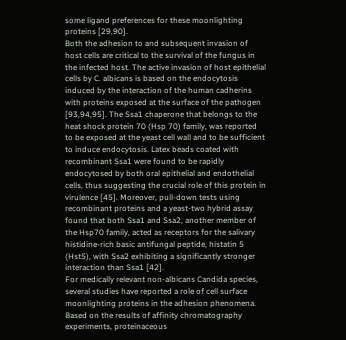some ligand preferences for these moonlighting proteins [29,90].
Both the adhesion to and subsequent invasion of host cells are critical to the survival of the fungus in the infected host. The active invasion of host epithelial cells by C. albicans is based on the endocytosis induced by the interaction of the human cadherins with proteins exposed at the surface of the pathogen [93,94,95]. The Ssa1 chaperone that belongs to the heat shock protein 70 (Hsp 70) family, was reported to be exposed at the yeast cell wall and to be sufficient to induce endocytosis. Latex beads coated with recombinant Ssa1 were found to be rapidly endocytosed by both oral epithelial and endothelial cells, thus suggesting the crucial role of this protein in virulence [45]. Moreover, pull-down tests using recombinant proteins and a yeast-two hybrid assay found that both Ssa1 and Ssa2, another member of the Hsp70 family, acted as receptors for the salivary histidine-rich basic antifungal peptide, histatin 5 (Hst5), with Ssa2 exhibiting a significantly stronger interaction than Ssa1 [42].
For medically relevant non-albicans Candida species, several studies have reported a role of cell surface moonlighting proteins in the adhesion phenomena. Based on the results of affinity chromatography experiments, proteinaceous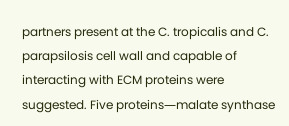partners present at the C. tropicalis and C. parapsilosis cell wall and capable of interacting with ECM proteins were suggested. Five proteins―malate synthase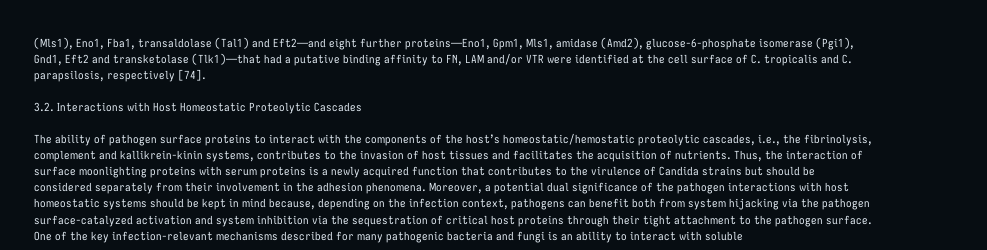(Mls1), Eno1, Fba1, transaldolase (Tal1) and Eft2―and eight further proteins―Eno1, Gpm1, Mls1, amidase (Amd2), glucose-6-phosphate isomerase (Pgi1), Gnd1, Eft2 and transketolase (Tlk1)―that had a putative binding affinity to FN, LAM and/or VTR were identified at the cell surface of C. tropicalis and C. parapsilosis, respectively [74].

3.2. Interactions with Host Homeostatic Proteolytic Cascades

The ability of pathogen surface proteins to interact with the components of the host’s homeostatic/hemostatic proteolytic cascades, i.e., the fibrinolysis, complement and kallikrein-kinin systems, contributes to the invasion of host tissues and facilitates the acquisition of nutrients. Thus, the interaction of surface moonlighting proteins with serum proteins is a newly acquired function that contributes to the virulence of Candida strains but should be considered separately from their involvement in the adhesion phenomena. Moreover, a potential dual significance of the pathogen interactions with host homeostatic systems should be kept in mind because, depending on the infection context, pathogens can benefit both from system hijacking via the pathogen surface-catalyzed activation and system inhibition via the sequestration of critical host proteins through their tight attachment to the pathogen surface.
One of the key infection-relevant mechanisms described for many pathogenic bacteria and fungi is an ability to interact with soluble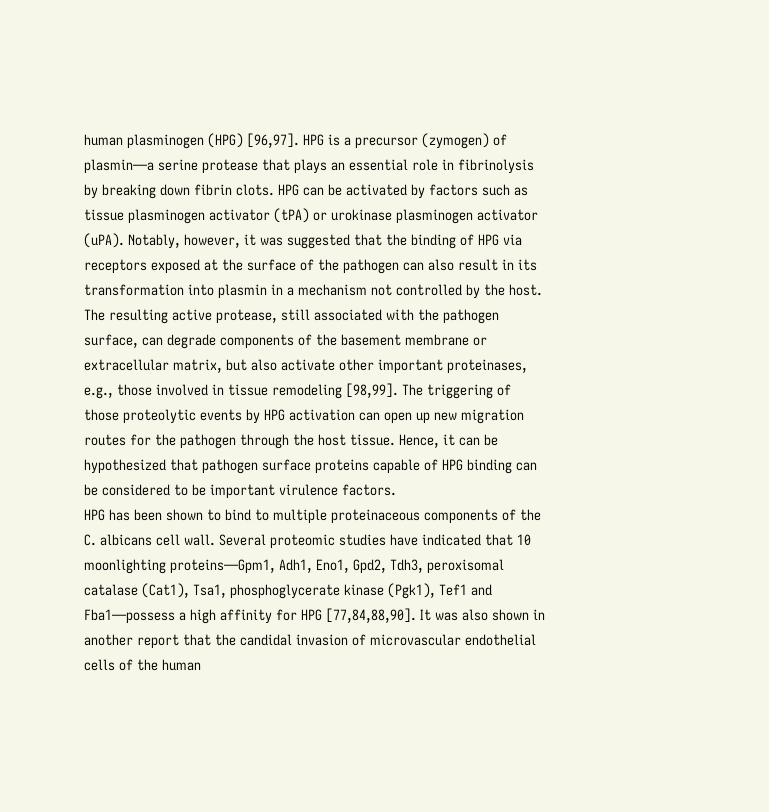human plasminogen (HPG) [96,97]. HPG is a precursor (zymogen) of plasmin―a serine protease that plays an essential role in fibrinolysis by breaking down fibrin clots. HPG can be activated by factors such as tissue plasminogen activator (tPA) or urokinase plasminogen activator (uPA). Notably, however, it was suggested that the binding of HPG via receptors exposed at the surface of the pathogen can also result in its transformation into plasmin in a mechanism not controlled by the host. The resulting active protease, still associated with the pathogen surface, can degrade components of the basement membrane or extracellular matrix, but also activate other important proteinases, e.g., those involved in tissue remodeling [98,99]. The triggering of those proteolytic events by HPG activation can open up new migration routes for the pathogen through the host tissue. Hence, it can be hypothesized that pathogen surface proteins capable of HPG binding can be considered to be important virulence factors.
HPG has been shown to bind to multiple proteinaceous components of the C. albicans cell wall. Several proteomic studies have indicated that 10 moonlighting proteins―Gpm1, Adh1, Eno1, Gpd2, Tdh3, peroxisomal catalase (Cat1), Tsa1, phosphoglycerate kinase (Pgk1), Tef1 and Fba1―possess a high affinity for HPG [77,84,88,90]. It was also shown in another report that the candidal invasion of microvascular endothelial cells of the human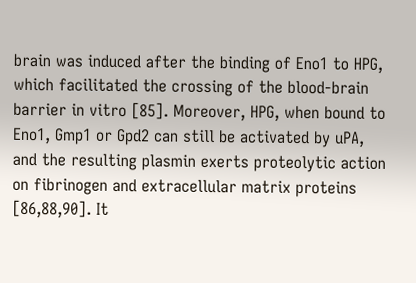brain was induced after the binding of Eno1 to HPG, which facilitated the crossing of the blood-brain barrier in vitro [85]. Moreover, HPG, when bound to Eno1, Gmp1 or Gpd2 can still be activated by uPA, and the resulting plasmin exerts proteolytic action on fibrinogen and extracellular matrix proteins [86,88,90]. It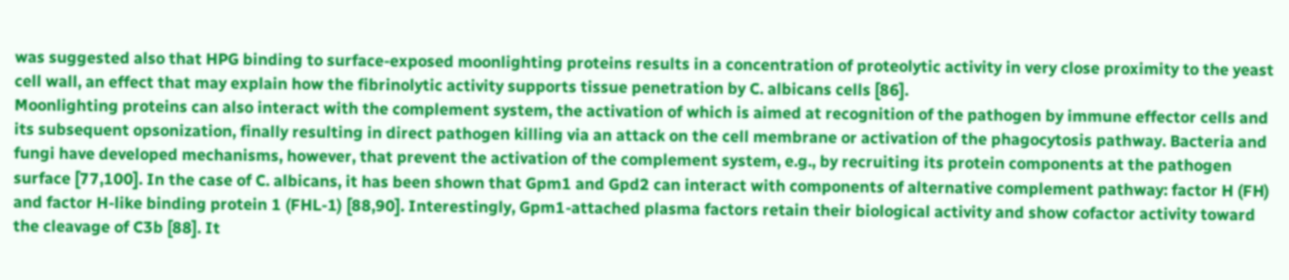was suggested also that HPG binding to surface-exposed moonlighting proteins results in a concentration of proteolytic activity in very close proximity to the yeast cell wall, an effect that may explain how the fibrinolytic activity supports tissue penetration by C. albicans cells [86].
Moonlighting proteins can also interact with the complement system, the activation of which is aimed at recognition of the pathogen by immune effector cells and its subsequent opsonization, finally resulting in direct pathogen killing via an attack on the cell membrane or activation of the phagocytosis pathway. Bacteria and fungi have developed mechanisms, however, that prevent the activation of the complement system, e.g., by recruiting its protein components at the pathogen surface [77,100]. In the case of C. albicans, it has been shown that Gpm1 and Gpd2 can interact with components of alternative complement pathway: factor H (FH) and factor H-like binding protein 1 (FHL-1) [88,90]. Interestingly, Gpm1-attached plasma factors retain their biological activity and show cofactor activity toward the cleavage of C3b [88]. It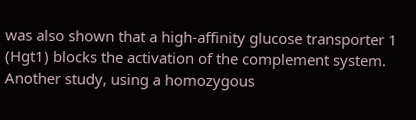was also shown that a high-affinity glucose transporter 1 (Hgt1) blocks the activation of the complement system. Another study, using a homozygous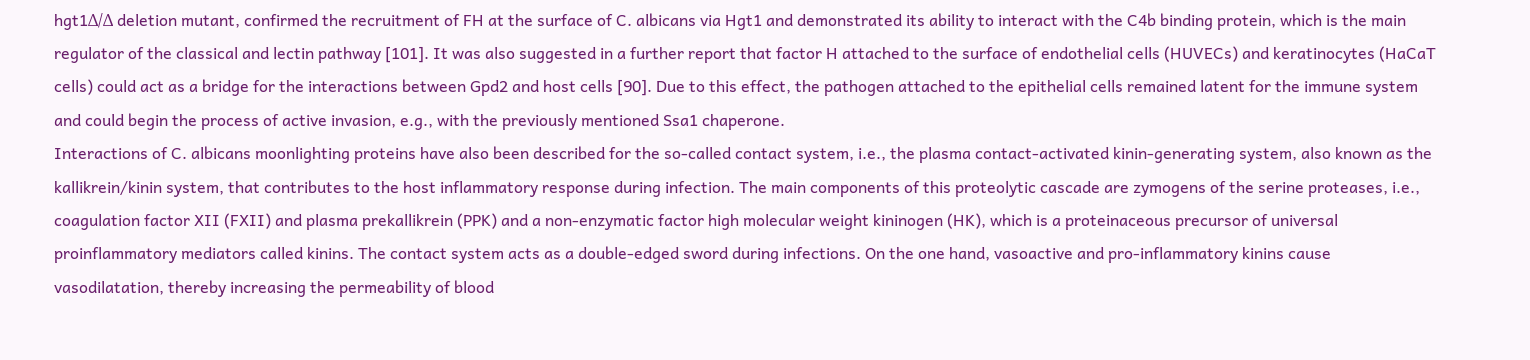hgt1Δ/Δ deletion mutant, confirmed the recruitment of FH at the surface of C. albicans via Hgt1 and demonstrated its ability to interact with the C4b binding protein, which is the main regulator of the classical and lectin pathway [101]. It was also suggested in a further report that factor H attached to the surface of endothelial cells (HUVECs) and keratinocytes (HaCaT cells) could act as a bridge for the interactions between Gpd2 and host cells [90]. Due to this effect, the pathogen attached to the epithelial cells remained latent for the immune system and could begin the process of active invasion, e.g., with the previously mentioned Ssa1 chaperone.
Interactions of C. albicans moonlighting proteins have also been described for the so-called contact system, i.e., the plasma contact-activated kinin-generating system, also known as the kallikrein/kinin system, that contributes to the host inflammatory response during infection. The main components of this proteolytic cascade are zymogens of the serine proteases, i.e., coagulation factor XII (FXII) and plasma prekallikrein (PPK) and a non-enzymatic factor high molecular weight kininogen (HK), which is a proteinaceous precursor of universal proinflammatory mediators called kinins. The contact system acts as a double-edged sword during infections. On the one hand, vasoactive and pro-inflammatory kinins cause vasodilatation, thereby increasing the permeability of blood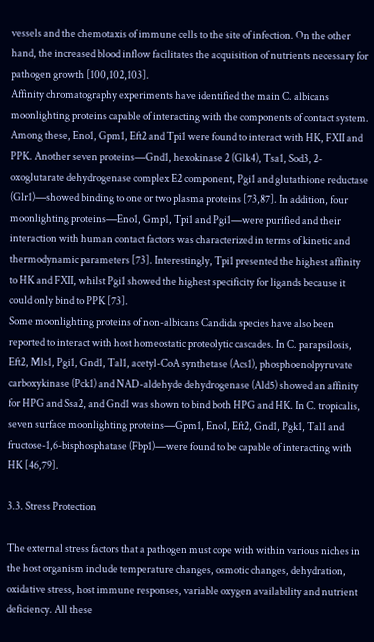vessels and the chemotaxis of immune cells to the site of infection. On the other hand, the increased blood inflow facilitates the acquisition of nutrients necessary for pathogen growth [100,102,103].
Affinity chromatography experiments have identified the main C. albicans moonlighting proteins capable of interacting with the components of contact system. Among these, Eno1, Gpm1, Eft2 and Tpi1 were found to interact with HK, FXII and PPK. Another seven proteins―Gnd1, hexokinase 2 (Glk4), Tsa1, Sod3, 2-oxoglutarate dehydrogenase complex E2 component, Pgi1 and glutathione reductase (Glr1)―showed binding to one or two plasma proteins [73,87]. In addition, four moonlighting proteins―Eno1, Gmp1, Tpi1 and Pgi1―were purified and their interaction with human contact factors was characterized in terms of kinetic and thermodynamic parameters [73]. Interestingly, Tpi1 presented the highest affinity to HK and FXII, whilst Pgi1 showed the highest specificity for ligands because it could only bind to PPK [73].
Some moonlighting proteins of non-albicans Candida species have also been reported to interact with host homeostatic proteolytic cascades. In C. parapsilosis, Eft2, Mls1, Pgi1, Gnd1, Tal1, acetyl-CoA synthetase (Acs1), phosphoenolpyruvate carboxykinase (Pck1) and NAD-aldehyde dehydrogenase (Ald5) showed an affinity for HPG and Ssa2, and Gnd1 was shown to bind both HPG and HK. In C. tropicalis, seven surface moonlighting proteins―Gpm1, Eno1, Eft2, Gnd1, Pgk1, Tal1 and fructose-1,6-bisphosphatase (Fbp1)―were found to be capable of interacting with HK [46,79].

3.3. Stress Protection

The external stress factors that a pathogen must cope with within various niches in the host organism include temperature changes, osmotic changes, dehydration, oxidative stress, host immune responses, variable oxygen availability and nutrient deficiency. All these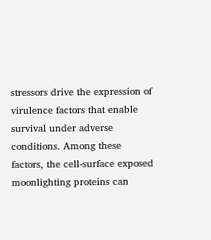stressors drive the expression of virulence factors that enable survival under adverse conditions. Among these factors, the cell-surface exposed moonlighting proteins can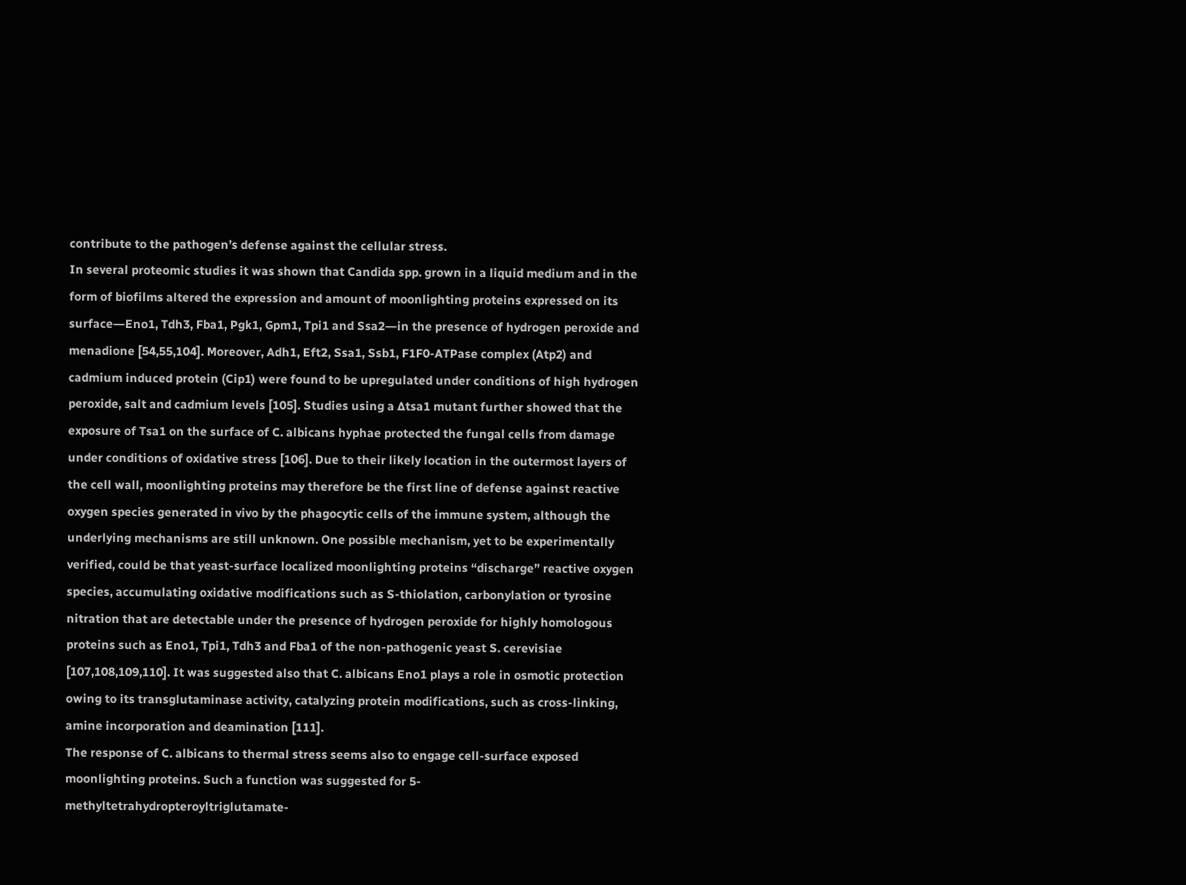contribute to the pathogen’s defense against the cellular stress.
In several proteomic studies it was shown that Candida spp. grown in a liquid medium and in the form of biofilms altered the expression and amount of moonlighting proteins expressed on its surface―Eno1, Tdh3, Fba1, Pgk1, Gpm1, Tpi1 and Ssa2―in the presence of hydrogen peroxide and menadione [54,55,104]. Moreover, Adh1, Eft2, Ssa1, Ssb1, F1F0-ATPase complex (Atp2) and cadmium induced protein (Cip1) were found to be upregulated under conditions of high hydrogen peroxide, salt and cadmium levels [105]. Studies using a ∆tsa1 mutant further showed that the exposure of Tsa1 on the surface of C. albicans hyphae protected the fungal cells from damage under conditions of oxidative stress [106]. Due to their likely location in the outermost layers of the cell wall, moonlighting proteins may therefore be the first line of defense against reactive oxygen species generated in vivo by the phagocytic cells of the immune system, although the underlying mechanisms are still unknown. One possible mechanism, yet to be experimentally verified, could be that yeast-surface localized moonlighting proteins “discharge” reactive oxygen species, accumulating oxidative modifications such as S-thiolation, carbonylation or tyrosine nitration that are detectable under the presence of hydrogen peroxide for highly homologous proteins such as Eno1, Tpi1, Tdh3 and Fba1 of the non-pathogenic yeast S. cerevisiae [107,108,109,110]. It was suggested also that C. albicans Eno1 plays a role in osmotic protection owing to its transglutaminase activity, catalyzing protein modifications, such as cross-linking, amine incorporation and deamination [111].
The response of C. albicans to thermal stress seems also to engage cell-surface exposed moonlighting proteins. Such a function was suggested for 5-methyltetrahydropteroyltriglutamate-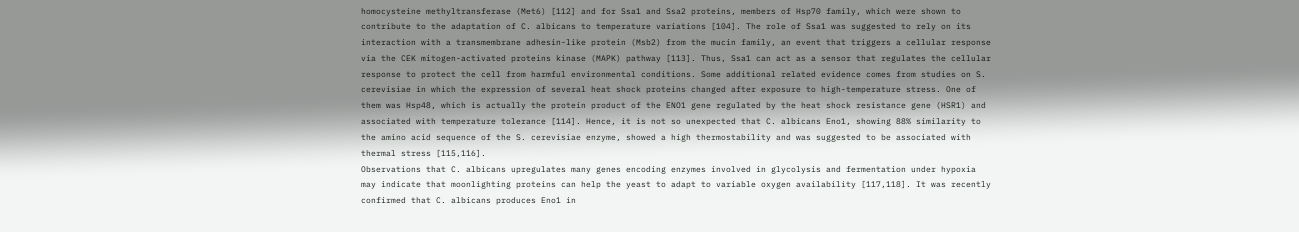homocysteine methyltransferase (Met6) [112] and for Ssa1 and Ssa2 proteins, members of Hsp70 family, which were shown to contribute to the adaptation of C. albicans to temperature variations [104]. The role of Ssa1 was suggested to rely on its interaction with a transmembrane adhesin-like protein (Msb2) from the mucin family, an event that triggers a cellular response via the CEK mitogen-activated proteins kinase (MAPK) pathway [113]. Thus, Ssa1 can act as a sensor that regulates the cellular response to protect the cell from harmful environmental conditions. Some additional related evidence comes from studies on S. cerevisiae in which the expression of several heat shock proteins changed after exposure to high-temperature stress. One of them was Hsp48, which is actually the protein product of the ENO1 gene regulated by the heat shock resistance gene (HSR1) and associated with temperature tolerance [114]. Hence, it is not so unexpected that C. albicans Eno1, showing 88% similarity to the amino acid sequence of the S. cerevisiae enzyme, showed a high thermostability and was suggested to be associated with thermal stress [115,116].
Observations that C. albicans upregulates many genes encoding enzymes involved in glycolysis and fermentation under hypoxia may indicate that moonlighting proteins can help the yeast to adapt to variable oxygen availability [117,118]. It was recently confirmed that C. albicans produces Eno1 in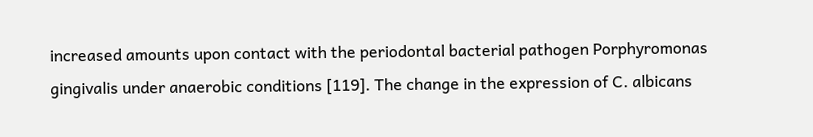increased amounts upon contact with the periodontal bacterial pathogen Porphyromonas gingivalis under anaerobic conditions [119]. The change in the expression of C. albicans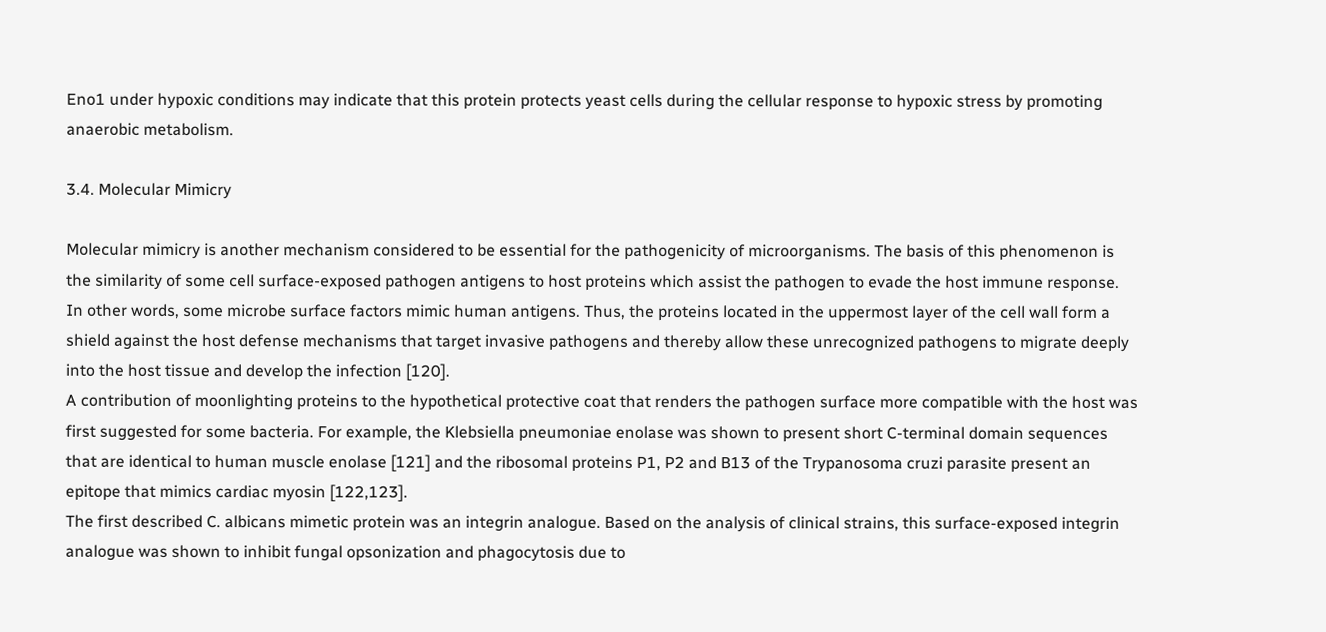Eno1 under hypoxic conditions may indicate that this protein protects yeast cells during the cellular response to hypoxic stress by promoting anaerobic metabolism.

3.4. Molecular Mimicry

Molecular mimicry is another mechanism considered to be essential for the pathogenicity of microorganisms. The basis of this phenomenon is the similarity of some cell surface-exposed pathogen antigens to host proteins which assist the pathogen to evade the host immune response. In other words, some microbe surface factors mimic human antigens. Thus, the proteins located in the uppermost layer of the cell wall form a shield against the host defense mechanisms that target invasive pathogens and thereby allow these unrecognized pathogens to migrate deeply into the host tissue and develop the infection [120].
A contribution of moonlighting proteins to the hypothetical protective coat that renders the pathogen surface more compatible with the host was first suggested for some bacteria. For example, the Klebsiella pneumoniae enolase was shown to present short C-terminal domain sequences that are identical to human muscle enolase [121] and the ribosomal proteins P1, P2 and B13 of the Trypanosoma cruzi parasite present an epitope that mimics cardiac myosin [122,123].
The first described C. albicans mimetic protein was an integrin analogue. Based on the analysis of clinical strains, this surface-exposed integrin analogue was shown to inhibit fungal opsonization and phagocytosis due to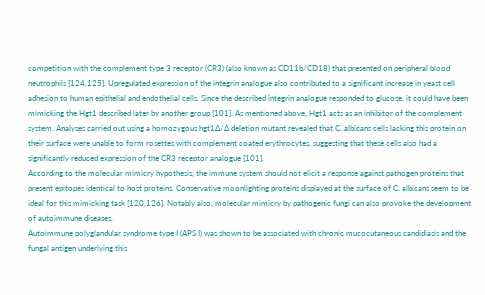competition with the complement type 3 receptor (CR3) (also known as CD11b/CD18) that presented on peripheral blood neutrophils [124,125]. Upregulated expression of the integrin analogue also contributed to a significant increase in yeast cell adhesion to human epithelial and endothelial cells. Since the described integrin analogue responded to glucose, it could have been mimicking the Hgt1 described later by another group [101]. As mentioned above, Hgt1 acts as an inhibitor of the complement system. Analyses carried out using a homozygous hgt1∆/∆ deletion mutant revealed that C. albicans cells lacking this protein on their surface were unable to form rosettes with complement coated erythrocytes, suggesting that these cells also had a significantly reduced expression of the CR3 receptor analogue [101].
According to the molecular mimicry hypothesis, the immune system should not elicit a response against pathogen proteins that present epitopes identical to host proteins. Conservative moonlighting proteins displayed at the surface of C. albicans seem to be ideal for this mimicking task [120,126]. Notably also, molecular mimicry by pathogenic fungi can also provoke the development of autoimmune diseases.
Autoimmune polyglandular syndrome type I (APS I) was shown to be associated with chronic mucocutaneous candidiasis and the fungal antigen underlying this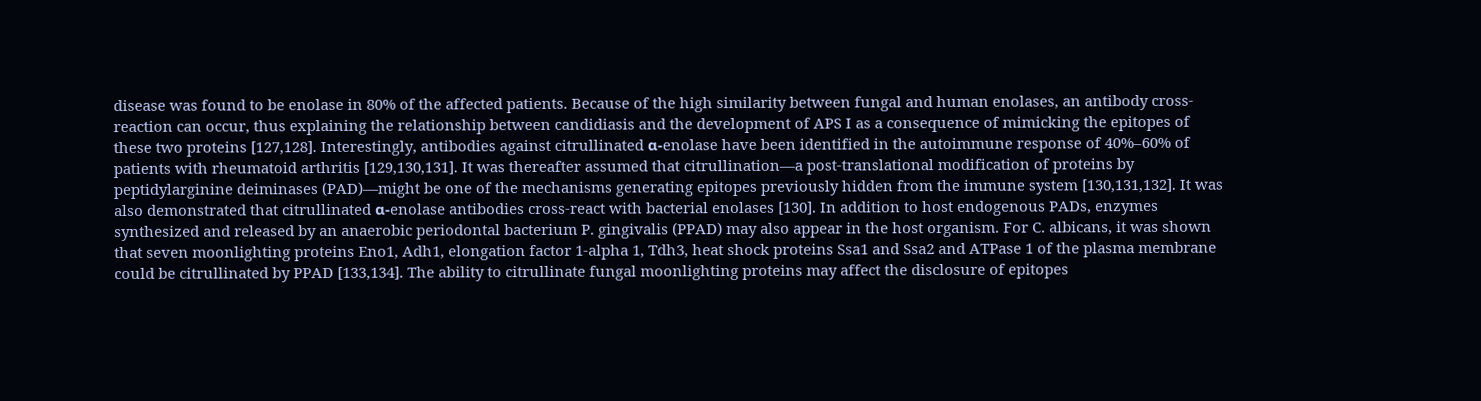disease was found to be enolase in 80% of the affected patients. Because of the high similarity between fungal and human enolases, an antibody cross-reaction can occur, thus explaining the relationship between candidiasis and the development of APS I as a consequence of mimicking the epitopes of these two proteins [127,128]. Interestingly, antibodies against citrullinated α-enolase have been identified in the autoimmune response of 40%–60% of patients with rheumatoid arthritis [129,130,131]. It was thereafter assumed that citrullination―a post-translational modification of proteins by peptidylarginine deiminases (PAD)―might be one of the mechanisms generating epitopes previously hidden from the immune system [130,131,132]. It was also demonstrated that citrullinated α-enolase antibodies cross-react with bacterial enolases [130]. In addition to host endogenous PADs, enzymes synthesized and released by an anaerobic periodontal bacterium P. gingivalis (PPAD) may also appear in the host organism. For C. albicans, it was shown that seven moonlighting proteins Eno1, Adh1, elongation factor 1-alpha 1, Tdh3, heat shock proteins Ssa1 and Ssa2 and ATPase 1 of the plasma membrane could be citrullinated by PPAD [133,134]. The ability to citrullinate fungal moonlighting proteins may affect the disclosure of epitopes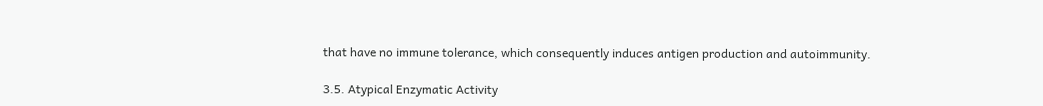that have no immune tolerance, which consequently induces antigen production and autoimmunity.

3.5. Atypical Enzymatic Activity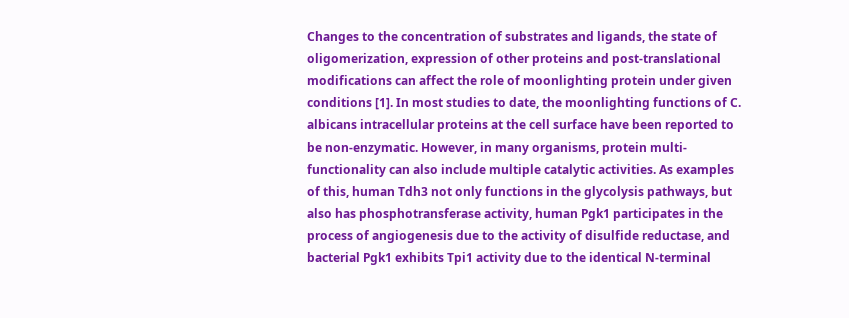Changes to the concentration of substrates and ligands, the state of oligomerization, expression of other proteins and post-translational modifications can affect the role of moonlighting protein under given conditions [1]. In most studies to date, the moonlighting functions of C. albicans intracellular proteins at the cell surface have been reported to be non-enzymatic. However, in many organisms, protein multi-functionality can also include multiple catalytic activities. As examples of this, human Tdh3 not only functions in the glycolysis pathways, but also has phosphotransferase activity, human Pgk1 participates in the process of angiogenesis due to the activity of disulfide reductase, and bacterial Pgk1 exhibits Tpi1 activity due to the identical N-terminal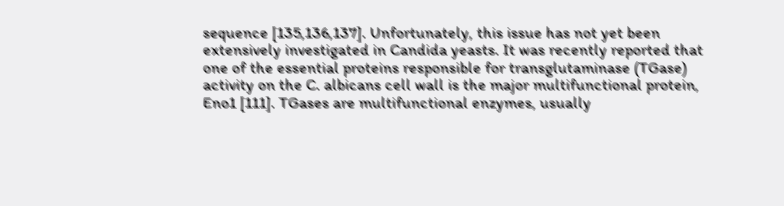sequence [135,136,137]. Unfortunately, this issue has not yet been extensively investigated in Candida yeasts. It was recently reported that one of the essential proteins responsible for transglutaminase (TGase) activity on the C. albicans cell wall is the major multifunctional protein, Eno1 [111]. TGases are multifunctional enzymes, usually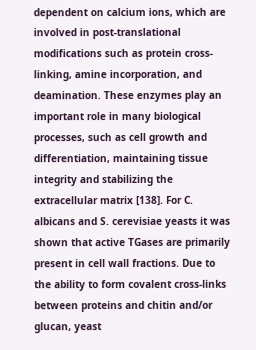dependent on calcium ions, which are involved in post-translational modifications such as protein cross-linking, amine incorporation, and deamination. These enzymes play an important role in many biological processes, such as cell growth and differentiation, maintaining tissue integrity and stabilizing the extracellular matrix [138]. For C. albicans and S. cerevisiae yeasts it was shown that active TGases are primarily present in cell wall fractions. Due to the ability to form covalent cross-links between proteins and chitin and/or glucan, yeast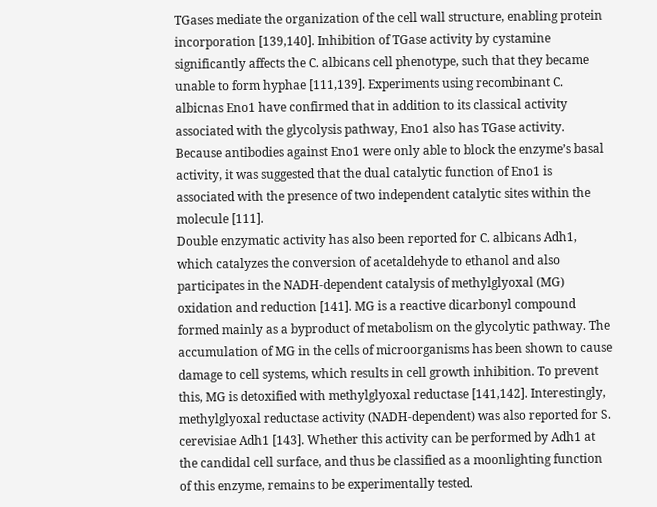TGases mediate the organization of the cell wall structure, enabling protein incorporation [139,140]. Inhibition of TGase activity by cystamine significantly affects the C. albicans cell phenotype, such that they became unable to form hyphae [111,139]. Experiments using recombinant C. albicnas Eno1 have confirmed that in addition to its classical activity associated with the glycolysis pathway, Eno1 also has TGase activity. Because antibodies against Eno1 were only able to block the enzyme’s basal activity, it was suggested that the dual catalytic function of Eno1 is associated with the presence of two independent catalytic sites within the molecule [111].
Double enzymatic activity has also been reported for C. albicans Adh1, which catalyzes the conversion of acetaldehyde to ethanol and also participates in the NADH-dependent catalysis of methylglyoxal (MG) oxidation and reduction [141]. MG is a reactive dicarbonyl compound formed mainly as a byproduct of metabolism on the glycolytic pathway. The accumulation of MG in the cells of microorganisms has been shown to cause damage to cell systems, which results in cell growth inhibition. To prevent this, MG is detoxified with methylglyoxal reductase [141,142]. Interestingly, methylglyoxal reductase activity (NADH-dependent) was also reported for S. cerevisiae Adh1 [143]. Whether this activity can be performed by Adh1 at the candidal cell surface, and thus be classified as a moonlighting function of this enzyme, remains to be experimentally tested.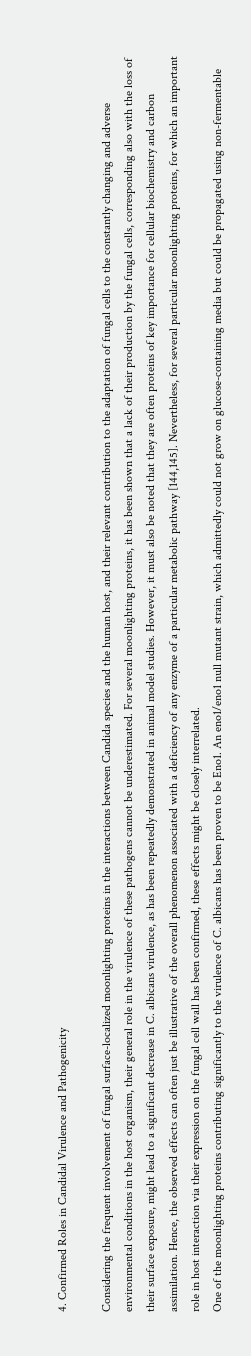4. Confirmed Roles in Candidal Virulence and Pathogenicity

Considering the frequent involvement of fungal surface-localized moonlighting proteins in the interactions between Candida species and the human host, and their relevant contribution to the adaptation of fungal cells to the constantly changing and adverse environmental conditions in the host organism, their general role in the virulence of these pathogens cannot be underestimated. For several moonlighting proteins, it has been shown that a lack of their production by the fungal cells, corresponding also with the loss of their surface exposure, might lead to a significant decrease in C. albicans virulence, as has been repeatedly demonstrated in animal model studies. However, it must also be noted that they are often proteins of key importance for cellular biochemistry and carbon assimilation. Hence, the observed effects can often just be illustrative of the overall phenomenon associated with a deficiency of any enzyme of a particular metabolic pathway [144,145]. Nevertheless, for several particular moonlighting proteins, for which an important role in host interaction via their expression on the fungal cell wall has been confirmed, these effects might be closely interrelated.
One of the moonlighting proteins contributing significantly to the virulence of C. albicans has been proven to be Eno1. An eno1/eno1 null mutant strain, which admittedly could not grow on glucose-containing media but could be propagated using non-fermentable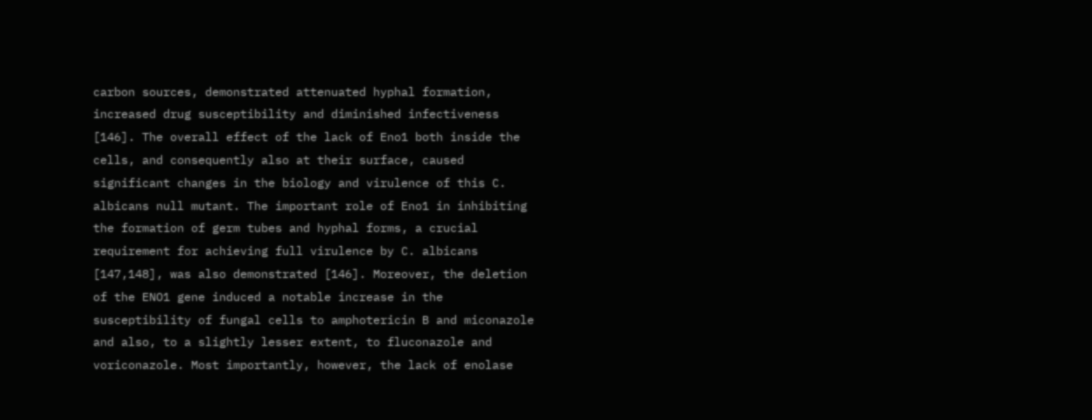carbon sources, demonstrated attenuated hyphal formation, increased drug susceptibility and diminished infectiveness [146]. The overall effect of the lack of Eno1 both inside the cells, and consequently also at their surface, caused significant changes in the biology and virulence of this C. albicans null mutant. The important role of Eno1 in inhibiting the formation of germ tubes and hyphal forms, a crucial requirement for achieving full virulence by C. albicans [147,148], was also demonstrated [146]. Moreover, the deletion of the ENO1 gene induced a notable increase in the susceptibility of fungal cells to amphotericin B and miconazole and also, to a slightly lesser extent, to fluconazole and voriconazole. Most importantly, however, the lack of enolase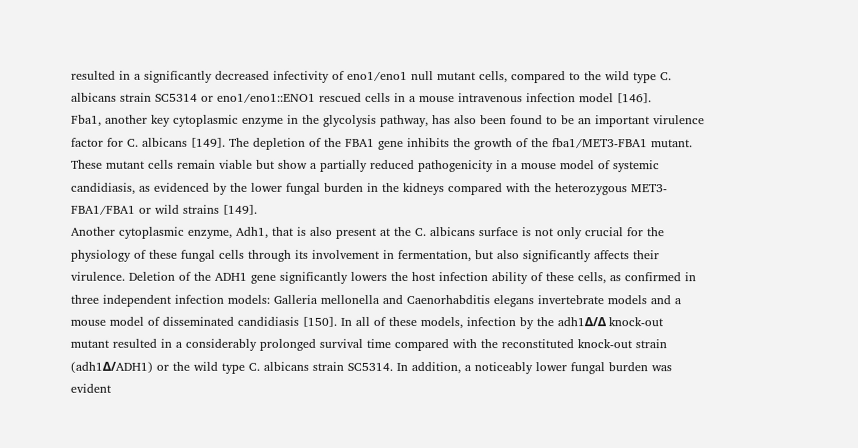resulted in a significantly decreased infectivity of eno1/eno1 null mutant cells, compared to the wild type C. albicans strain SC5314 or eno1/eno1::ENO1 rescued cells in a mouse intravenous infection model [146].
Fba1, another key cytoplasmic enzyme in the glycolysis pathway, has also been found to be an important virulence factor for C. albicans [149]. The depletion of the FBA1 gene inhibits the growth of the fba1/MET3-FBA1 mutant. These mutant cells remain viable but show a partially reduced pathogenicity in a mouse model of systemic candidiasis, as evidenced by the lower fungal burden in the kidneys compared with the heterozygous MET3-FBA1/FBA1 or wild strains [149].
Another cytoplasmic enzyme, Adh1, that is also present at the C. albicans surface is not only crucial for the physiology of these fungal cells through its involvement in fermentation, but also significantly affects their virulence. Deletion of the ADH1 gene significantly lowers the host infection ability of these cells, as confirmed in three independent infection models: Galleria mellonella and Caenorhabditis elegans invertebrate models and a mouse model of disseminated candidiasis [150]. In all of these models, infection by the adh1Δ/Δ knock-out mutant resulted in a considerably prolonged survival time compared with the reconstituted knock-out strain (adh1Δ/ADH1) or the wild type C. albicans strain SC5314. In addition, a noticeably lower fungal burden was evident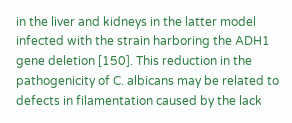in the liver and kidneys in the latter model infected with the strain harboring the ADH1 gene deletion [150]. This reduction in the pathogenicity of C. albicans may be related to defects in filamentation caused by the lack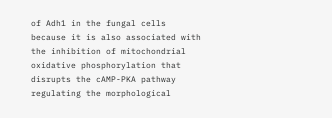of Adh1 in the fungal cells because it is also associated with the inhibition of mitochondrial oxidative phosphorylation that disrupts the cAMP-PKA pathway regulating the morphological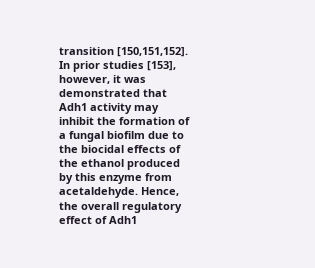transition [150,151,152]. In prior studies [153], however, it was demonstrated that Adh1 activity may inhibit the formation of a fungal biofilm due to the biocidal effects of the ethanol produced by this enzyme from acetaldehyde. Hence, the overall regulatory effect of Adh1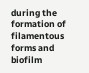during the formation of filamentous forms and biofilm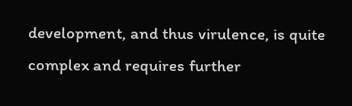development, and thus virulence, is quite complex and requires further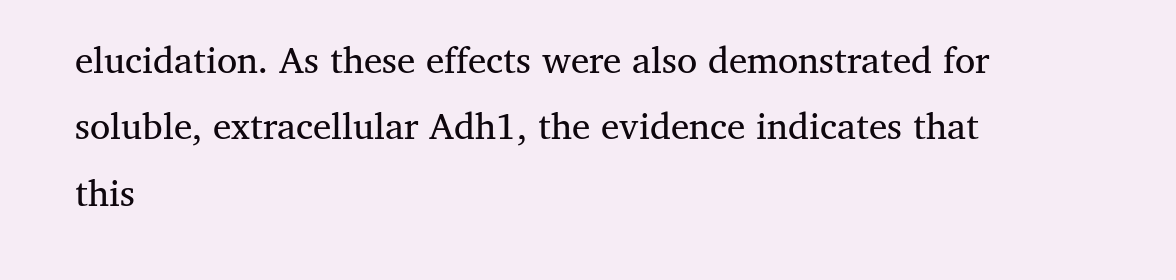elucidation. As these effects were also demonstrated for soluble, extracellular Adh1, the evidence indicates that this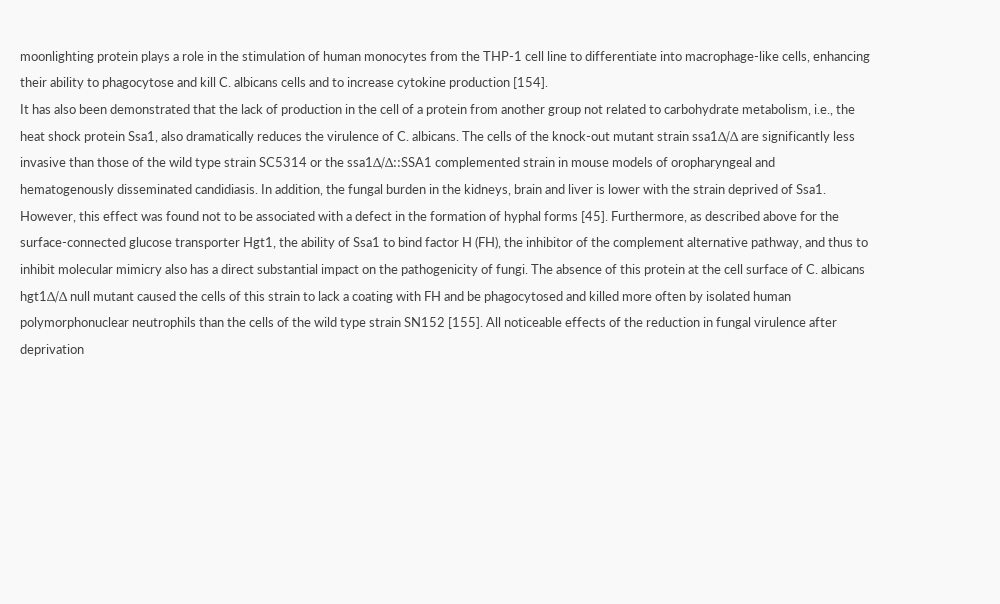moonlighting protein plays a role in the stimulation of human monocytes from the THP-1 cell line to differentiate into macrophage-like cells, enhancing their ability to phagocytose and kill C. albicans cells and to increase cytokine production [154].
It has also been demonstrated that the lack of production in the cell of a protein from another group not related to carbohydrate metabolism, i.e., the heat shock protein Ssa1, also dramatically reduces the virulence of C. albicans. The cells of the knock-out mutant strain ssa1Δ/Δ are significantly less invasive than those of the wild type strain SC5314 or the ssa1Δ/Δ::SSA1 complemented strain in mouse models of oropharyngeal and hematogenously disseminated candidiasis. In addition, the fungal burden in the kidneys, brain and liver is lower with the strain deprived of Ssa1. However, this effect was found not to be associated with a defect in the formation of hyphal forms [45]. Furthermore, as described above for the surface-connected glucose transporter Hgt1, the ability of Ssa1 to bind factor H (FH), the inhibitor of the complement alternative pathway, and thus to inhibit molecular mimicry also has a direct substantial impact on the pathogenicity of fungi. The absence of this protein at the cell surface of C. albicans hgt1Δ/Δ null mutant caused the cells of this strain to lack a coating with FH and be phagocytosed and killed more often by isolated human polymorphonuclear neutrophils than the cells of the wild type strain SN152 [155]. All noticeable effects of the reduction in fungal virulence after deprivation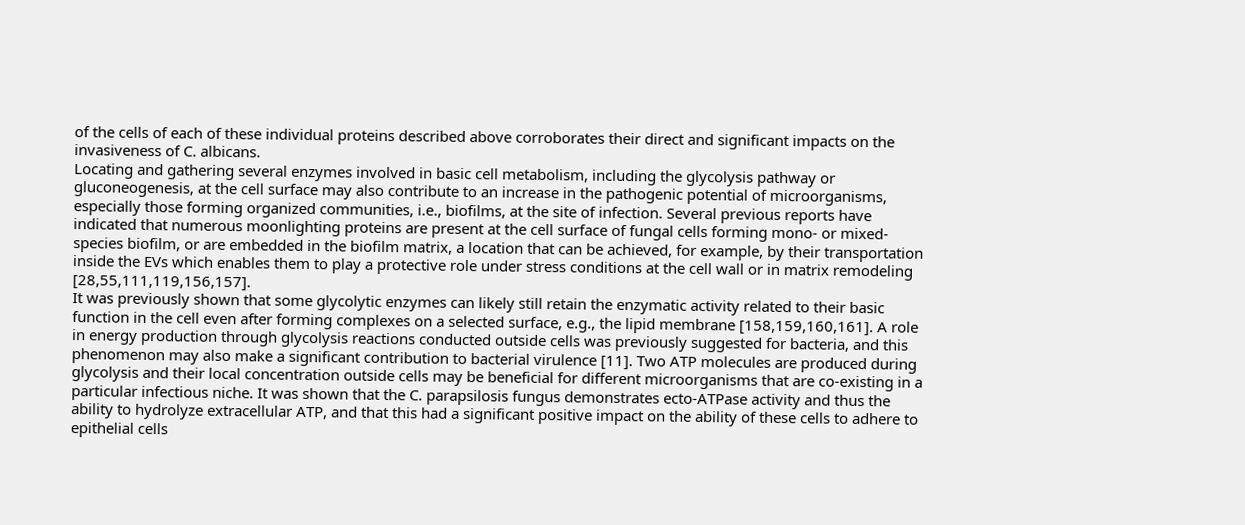of the cells of each of these individual proteins described above corroborates their direct and significant impacts on the invasiveness of C. albicans.
Locating and gathering several enzymes involved in basic cell metabolism, including the glycolysis pathway or gluconeogenesis, at the cell surface may also contribute to an increase in the pathogenic potential of microorganisms, especially those forming organized communities, i.e., biofilms, at the site of infection. Several previous reports have indicated that numerous moonlighting proteins are present at the cell surface of fungal cells forming mono- or mixed-species biofilm, or are embedded in the biofilm matrix, a location that can be achieved, for example, by their transportation inside the EVs which enables them to play a protective role under stress conditions at the cell wall or in matrix remodeling [28,55,111,119,156,157].
It was previously shown that some glycolytic enzymes can likely still retain the enzymatic activity related to their basic function in the cell even after forming complexes on a selected surface, e.g., the lipid membrane [158,159,160,161]. A role in energy production through glycolysis reactions conducted outside cells was previously suggested for bacteria, and this phenomenon may also make a significant contribution to bacterial virulence [11]. Two ATP molecules are produced during glycolysis and their local concentration outside cells may be beneficial for different microorganisms that are co-existing in a particular infectious niche. It was shown that the C. parapsilosis fungus demonstrates ecto-ATPase activity and thus the ability to hydrolyze extracellular ATP, and that this had a significant positive impact on the ability of these cells to adhere to epithelial cells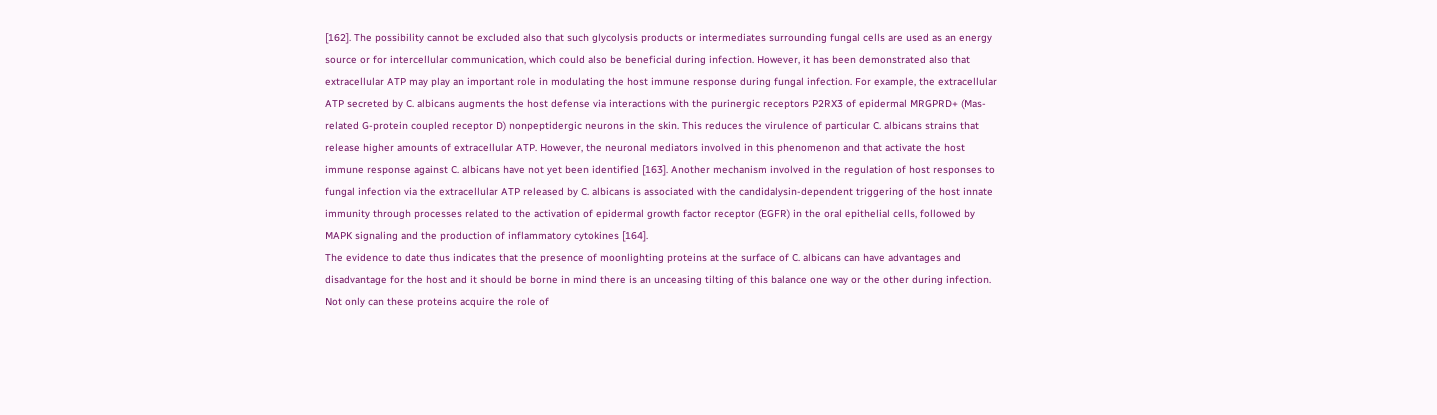[162]. The possibility cannot be excluded also that such glycolysis products or intermediates surrounding fungal cells are used as an energy source or for intercellular communication, which could also be beneficial during infection. However, it has been demonstrated also that extracellular ATP may play an important role in modulating the host immune response during fungal infection. For example, the extracellular ATP secreted by C. albicans augments the host defense via interactions with the purinergic receptors P2RX3 of epidermal MRGPRD+ (Mas-related G-protein coupled receptor D) nonpeptidergic neurons in the skin. This reduces the virulence of particular C. albicans strains that release higher amounts of extracellular ATP. However, the neuronal mediators involved in this phenomenon and that activate the host immune response against C. albicans have not yet been identified [163]. Another mechanism involved in the regulation of host responses to fungal infection via the extracellular ATP released by C. albicans is associated with the candidalysin-dependent triggering of the host innate immunity through processes related to the activation of epidermal growth factor receptor (EGFR) in the oral epithelial cells, followed by MAPK signaling and the production of inflammatory cytokines [164].
The evidence to date thus indicates that the presence of moonlighting proteins at the surface of C. albicans can have advantages and disadvantage for the host and it should be borne in mind there is an unceasing tilting of this balance one way or the other during infection. Not only can these proteins acquire the role of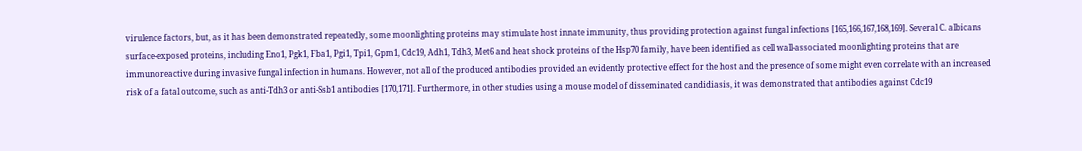virulence factors, but, as it has been demonstrated repeatedly, some moonlighting proteins may stimulate host innate immunity, thus providing protection against fungal infections [165,166,167,168,169]. Several C. albicans surface-exposed proteins, including Eno1, Pgk1, Fba1, Pgi1, Tpi1, Gpm1, Cdc19, Adh1, Tdh3, Met6 and heat shock proteins of the Hsp70 family, have been identified as cell wall-associated moonlighting proteins that are immunoreactive during invasive fungal infection in humans. However, not all of the produced antibodies provided an evidently protective effect for the host and the presence of some might even correlate with an increased risk of a fatal outcome, such as anti-Tdh3 or anti-Ssb1 antibodies [170,171]. Furthermore, in other studies using a mouse model of disseminated candidiasis, it was demonstrated that antibodies against Cdc19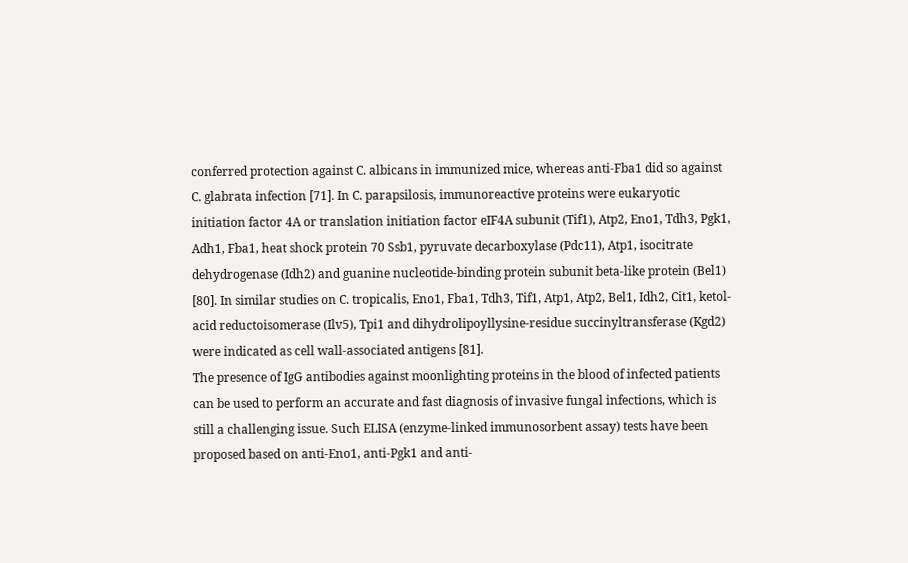conferred protection against C. albicans in immunized mice, whereas anti-Fba1 did so against C. glabrata infection [71]. In C. parapsilosis, immunoreactive proteins were eukaryotic initiation factor 4A or translation initiation factor eIF4A subunit (Tif1), Atp2, Eno1, Tdh3, Pgk1, Adh1, Fba1, heat shock protein 70 Ssb1, pyruvate decarboxylase (Pdc11), Atp1, isocitrate dehydrogenase (Idh2) and guanine nucleotide-binding protein subunit beta-like protein (Bel1) [80]. In similar studies on C. tropicalis, Eno1, Fba1, Tdh3, Tif1, Atp1, Atp2, Bel1, Idh2, Cit1, ketol-acid reductoisomerase (Ilv5), Tpi1 and dihydrolipoyllysine-residue succinyltransferase (Kgd2) were indicated as cell wall-associated antigens [81].
The presence of IgG antibodies against moonlighting proteins in the blood of infected patients can be used to perform an accurate and fast diagnosis of invasive fungal infections, which is still a challenging issue. Such ELISA (enzyme-linked immunosorbent assay) tests have been proposed based on anti-Eno1, anti-Pgk1 and anti-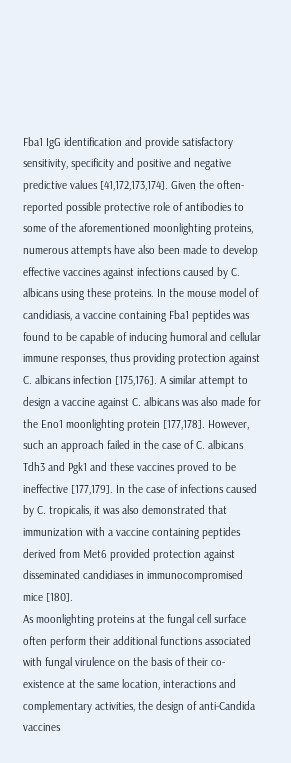Fba1 IgG identification and provide satisfactory sensitivity, specificity and positive and negative predictive values [41,172,173,174]. Given the often-reported possible protective role of antibodies to some of the aforementioned moonlighting proteins, numerous attempts have also been made to develop effective vaccines against infections caused by C. albicans using these proteins. In the mouse model of candidiasis, a vaccine containing Fba1 peptides was found to be capable of inducing humoral and cellular immune responses, thus providing protection against C. albicans infection [175,176]. A similar attempt to design a vaccine against C. albicans was also made for the Eno1 moonlighting protein [177,178]. However, such an approach failed in the case of C. albicans Tdh3 and Pgk1 and these vaccines proved to be ineffective [177,179]. In the case of infections caused by C. tropicalis, it was also demonstrated that immunization with a vaccine containing peptides derived from Met6 provided protection against disseminated candidiases in immunocompromised mice [180].
As moonlighting proteins at the fungal cell surface often perform their additional functions associated with fungal virulence on the basis of their co-existence at the same location, interactions and complementary activities, the design of anti-Candida vaccines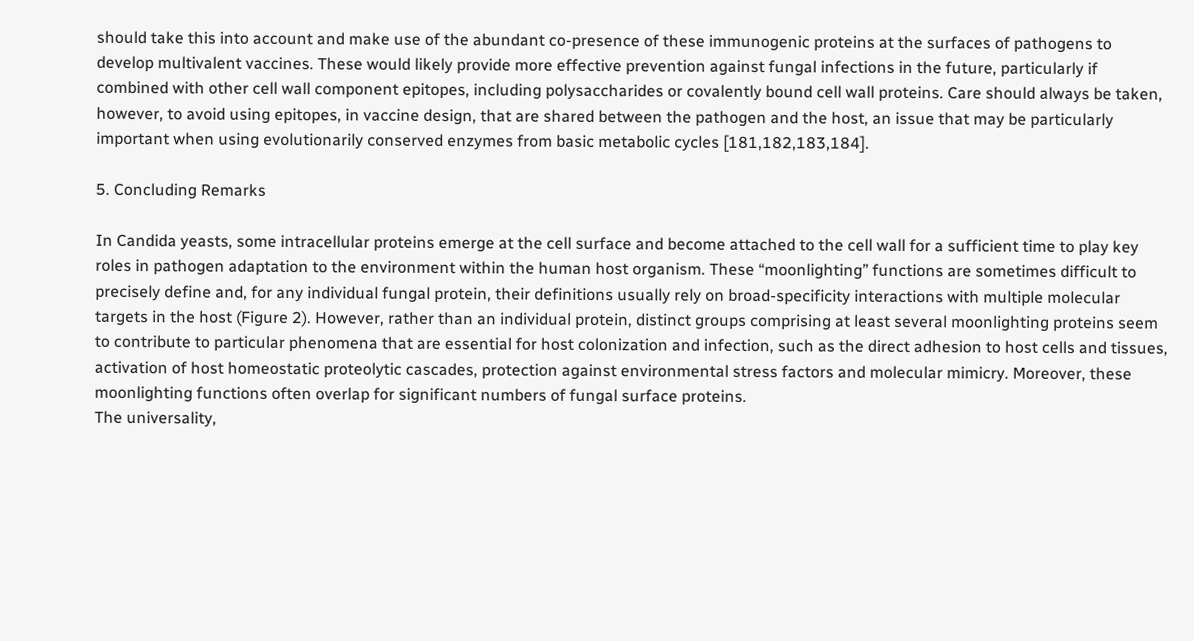should take this into account and make use of the abundant co-presence of these immunogenic proteins at the surfaces of pathogens to develop multivalent vaccines. These would likely provide more effective prevention against fungal infections in the future, particularly if combined with other cell wall component epitopes, including polysaccharides or covalently bound cell wall proteins. Care should always be taken, however, to avoid using epitopes, in vaccine design, that are shared between the pathogen and the host, an issue that may be particularly important when using evolutionarily conserved enzymes from basic metabolic cycles [181,182,183,184].

5. Concluding Remarks

In Candida yeasts, some intracellular proteins emerge at the cell surface and become attached to the cell wall for a sufficient time to play key roles in pathogen adaptation to the environment within the human host organism. These “moonlighting” functions are sometimes difficult to precisely define and, for any individual fungal protein, their definitions usually rely on broad-specificity interactions with multiple molecular targets in the host (Figure 2). However, rather than an individual protein, distinct groups comprising at least several moonlighting proteins seem to contribute to particular phenomena that are essential for host colonization and infection, such as the direct adhesion to host cells and tissues, activation of host homeostatic proteolytic cascades, protection against environmental stress factors and molecular mimicry. Moreover, these moonlighting functions often overlap for significant numbers of fungal surface proteins.
The universality,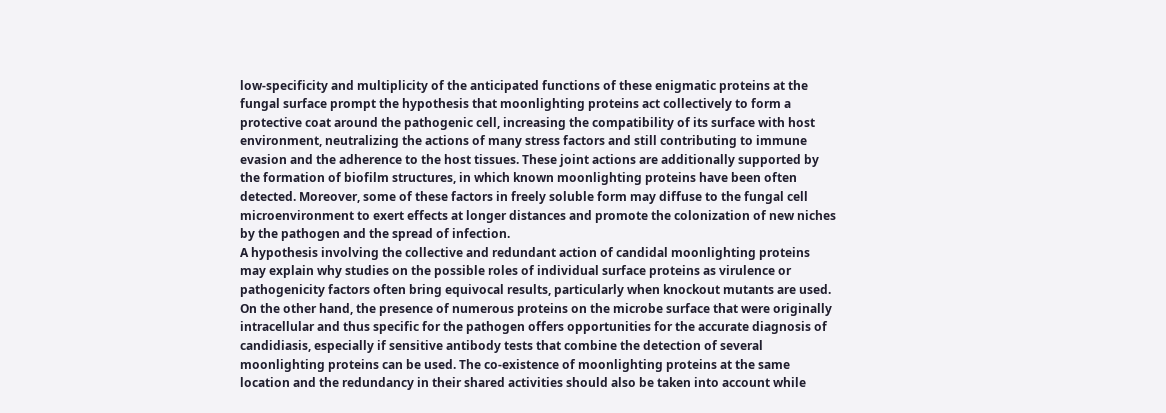low-specificity and multiplicity of the anticipated functions of these enigmatic proteins at the fungal surface prompt the hypothesis that moonlighting proteins act collectively to form a protective coat around the pathogenic cell, increasing the compatibility of its surface with host environment, neutralizing the actions of many stress factors and still contributing to immune evasion and the adherence to the host tissues. These joint actions are additionally supported by the formation of biofilm structures, in which known moonlighting proteins have been often detected. Moreover, some of these factors in freely soluble form may diffuse to the fungal cell microenvironment to exert effects at longer distances and promote the colonization of new niches by the pathogen and the spread of infection.
A hypothesis involving the collective and redundant action of candidal moonlighting proteins may explain why studies on the possible roles of individual surface proteins as virulence or pathogenicity factors often bring equivocal results, particularly when knockout mutants are used. On the other hand, the presence of numerous proteins on the microbe surface that were originally intracellular and thus specific for the pathogen offers opportunities for the accurate diagnosis of candidiasis, especially if sensitive antibody tests that combine the detection of several moonlighting proteins can be used. The co-existence of moonlighting proteins at the same location and the redundancy in their shared activities should also be taken into account while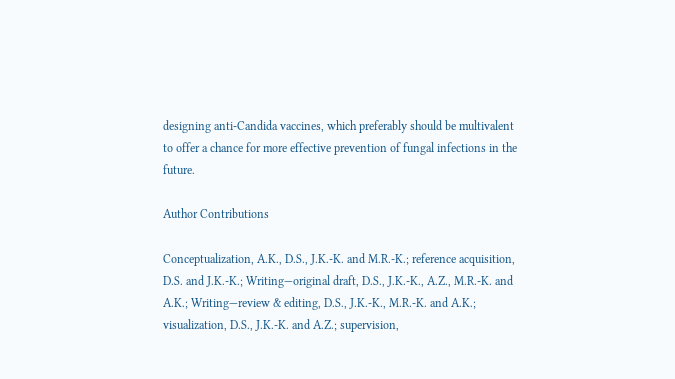designing anti-Candida vaccines, which preferably should be multivalent to offer a chance for more effective prevention of fungal infections in the future.

Author Contributions

Conceptualization, A.K., D.S., J.K.-K. and M.R.-K.; reference acquisition, D.S. and J.K.-K.; Writing—original draft, D.S., J.K.-K., A.Z., M.R.-K. and A.K.; Writing—review & editing, D.S., J.K.-K., M.R.-K. and A.K.; visualization, D.S., J.K.-K. and A.Z.; supervision,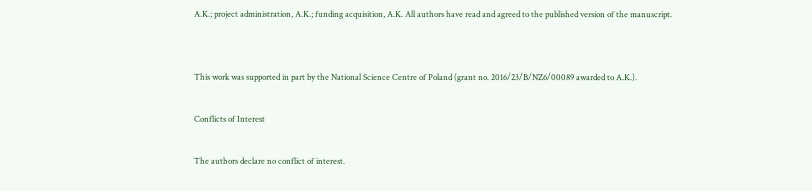A.K.; project administration, A.K.; funding acquisition, A.K. All authors have read and agreed to the published version of the manuscript.


This work was supported in part by the National Science Centre of Poland (grant no. 2016/23/B/NZ6/00089 awarded to A.K.).

Conflicts of Interest

The authors declare no conflict of interest.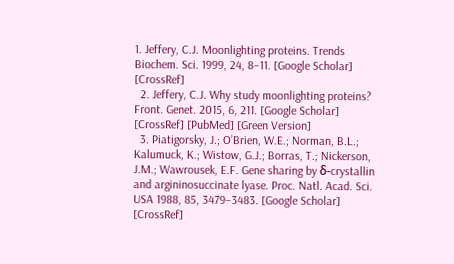1. Jeffery, C.J. Moonlighting proteins. Trends Biochem. Sci. 1999, 24, 8–11. [Google Scholar] [CrossRef]
  2. Jeffery, C.J. Why study moonlighting proteins? Front. Genet. 2015, 6, 211. [Google Scholar] [CrossRef] [PubMed] [Green Version]
  3. Piatigorsky, J.; O’Brien, W.E.; Norman, B.L.; Kalumuck, K.; Wistow, G.J.; Borras, T.; Nickerson, J.M.; Wawrousek, E.F. Gene sharing by δ-crystallin and argininosuccinate lyase. Proc. Natl. Acad. Sci. USA 1988, 85, 3479–3483. [Google Scholar] [CrossRef]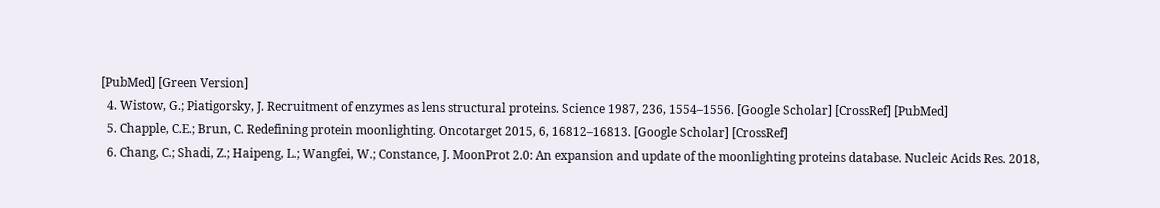[PubMed] [Green Version]
  4. Wistow, G.; Piatigorsky, J. Recruitment of enzymes as lens structural proteins. Science 1987, 236, 1554–1556. [Google Scholar] [CrossRef] [PubMed]
  5. Chapple, C.E.; Brun, C. Redefining protein moonlighting. Oncotarget 2015, 6, 16812–16813. [Google Scholar] [CrossRef]
  6. Chang, C.; Shadi, Z.; Haipeng, L.; Wangfei, W.; Constance, J. MoonProt 2.0: An expansion and update of the moonlighting proteins database. Nucleic Acids Res. 2018,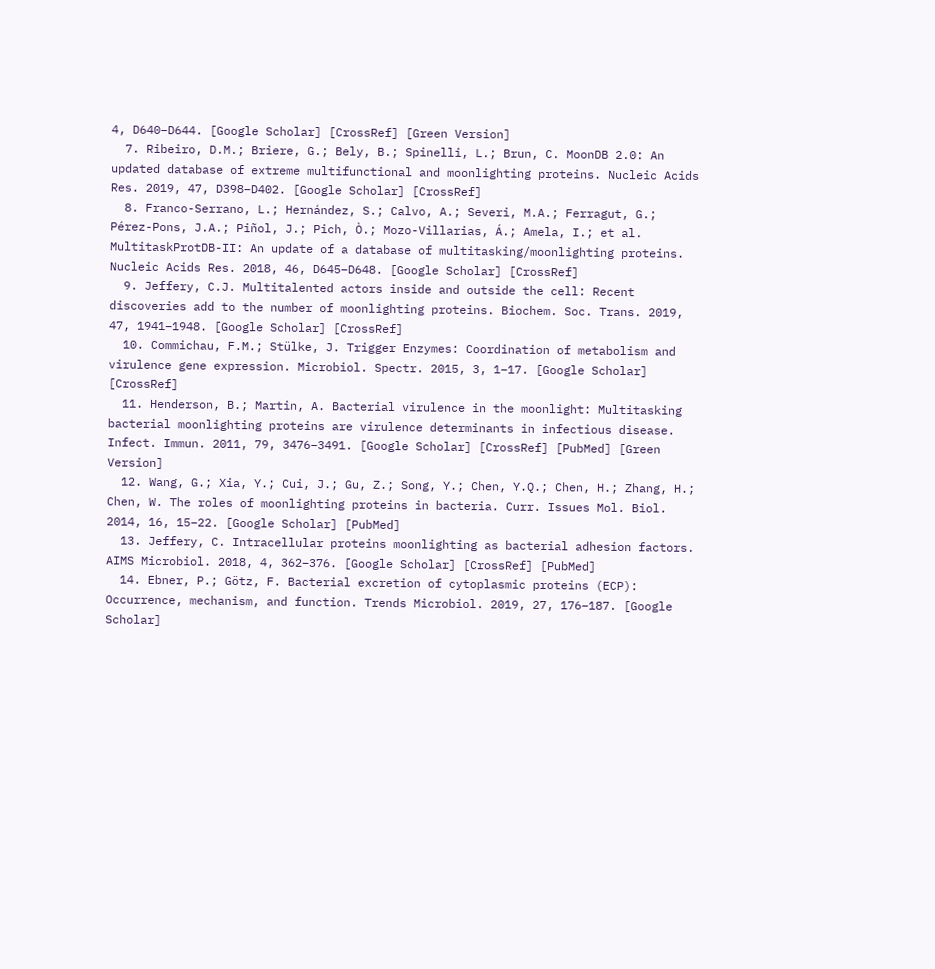4, D640–D644. [Google Scholar] [CrossRef] [Green Version]
  7. Ribeiro, D.M.; Briere, G.; Bely, B.; Spinelli, L.; Brun, C. MoonDB 2.0: An updated database of extreme multifunctional and moonlighting proteins. Nucleic Acids Res. 2019, 47, D398–D402. [Google Scholar] [CrossRef]
  8. Franco-Serrano, L.; Hernández, S.; Calvo, A.; Severi, M.A.; Ferragut, G.; Pérez-Pons, J.A.; Piñol, J.; Pich, Ò.; Mozo-Villarias, Á.; Amela, I.; et al. MultitaskProtDB-II: An update of a database of multitasking/moonlighting proteins. Nucleic Acids Res. 2018, 46, D645–D648. [Google Scholar] [CrossRef]
  9. Jeffery, C.J. Multitalented actors inside and outside the cell: Recent discoveries add to the number of moonlighting proteins. Biochem. Soc. Trans. 2019, 47, 1941–1948. [Google Scholar] [CrossRef]
  10. Commichau, F.M.; Stülke, J. Trigger Enzymes: Coordination of metabolism and virulence gene expression. Microbiol. Spectr. 2015, 3, 1–17. [Google Scholar] [CrossRef]
  11. Henderson, B.; Martin, A. Bacterial virulence in the moonlight: Multitasking bacterial moonlighting proteins are virulence determinants in infectious disease. Infect. Immun. 2011, 79, 3476–3491. [Google Scholar] [CrossRef] [PubMed] [Green Version]
  12. Wang, G.; Xia, Y.; Cui, J.; Gu, Z.; Song, Y.; Chen, Y.Q.; Chen, H.; Zhang, H.; Chen, W. The roles of moonlighting proteins in bacteria. Curr. Issues Mol. Biol. 2014, 16, 15–22. [Google Scholar] [PubMed]
  13. Jeffery, C. Intracellular proteins moonlighting as bacterial adhesion factors. AIMS Microbiol. 2018, 4, 362–376. [Google Scholar] [CrossRef] [PubMed]
  14. Ebner, P.; Götz, F. Bacterial excretion of cytoplasmic proteins (ECP): Occurrence, mechanism, and function. Trends Microbiol. 2019, 27, 176–187. [Google Scholar]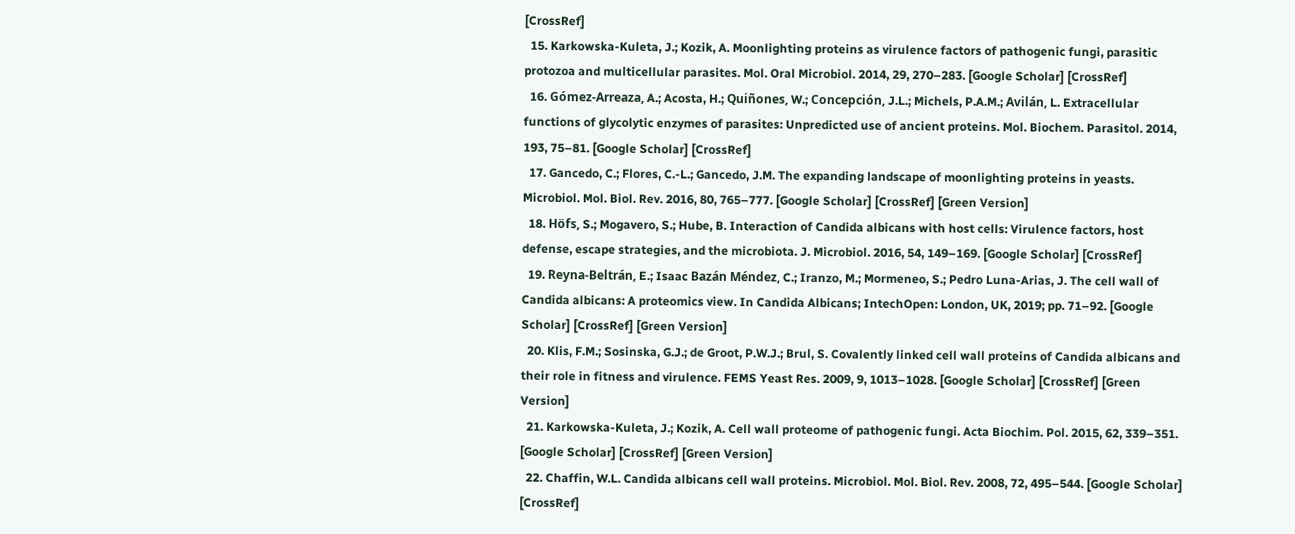[CrossRef]
  15. Karkowska-Kuleta, J.; Kozik, A. Moonlighting proteins as virulence factors of pathogenic fungi, parasitic protozoa and multicellular parasites. Mol. Oral Microbiol. 2014, 29, 270–283. [Google Scholar] [CrossRef]
  16. Gómez-Arreaza, A.; Acosta, H.; Quiñones, W.; Concepción, J.L.; Michels, P.A.M.; Avilán, L. Extracellular functions of glycolytic enzymes of parasites: Unpredicted use of ancient proteins. Mol. Biochem. Parasitol. 2014, 193, 75–81. [Google Scholar] [CrossRef]
  17. Gancedo, C.; Flores, C.-L.; Gancedo, J.M. The expanding landscape of moonlighting proteins in yeasts. Microbiol. Mol. Biol. Rev. 2016, 80, 765–777. [Google Scholar] [CrossRef] [Green Version]
  18. Höfs, S.; Mogavero, S.; Hube, B. Interaction of Candida albicans with host cells: Virulence factors, host defense, escape strategies, and the microbiota. J. Microbiol. 2016, 54, 149–169. [Google Scholar] [CrossRef]
  19. Reyna-Beltrán, E.; Isaac Bazán Méndez, C.; Iranzo, M.; Mormeneo, S.; Pedro Luna-Arias, J. The cell wall of Candida albicans: A proteomics view. In Candida Albicans; IntechOpen: London, UK, 2019; pp. 71–92. [Google Scholar] [CrossRef] [Green Version]
  20. Klis, F.M.; Sosinska, G.J.; de Groot, P.W.J.; Brul, S. Covalently linked cell wall proteins of Candida albicans and their role in fitness and virulence. FEMS Yeast Res. 2009, 9, 1013–1028. [Google Scholar] [CrossRef] [Green Version]
  21. Karkowska-Kuleta, J.; Kozik, A. Cell wall proteome of pathogenic fungi. Acta Biochim. Pol. 2015, 62, 339–351. [Google Scholar] [CrossRef] [Green Version]
  22. Chaffin, W.L. Candida albicans cell wall proteins. Microbiol. Mol. Biol. Rev. 2008, 72, 495–544. [Google Scholar] [CrossRef]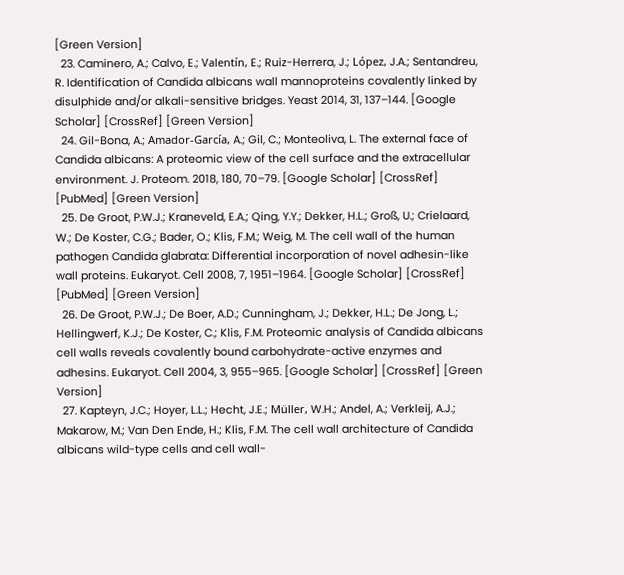[Green Version]
  23. Caminero, A.; Calvo, E.; Valentín, E.; Ruiz-Herrera, J.; López, J.A.; Sentandreu, R. Identification of Candida albicans wall mannoproteins covalently linked by disulphide and/or alkali-sensitive bridges. Yeast 2014, 31, 137–144. [Google Scholar] [CrossRef] [Green Version]
  24. Gil-Bona, A.; Amador-García, A.; Gil, C.; Monteoliva, L. The external face of Candida albicans: A proteomic view of the cell surface and the extracellular environment. J. Proteom. 2018, 180, 70–79. [Google Scholar] [CrossRef] [PubMed] [Green Version]
  25. De Groot, P.W.J.; Kraneveld, E.A.; Qing, Y.Y.; Dekker, H.L.; Groß, U.; Crielaard, W.; De Koster, C.G.; Bader, O.; Klis, F.M.; Weig, M. The cell wall of the human pathogen Candida glabrata: Differential incorporation of novel adhesin-like wall proteins. Eukaryot. Cell 2008, 7, 1951–1964. [Google Scholar] [CrossRef] [PubMed] [Green Version]
  26. De Groot, P.W.J.; De Boer, A.D.; Cunningham, J.; Dekker, H.L.; De Jong, L.; Hellingwerf, K.J.; De Koster, C.; Klis, F.M. Proteomic analysis of Candida albicans cell walls reveals covalently bound carbohydrate-active enzymes and adhesins. Eukaryot. Cell 2004, 3, 955–965. [Google Scholar] [CrossRef] [Green Version]
  27. Kapteyn, J.C.; Hoyer, L.L.; Hecht, J.E.; Müller, W.H.; Andel, A.; Verkleij, A.J.; Makarow, M.; Van Den Ende, H.; Klis, F.M. The cell wall architecture of Candida albicans wild-type cells and cell wall-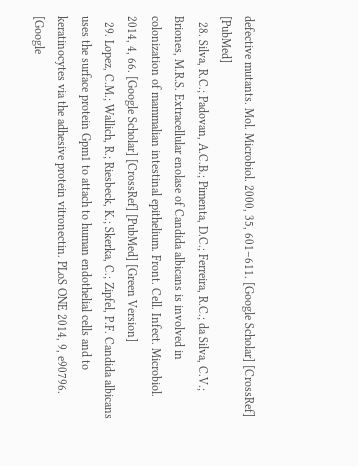defective mutants. Mol. Microbiol. 2000, 35, 601–611. [Google Scholar] [CrossRef] [PubMed]
  28. Silva, R.C.; Padovan, A.C.B.; Pimenta, D.C.; Ferreira, R.C.; da Silva, C.V.; Briones, M.R.S. Extracellular enolase of Candida albicans is involved in colonization of mammalian intestinal epithelium. Front. Cell. Infect. Microbiol. 2014, 4, 66. [Google Scholar] [CrossRef] [PubMed] [Green Version]
  29. Lopez, C.M.; Wallich, R.; Riesbeck, K.; Skerka, C.; Zipfel, P.F. Candida albicans uses the surface protein Gpm1 to attach to human endothelial cells and to keratinocytes via the adhesive protein vitronectin. PLoS ONE 2014, 9, e90796. [Google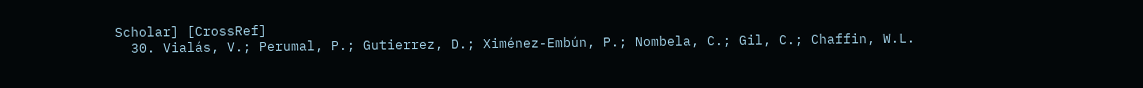Scholar] [CrossRef]
  30. Vialás, V.; Perumal, P.; Gutierrez, D.; Ximénez-Embún, P.; Nombela, C.; Gil, C.; Chaffin, W.L.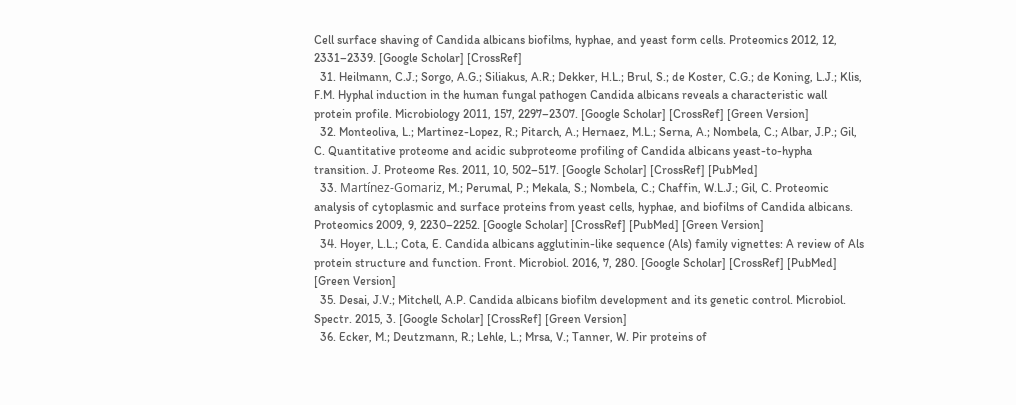Cell surface shaving of Candida albicans biofilms, hyphae, and yeast form cells. Proteomics 2012, 12, 2331–2339. [Google Scholar] [CrossRef]
  31. Heilmann, C.J.; Sorgo, A.G.; Siliakus, A.R.; Dekker, H.L.; Brul, S.; de Koster, C.G.; de Koning, L.J.; Klis, F.M. Hyphal induction in the human fungal pathogen Candida albicans reveals a characteristic wall protein profile. Microbiology 2011, 157, 2297–2307. [Google Scholar] [CrossRef] [Green Version]
  32. Monteoliva, L.; Martinez-Lopez, R.; Pitarch, A.; Hernaez, M.L.; Serna, A.; Nombela, C.; Albar, J.P.; Gil, C. Quantitative proteome and acidic subproteome profiling of Candida albicans yeast-to-hypha transition. J. Proteome Res. 2011, 10, 502–517. [Google Scholar] [CrossRef] [PubMed]
  33. Martínez-Gomariz, M.; Perumal, P.; Mekala, S.; Nombela, C.; Chaffin, W.L.J.; Gil, C. Proteomic analysis of cytoplasmic and surface proteins from yeast cells, hyphae, and biofilms of Candida albicans. Proteomics 2009, 9, 2230–2252. [Google Scholar] [CrossRef] [PubMed] [Green Version]
  34. Hoyer, L.L.; Cota, E. Candida albicans agglutinin-like sequence (Als) family vignettes: A review of Als protein structure and function. Front. Microbiol. 2016, 7, 280. [Google Scholar] [CrossRef] [PubMed] [Green Version]
  35. Desai, J.V.; Mitchell, A.P. Candida albicans biofilm development and its genetic control. Microbiol. Spectr. 2015, 3. [Google Scholar] [CrossRef] [Green Version]
  36. Ecker, M.; Deutzmann, R.; Lehle, L.; Mrsa, V.; Tanner, W. Pir proteins of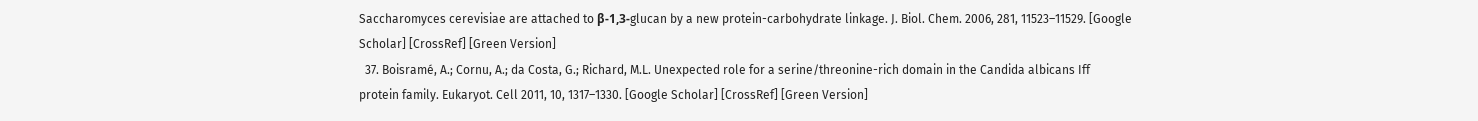Saccharomyces cerevisiae are attached to β-1,3-glucan by a new protein-carbohydrate linkage. J. Biol. Chem. 2006, 281, 11523–11529. [Google Scholar] [CrossRef] [Green Version]
  37. Boisramé, A.; Cornu, A.; da Costa, G.; Richard, M.L. Unexpected role for a serine/threonine-rich domain in the Candida albicans Iff protein family. Eukaryot. Cell 2011, 10, 1317–1330. [Google Scholar] [CrossRef] [Green Version]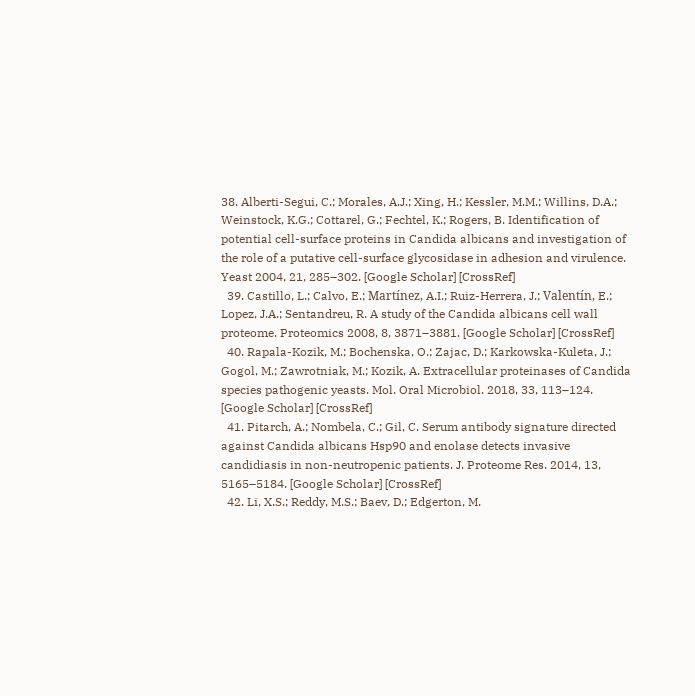38. Alberti-Segui, C.; Morales, A.J.; Xing, H.; Kessler, M.M.; Willins, D.A.; Weinstock, K.G.; Cottarel, G.; Fechtel, K.; Rogers, B. Identification of potential cell-surface proteins in Candida albicans and investigation of the role of a putative cell-surface glycosidase in adhesion and virulence. Yeast 2004, 21, 285–302. [Google Scholar] [CrossRef]
  39. Castillo, L.; Calvo, E.; Martínez, A.I.; Ruiz-Herrera, J.; Valentín, E.; Lopez, J.A.; Sentandreu, R. A study of the Candida albicans cell wall proteome. Proteomics 2008, 8, 3871–3881. [Google Scholar] [CrossRef]
  40. Rapala-Kozik, M.; Bochenska, O.; Zajac, D.; Karkowska-Kuleta, J.; Gogol, M.; Zawrotniak, M.; Kozik, A. Extracellular proteinases of Candida species pathogenic yeasts. Mol. Oral Microbiol. 2018, 33, 113–124. [Google Scholar] [CrossRef]
  41. Pitarch, A.; Nombela, C.; Gil, C. Serum antibody signature directed against Candida albicans Hsp90 and enolase detects invasive candidiasis in non-neutropenic patients. J. Proteome Res. 2014, 13, 5165–5184. [Google Scholar] [CrossRef]
  42. Li, X.S.; Reddy, M.S.; Baev, D.; Edgerton, M.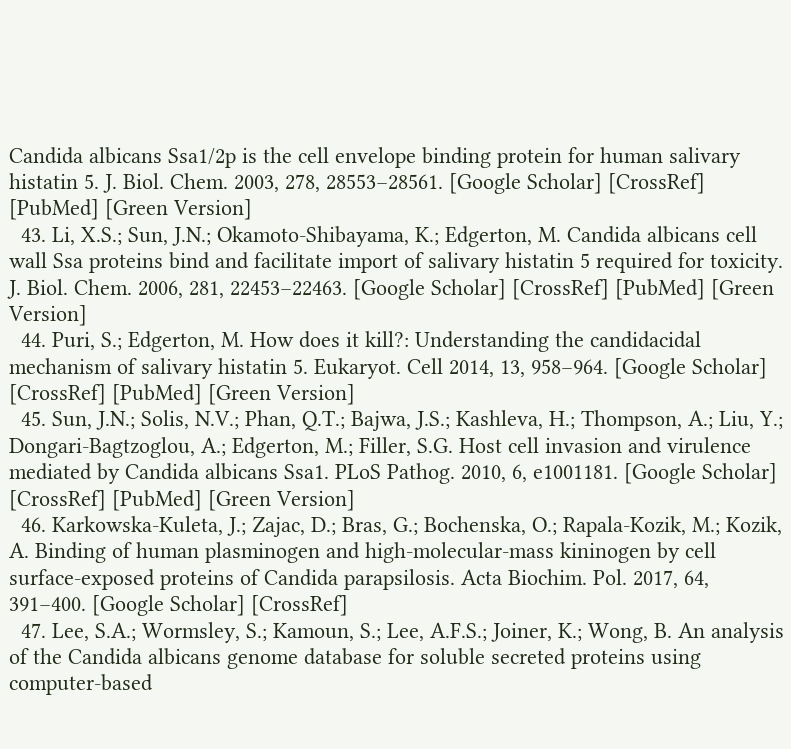Candida albicans Ssa1/2p is the cell envelope binding protein for human salivary histatin 5. J. Biol. Chem. 2003, 278, 28553–28561. [Google Scholar] [CrossRef] [PubMed] [Green Version]
  43. Li, X.S.; Sun, J.N.; Okamoto-Shibayama, K.; Edgerton, M. Candida albicans cell wall Ssa proteins bind and facilitate import of salivary histatin 5 required for toxicity. J. Biol. Chem. 2006, 281, 22453–22463. [Google Scholar] [CrossRef] [PubMed] [Green Version]
  44. Puri, S.; Edgerton, M. How does it kill?: Understanding the candidacidal mechanism of salivary histatin 5. Eukaryot. Cell 2014, 13, 958–964. [Google Scholar] [CrossRef] [PubMed] [Green Version]
  45. Sun, J.N.; Solis, N.V.; Phan, Q.T.; Bajwa, J.S.; Kashleva, H.; Thompson, A.; Liu, Y.; Dongari-Bagtzoglou, A.; Edgerton, M.; Filler, S.G. Host cell invasion and virulence mediated by Candida albicans Ssa1. PLoS Pathog. 2010, 6, e1001181. [Google Scholar] [CrossRef] [PubMed] [Green Version]
  46. Karkowska-Kuleta, J.; Zajac, D.; Bras, G.; Bochenska, O.; Rapala-Kozik, M.; Kozik, A. Binding of human plasminogen and high-molecular-mass kininogen by cell surface-exposed proteins of Candida parapsilosis. Acta Biochim. Pol. 2017, 64, 391–400. [Google Scholar] [CrossRef]
  47. Lee, S.A.; Wormsley, S.; Kamoun, S.; Lee, A.F.S.; Joiner, K.; Wong, B. An analysis of the Candida albicans genome database for soluble secreted proteins using computer-based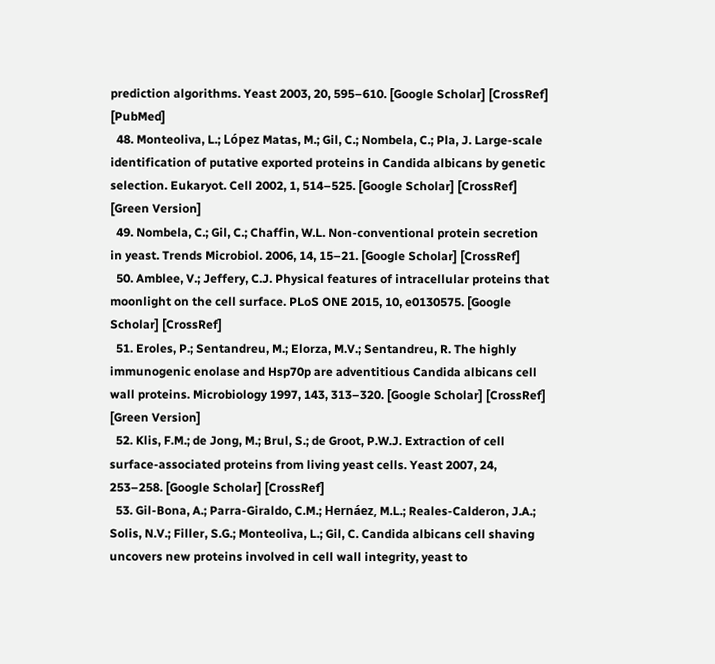prediction algorithms. Yeast 2003, 20, 595–610. [Google Scholar] [CrossRef] [PubMed]
  48. Monteoliva, L.; López Matas, M.; Gil, C.; Nombela, C.; Pla, J. Large-scale identification of putative exported proteins in Candida albicans by genetic selection. Eukaryot. Cell 2002, 1, 514–525. [Google Scholar] [CrossRef] [Green Version]
  49. Nombela, C.; Gil, C.; Chaffin, W.L. Non-conventional protein secretion in yeast. Trends Microbiol. 2006, 14, 15–21. [Google Scholar] [CrossRef]
  50. Amblee, V.; Jeffery, C.J. Physical features of intracellular proteins that moonlight on the cell surface. PLoS ONE 2015, 10, e0130575. [Google Scholar] [CrossRef]
  51. Eroles, P.; Sentandreu, M.; Elorza, M.V.; Sentandreu, R. The highly immunogenic enolase and Hsp70p are adventitious Candida albicans cell wall proteins. Microbiology 1997, 143, 313–320. [Google Scholar] [CrossRef] [Green Version]
  52. Klis, F.M.; de Jong, M.; Brul, S.; de Groot, P.W.J. Extraction of cell surface-associated proteins from living yeast cells. Yeast 2007, 24, 253–258. [Google Scholar] [CrossRef]
  53. Gil-Bona, A.; Parra-Giraldo, C.M.; Hernáez, M.L.; Reales-Calderon, J.A.; Solis, N.V.; Filler, S.G.; Monteoliva, L.; Gil, C. Candida albicans cell shaving uncovers new proteins involved in cell wall integrity, yeast to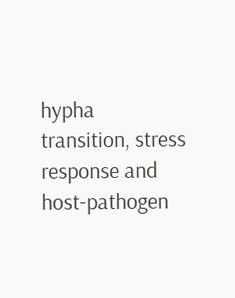hypha transition, stress response and host-pathogen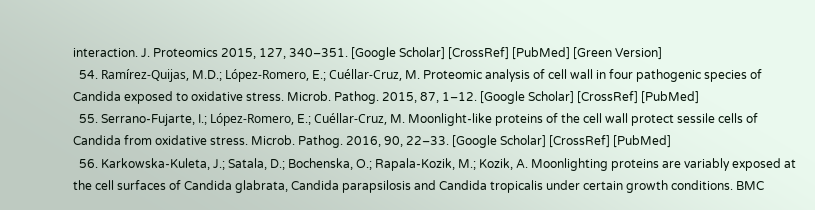interaction. J. Proteomics 2015, 127, 340–351. [Google Scholar] [CrossRef] [PubMed] [Green Version]
  54. Ramírez-Quijas, M.D.; López-Romero, E.; Cuéllar-Cruz, M. Proteomic analysis of cell wall in four pathogenic species of Candida exposed to oxidative stress. Microb. Pathog. 2015, 87, 1–12. [Google Scholar] [CrossRef] [PubMed]
  55. Serrano-Fujarte, I.; López-Romero, E.; Cuéllar-Cruz, M. Moonlight-like proteins of the cell wall protect sessile cells of Candida from oxidative stress. Microb. Pathog. 2016, 90, 22–33. [Google Scholar] [CrossRef] [PubMed]
  56. Karkowska-Kuleta, J.; Satala, D.; Bochenska, O.; Rapala-Kozik, M.; Kozik, A. Moonlighting proteins are variably exposed at the cell surfaces of Candida glabrata, Candida parapsilosis and Candida tropicalis under certain growth conditions. BMC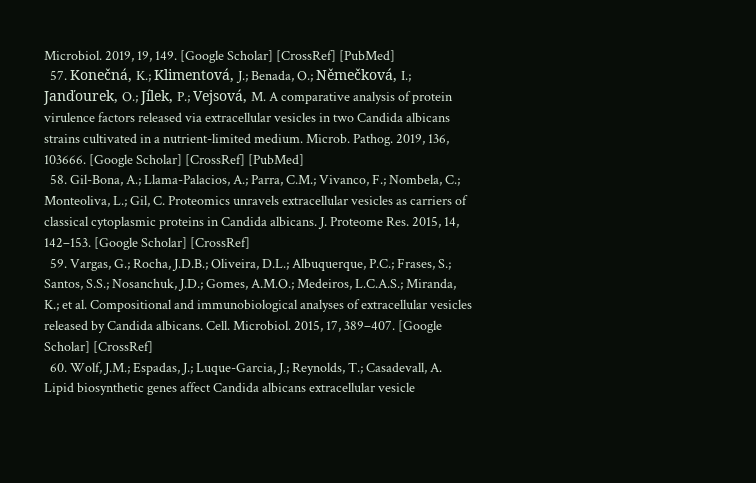Microbiol. 2019, 19, 149. [Google Scholar] [CrossRef] [PubMed]
  57. Konečná, K.; Klimentová, J.; Benada, O.; Němečková, I.; Janďourek, O.; Jílek, P.; Vejsová, M. A comparative analysis of protein virulence factors released via extracellular vesicles in two Candida albicans strains cultivated in a nutrient-limited medium. Microb. Pathog. 2019, 136, 103666. [Google Scholar] [CrossRef] [PubMed]
  58. Gil-Bona, A.; Llama-Palacios, A.; Parra, C.M.; Vivanco, F.; Nombela, C.; Monteoliva, L.; Gil, C. Proteomics unravels extracellular vesicles as carriers of classical cytoplasmic proteins in Candida albicans. J. Proteome Res. 2015, 14, 142–153. [Google Scholar] [CrossRef]
  59. Vargas, G.; Rocha, J.D.B.; Oliveira, D.L.; Albuquerque, P.C.; Frases, S.; Santos, S.S.; Nosanchuk, J.D.; Gomes, A.M.O.; Medeiros, L.C.A.S.; Miranda, K.; et al. Compositional and immunobiological analyses of extracellular vesicles released by Candida albicans. Cell. Microbiol. 2015, 17, 389–407. [Google Scholar] [CrossRef]
  60. Wolf, J.M.; Espadas, J.; Luque-Garcia, J.; Reynolds, T.; Casadevall, A. Lipid biosynthetic genes affect Candida albicans extracellular vesicle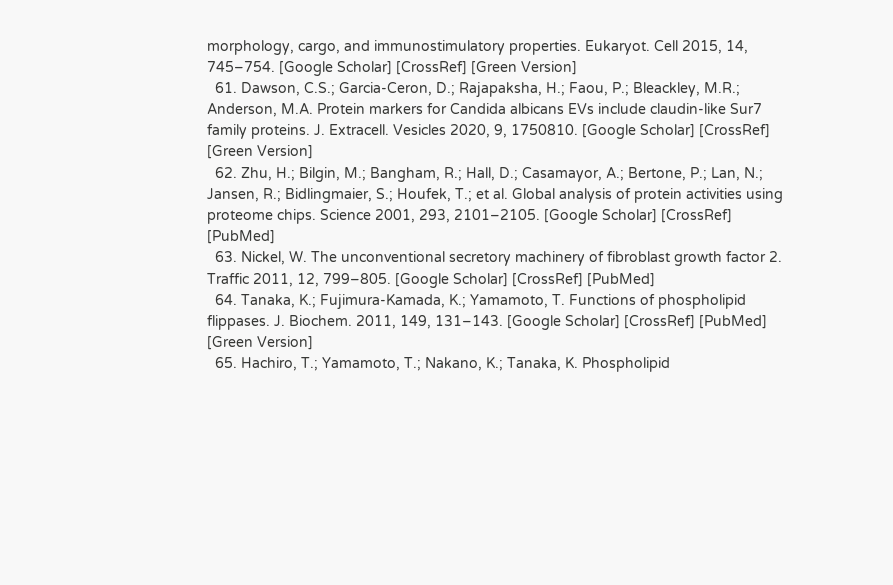morphology, cargo, and immunostimulatory properties. Eukaryot. Cell 2015, 14, 745–754. [Google Scholar] [CrossRef] [Green Version]
  61. Dawson, C.S.; Garcia-Ceron, D.; Rajapaksha, H.; Faou, P.; Bleackley, M.R.; Anderson, M.A. Protein markers for Candida albicans EVs include claudin-like Sur7 family proteins. J. Extracell. Vesicles 2020, 9, 1750810. [Google Scholar] [CrossRef] [Green Version]
  62. Zhu, H.; Bilgin, M.; Bangham, R.; Hall, D.; Casamayor, A.; Bertone, P.; Lan, N.; Jansen, R.; Bidlingmaier, S.; Houfek, T.; et al. Global analysis of protein activities using proteome chips. Science 2001, 293, 2101–2105. [Google Scholar] [CrossRef] [PubMed]
  63. Nickel, W. The unconventional secretory machinery of fibroblast growth factor 2. Traffic 2011, 12, 799–805. [Google Scholar] [CrossRef] [PubMed]
  64. Tanaka, K.; Fujimura-Kamada, K.; Yamamoto, T. Functions of phospholipid flippases. J. Biochem. 2011, 149, 131–143. [Google Scholar] [CrossRef] [PubMed] [Green Version]
  65. Hachiro, T.; Yamamoto, T.; Nakano, K.; Tanaka, K. Phospholipid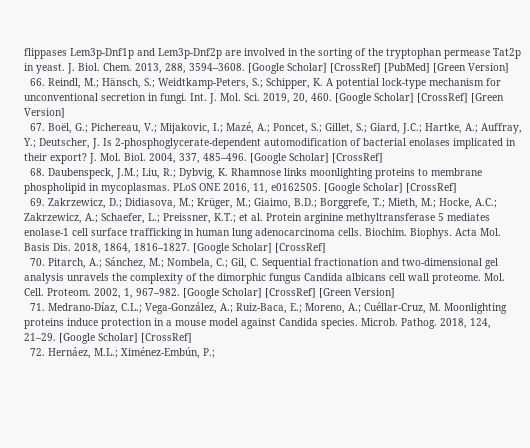flippases Lem3p-Dnf1p and Lem3p-Dnf2p are involved in the sorting of the tryptophan permease Tat2p in yeast. J. Biol. Chem. 2013, 288, 3594–3608. [Google Scholar] [CrossRef] [PubMed] [Green Version]
  66. Reindl, M.; Hänsch, S.; Weidtkamp-Peters, S.; Schipper, K. A potential lock-type mechanism for unconventional secretion in fungi. Int. J. Mol. Sci. 2019, 20, 460. [Google Scholar] [CrossRef] [Green Version]
  67. Boël, G.; Pichereau, V.; Mijakovic, I.; Mazé, A.; Poncet, S.; Gillet, S.; Giard, J.C.; Hartke, A.; Auffray, Y.; Deutscher, J. Is 2-phosphoglycerate-dependent automodification of bacterial enolases implicated in their export? J. Mol. Biol. 2004, 337, 485–496. [Google Scholar] [CrossRef]
  68. Daubenspeck, J.M.; Liu, R.; Dybvig, K. Rhamnose links moonlighting proteins to membrane phospholipid in mycoplasmas. PLoS ONE 2016, 11, e0162505. [Google Scholar] [CrossRef]
  69. Zakrzewicz, D.; Didiasova, M.; Krüger, M.; Giaimo, B.D.; Borggrefe, T.; Mieth, M.; Hocke, A.C.; Zakrzewicz, A.; Schaefer, L.; Preissner, K.T.; et al. Protein arginine methyltransferase 5 mediates enolase-1 cell surface trafficking in human lung adenocarcinoma cells. Biochim. Biophys. Acta Mol. Basis Dis. 2018, 1864, 1816–1827. [Google Scholar] [CrossRef]
  70. Pitarch, A.; Sánchez, M.; Nombela, C.; Gil, C. Sequential fractionation and two-dimensional gel analysis unravels the complexity of the dimorphic fungus Candida albicans cell wall proteome. Mol. Cell. Proteom. 2002, 1, 967–982. [Google Scholar] [CrossRef] [Green Version]
  71. Medrano-Díaz, C.L.; Vega-González, A.; Ruiz-Baca, E.; Moreno, A.; Cuéllar-Cruz, M. Moonlighting proteins induce protection in a mouse model against Candida species. Microb. Pathog. 2018, 124, 21–29. [Google Scholar] [CrossRef]
  72. Hernáez, M.L.; Ximénez-Embún, P.;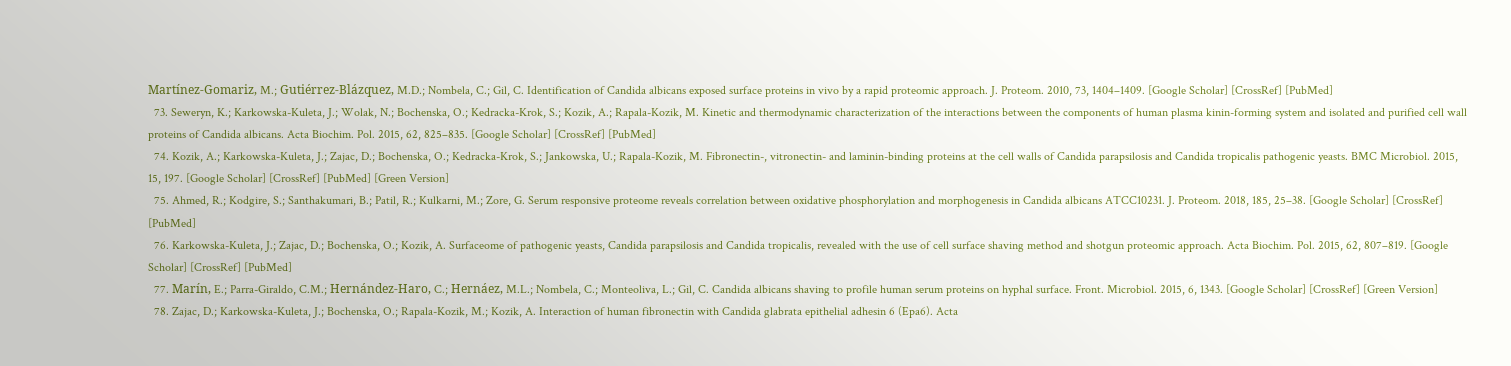Martínez-Gomariz, M.; Gutiérrez-Blázquez, M.D.; Nombela, C.; Gil, C. Identification of Candida albicans exposed surface proteins in vivo by a rapid proteomic approach. J. Proteom. 2010, 73, 1404–1409. [Google Scholar] [CrossRef] [PubMed]
  73. Seweryn, K.; Karkowska-Kuleta, J.; Wolak, N.; Bochenska, O.; Kedracka-Krok, S.; Kozik, A.; Rapala-Kozik, M. Kinetic and thermodynamic characterization of the interactions between the components of human plasma kinin-forming system and isolated and purified cell wall proteins of Candida albicans. Acta Biochim. Pol. 2015, 62, 825–835. [Google Scholar] [CrossRef] [PubMed]
  74. Kozik, A.; Karkowska-Kuleta, J.; Zajac, D.; Bochenska, O.; Kedracka-Krok, S.; Jankowska, U.; Rapala-Kozik, M. Fibronectin-, vitronectin- and laminin-binding proteins at the cell walls of Candida parapsilosis and Candida tropicalis pathogenic yeasts. BMC Microbiol. 2015, 15, 197. [Google Scholar] [CrossRef] [PubMed] [Green Version]
  75. Ahmed, R.; Kodgire, S.; Santhakumari, B.; Patil, R.; Kulkarni, M.; Zore, G. Serum responsive proteome reveals correlation between oxidative phosphorylation and morphogenesis in Candida albicans ATCC10231. J. Proteom. 2018, 185, 25–38. [Google Scholar] [CrossRef] [PubMed]
  76. Karkowska-Kuleta, J.; Zajac, D.; Bochenska, O.; Kozik, A. Surfaceome of pathogenic yeasts, Candida parapsilosis and Candida tropicalis, revealed with the use of cell surface shaving method and shotgun proteomic approach. Acta Biochim. Pol. 2015, 62, 807–819. [Google Scholar] [CrossRef] [PubMed]
  77. Marín, E.; Parra-Giraldo, C.M.; Hernández-Haro, C.; Hernáez, M.L.; Nombela, C.; Monteoliva, L.; Gil, C. Candida albicans shaving to profile human serum proteins on hyphal surface. Front. Microbiol. 2015, 6, 1343. [Google Scholar] [CrossRef] [Green Version]
  78. Zajac, D.; Karkowska-Kuleta, J.; Bochenska, O.; Rapala-Kozik, M.; Kozik, A. Interaction of human fibronectin with Candida glabrata epithelial adhesin 6 (Epa6). Acta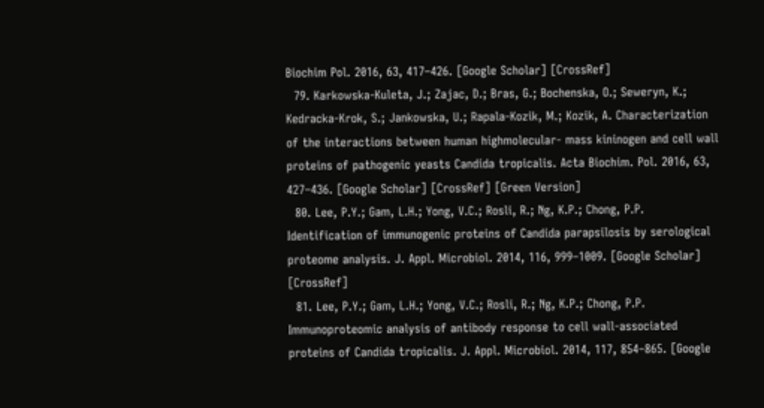Biochim Pol. 2016, 63, 417–426. [Google Scholar] [CrossRef]
  79. Karkowska-Kuleta, J.; Zajac, D.; Bras, G.; Bochenska, O.; Seweryn, K.; Kedracka-Krok, S.; Jankowska, U.; Rapala-Kozik, M.; Kozik, A. Characterization of the interactions between human highmolecular- mass kininogen and cell wall proteins of pathogenic yeasts Candida tropicalis. Acta Biochim. Pol. 2016, 63, 427–436. [Google Scholar] [CrossRef] [Green Version]
  80. Lee, P.Y.; Gam, L.H.; Yong, V.C.; Rosli, R.; Ng, K.P.; Chong, P.P. Identification of immunogenic proteins of Candida parapsilosis by serological proteome analysis. J. Appl. Microbiol. 2014, 116, 999–1009. [Google Scholar] [CrossRef]
  81. Lee, P.Y.; Gam, L.H.; Yong, V.C.; Rosli, R.; Ng, K.P.; Chong, P.P. Immunoproteomic analysis of antibody response to cell wall-associated proteins of Candida tropicalis. J. Appl. Microbiol. 2014, 117, 854–865. [Google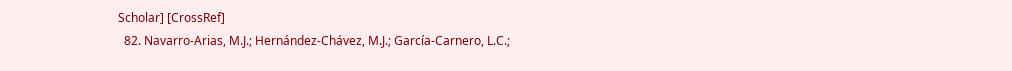Scholar] [CrossRef]
  82. Navarro-Arias, M.J.; Hernández-Chávez, M.J.; García-Carnero, L.C.;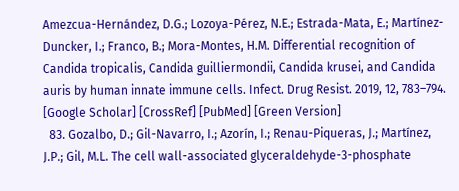Amezcua-Hernández, D.G.; Lozoya-Pérez, N.E.; Estrada-Mata, E.; Martínez-Duncker, I.; Franco, B.; Mora-Montes, H.M. Differential recognition of Candida tropicalis, Candida guilliermondii, Candida krusei, and Candida auris by human innate immune cells. Infect. Drug Resist. 2019, 12, 783–794. [Google Scholar] [CrossRef] [PubMed] [Green Version]
  83. Gozalbo, D.; Gil-Navarro, I.; Azorín, I.; Renau-Piqueras, J.; Martínez, J.P.; Gil, M.L. The cell wall-associated glyceraldehyde-3-phosphate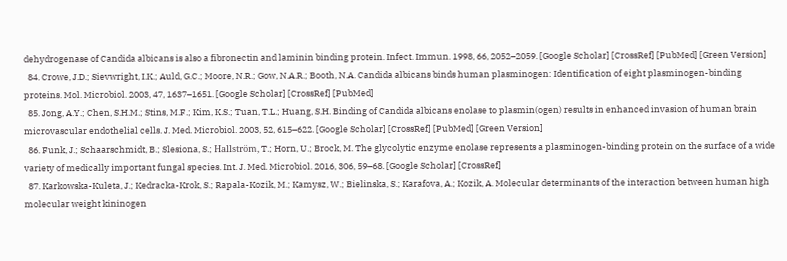dehydrogenase of Candida albicans is also a fibronectin and laminin binding protein. Infect. Immun. 1998, 66, 2052–2059. [Google Scholar] [CrossRef] [PubMed] [Green Version]
  84. Crowe, J.D.; Sievwright, I.K.; Auld, G.C.; Moore, N.R.; Gow, N.A.R.; Booth, N.A. Candida albicans binds human plasminogen: Identification of eight plasminogen-binding proteins. Mol. Microbiol. 2003, 47, 1637–1651. [Google Scholar] [CrossRef] [PubMed]
  85. Jong, A.Y.; Chen, S.H.M.; Stins, M.F.; Kim, K.S.; Tuan, T.L.; Huang, S.H. Binding of Candida albicans enolase to plasmin(ogen) results in enhanced invasion of human brain microvascular endothelial cells. J. Med. Microbiol. 2003, 52, 615–622. [Google Scholar] [CrossRef] [PubMed] [Green Version]
  86. Funk, J.; Schaarschmidt, B.; Slesiona, S.; Hallström, T.; Horn, U.; Brock, M. The glycolytic enzyme enolase represents a plasminogen-binding protein on the surface of a wide variety of medically important fungal species. Int. J. Med. Microbiol. 2016, 306, 59–68. [Google Scholar] [CrossRef]
  87. Karkowska-Kuleta, J.; Kedracka-Krok, S.; Rapala-Kozik, M.; Kamysz, W.; Bielinska, S.; Karafova, A.; Kozik, A. Molecular determinants of the interaction between human high molecular weight kininogen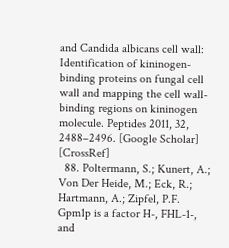and Candida albicans cell wall: Identification of kininogen-binding proteins on fungal cell wall and mapping the cell wall-binding regions on kininogen molecule. Peptides 2011, 32, 2488–2496. [Google Scholar] [CrossRef]
  88. Poltermann, S.; Kunert, A.; Von Der Heide, M.; Eck, R.; Hartmann, A.; Zipfel, P.F. Gpm1p is a factor H-, FHL-1-, and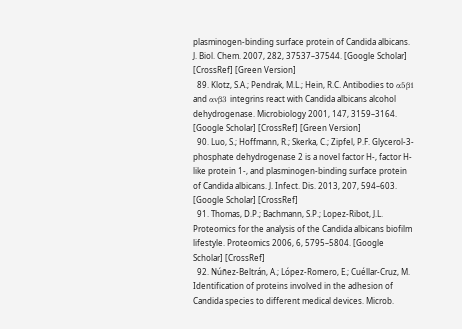plasminogen-binding surface protein of Candida albicans. J. Biol. Chem. 2007, 282, 37537–37544. [Google Scholar] [CrossRef] [Green Version]
  89. Klotz, S.A.; Pendrak, M.L.; Hein, R.C. Antibodies to α5β1 and αvβ3 integrins react with Candida albicans alcohol dehydrogenase. Microbiology 2001, 147, 3159–3164. [Google Scholar] [CrossRef] [Green Version]
  90. Luo, S.; Hoffmann, R.; Skerka, C.; Zipfel, P.F. Glycerol-3-phosphate dehydrogenase 2 is a novel factor H-, factor H-like protein 1-, and plasminogen-binding surface protein of Candida albicans. J. Infect. Dis. 2013, 207, 594–603. [Google Scholar] [CrossRef]
  91. Thomas, D.P.; Bachmann, S.P.; Lopez-Ribot, J.L. Proteomics for the analysis of the Candida albicans biofilm lifestyle. Proteomics 2006, 6, 5795–5804. [Google Scholar] [CrossRef]
  92. Núñez-Beltrán, A.; López-Romero, E.; Cuéllar-Cruz, M. Identification of proteins involved in the adhesion of Candida species to different medical devices. Microb.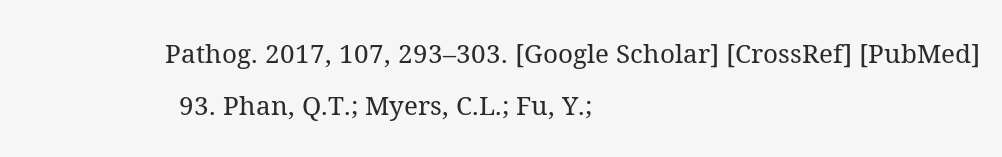Pathog. 2017, 107, 293–303. [Google Scholar] [CrossRef] [PubMed]
  93. Phan, Q.T.; Myers, C.L.; Fu, Y.;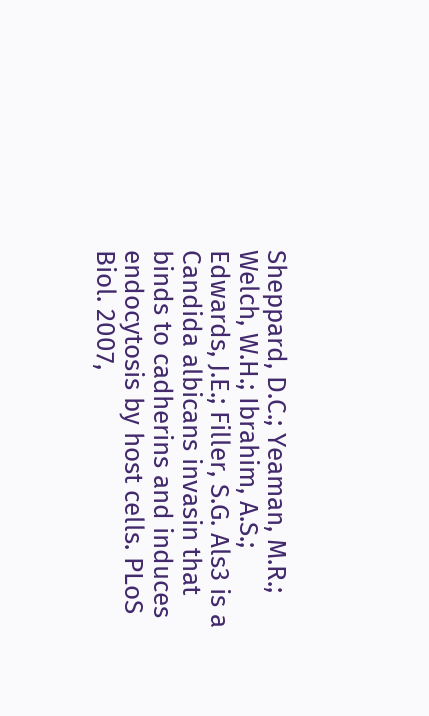Sheppard, D.C.; Yeaman, M.R.; Welch, W.H.; Ibrahim, A.S.; Edwards, J.E.; Filler, S.G. Als3 is a Candida albicans invasin that binds to cadherins and induces endocytosis by host cells. PLoS Biol. 2007,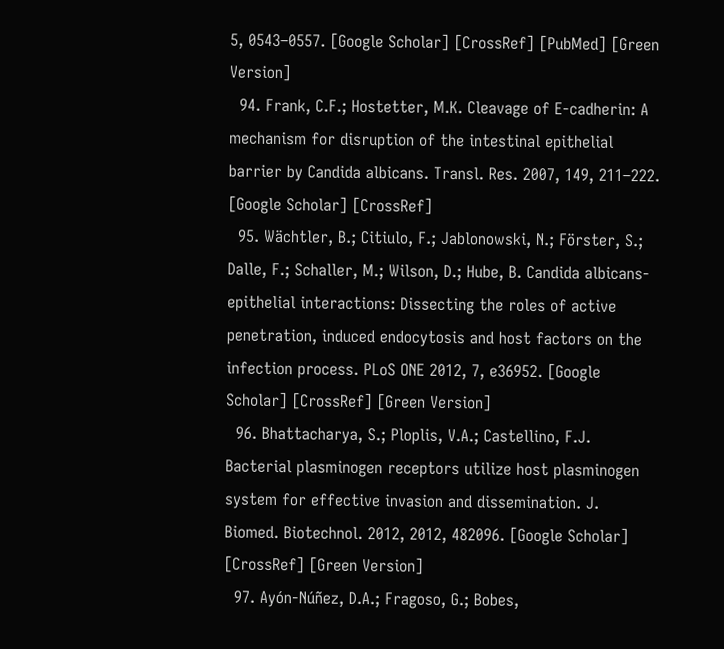5, 0543–0557. [Google Scholar] [CrossRef] [PubMed] [Green Version]
  94. Frank, C.F.; Hostetter, M.K. Cleavage of E-cadherin: A mechanism for disruption of the intestinal epithelial barrier by Candida albicans. Transl. Res. 2007, 149, 211–222. [Google Scholar] [CrossRef]
  95. Wächtler, B.; Citiulo, F.; Jablonowski, N.; Förster, S.; Dalle, F.; Schaller, M.; Wilson, D.; Hube, B. Candida albicans-epithelial interactions: Dissecting the roles of active penetration, induced endocytosis and host factors on the infection process. PLoS ONE 2012, 7, e36952. [Google Scholar] [CrossRef] [Green Version]
  96. Bhattacharya, S.; Ploplis, V.A.; Castellino, F.J. Bacterial plasminogen receptors utilize host plasminogen system for effective invasion and dissemination. J. Biomed. Biotechnol. 2012, 2012, 482096. [Google Scholar] [CrossRef] [Green Version]
  97. Ayón-Núñez, D.A.; Fragoso, G.; Bobes,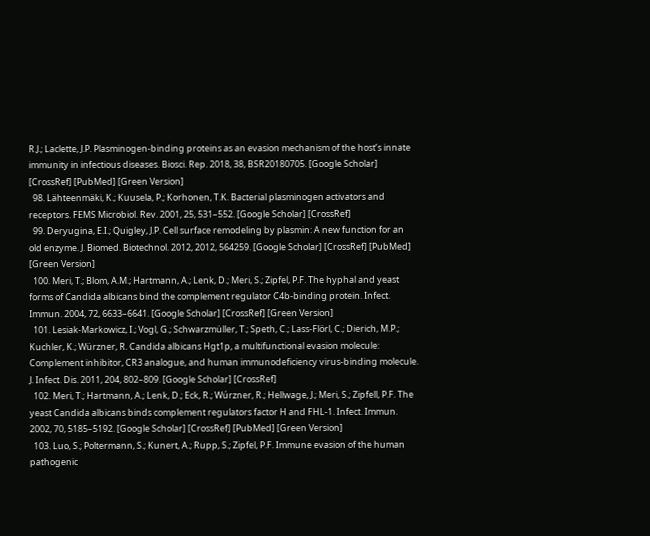R.J.; Laclette, J.P. Plasminogen-binding proteins as an evasion mechanism of the host’s innate immunity in infectious diseases. Biosci. Rep. 2018, 38, BSR20180705. [Google Scholar] [CrossRef] [PubMed] [Green Version]
  98. Lähteenmäki, K.; Kuusela, P.; Korhonen, T.K. Bacterial plasminogen activators and receptors. FEMS Microbiol. Rev. 2001, 25, 531–552. [Google Scholar] [CrossRef]
  99. Deryugina, E.I.; Quigley, J.P. Cell surface remodeling by plasmin: A new function for an old enzyme. J. Biomed. Biotechnol. 2012, 2012, 564259. [Google Scholar] [CrossRef] [PubMed] [Green Version]
  100. Meri, T.; Blom, A.M.; Hartmann, A.; Lenk, D.; Meri, S.; Zipfel, P.F. The hyphal and yeast forms of Candida albicans bind the complement regulator C4b-binding protein. Infect. Immun. 2004, 72, 6633–6641. [Google Scholar] [CrossRef] [Green Version]
  101. Lesiak-Markowicz, I.; Vogl, G.; Schwarzmüller, T.; Speth, C.; Lass-Flörl, C.; Dierich, M.P.; Kuchler, K.; Würzner, R. Candida albicans Hgt1p, a multifunctional evasion molecule: Complement inhibitor, CR3 analogue, and human immunodeficiency virus-binding molecule. J. Infect. Dis. 2011, 204, 802–809. [Google Scholar] [CrossRef]
  102. Meri, T.; Hartmann, A.; Lenk, D.; Eck, R.; Wúrzner, R.; Hellwage, J.; Meri, S.; Zipfell, P.F. The yeast Candida albicans binds complement regulators factor H and FHL-1. Infect. Immun. 2002, 70, 5185–5192. [Google Scholar] [CrossRef] [PubMed] [Green Version]
  103. Luo, S.; Poltermann, S.; Kunert, A.; Rupp, S.; Zipfel, P.F. Immune evasion of the human pathogenic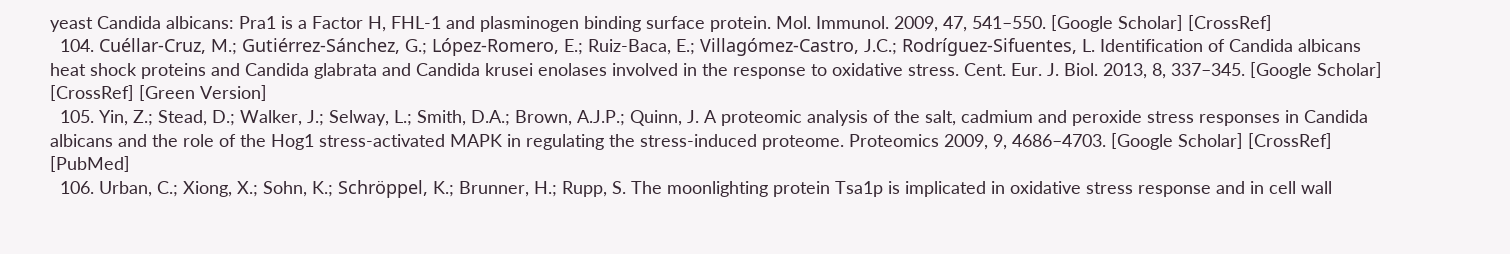yeast Candida albicans: Pra1 is a Factor H, FHL-1 and plasminogen binding surface protein. Mol. Immunol. 2009, 47, 541–550. [Google Scholar] [CrossRef]
  104. Cuéllar-Cruz, M.; Gutiérrez-Sánchez, G.; López-Romero, E.; Ruiz-Baca, E.; Villagómez-Castro, J.C.; Rodríguez-Sifuentes, L. Identification of Candida albicans heat shock proteins and Candida glabrata and Candida krusei enolases involved in the response to oxidative stress. Cent. Eur. J. Biol. 2013, 8, 337–345. [Google Scholar] [CrossRef] [Green Version]
  105. Yin, Z.; Stead, D.; Walker, J.; Selway, L.; Smith, D.A.; Brown, A.J.P.; Quinn, J. A proteomic analysis of the salt, cadmium and peroxide stress responses in Candida albicans and the role of the Hog1 stress-activated MAPK in regulating the stress-induced proteome. Proteomics 2009, 9, 4686–4703. [Google Scholar] [CrossRef] [PubMed]
  106. Urban, C.; Xiong, X.; Sohn, K.; Schröppel, K.; Brunner, H.; Rupp, S. The moonlighting protein Tsa1p is implicated in oxidative stress response and in cell wall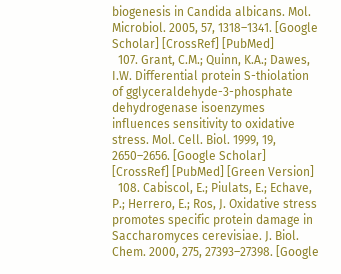biogenesis in Candida albicans. Mol. Microbiol. 2005, 57, 1318–1341. [Google Scholar] [CrossRef] [PubMed]
  107. Grant, C.M.; Quinn, K.A.; Dawes, I.W. Differential protein S-thiolation of gglyceraldehyde-3-phosphate dehydrogenase isoenzymes influences sensitivity to oxidative stress. Mol. Cell. Biol. 1999, 19, 2650–2656. [Google Scholar] [CrossRef] [PubMed] [Green Version]
  108. Cabiscol, E.; Piulats, E.; Echave, P.; Herrero, E.; Ros, J. Oxidative stress promotes specific protein damage in Saccharomyces cerevisiae. J. Biol. Chem. 2000, 275, 27393–27398. [Google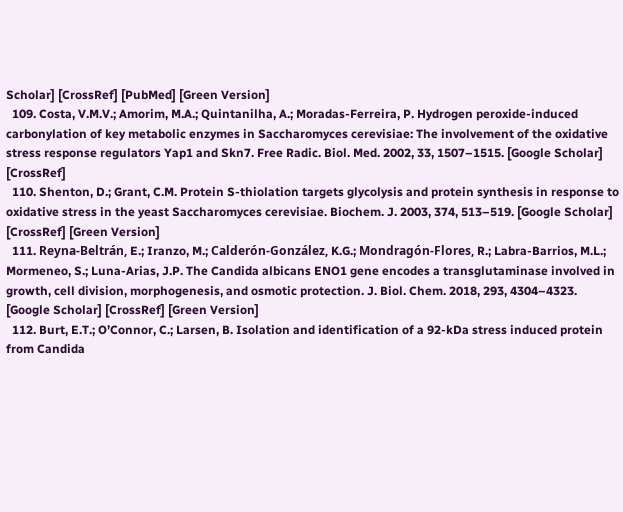Scholar] [CrossRef] [PubMed] [Green Version]
  109. Costa, V.M.V.; Amorim, M.A.; Quintanilha, A.; Moradas-Ferreira, P. Hydrogen peroxide-induced carbonylation of key metabolic enzymes in Saccharomyces cerevisiae: The involvement of the oxidative stress response regulators Yap1 and Skn7. Free Radic. Biol. Med. 2002, 33, 1507–1515. [Google Scholar] [CrossRef]
  110. Shenton, D.; Grant, C.M. Protein S-thiolation targets glycolysis and protein synthesis in response to oxidative stress in the yeast Saccharomyces cerevisiae. Biochem. J. 2003, 374, 513–519. [Google Scholar] [CrossRef] [Green Version]
  111. Reyna-Beltrán, E.; Iranzo, M.; Calderón-González, K.G.; Mondragón-Flores, R.; Labra-Barrios, M.L.; Mormeneo, S.; Luna-Arias, J.P. The Candida albicans ENO1 gene encodes a transglutaminase involved in growth, cell division, morphogenesis, and osmotic protection. J. Biol. Chem. 2018, 293, 4304–4323. [Google Scholar] [CrossRef] [Green Version]
  112. Burt, E.T.; O’Connor, C.; Larsen, B. Isolation and identification of a 92-kDa stress induced protein from Candida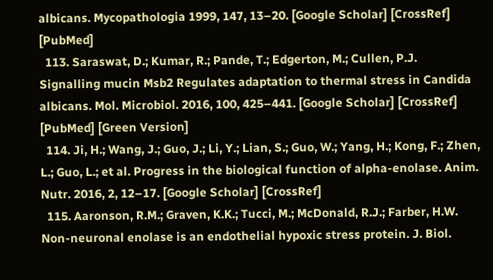albicans. Mycopathologia 1999, 147, 13–20. [Google Scholar] [CrossRef] [PubMed]
  113. Saraswat, D.; Kumar, R.; Pande, T.; Edgerton, M.; Cullen, P.J. Signalling mucin Msb2 Regulates adaptation to thermal stress in Candida albicans. Mol. Microbiol. 2016, 100, 425–441. [Google Scholar] [CrossRef] [PubMed] [Green Version]
  114. Ji, H.; Wang, J.; Guo, J.; Li, Y.; Lian, S.; Guo, W.; Yang, H.; Kong, F.; Zhen, L.; Guo, L.; et al. Progress in the biological function of alpha-enolase. Anim. Nutr. 2016, 2, 12–17. [Google Scholar] [CrossRef]
  115. Aaronson, R.M.; Graven, K.K.; Tucci, M.; McDonald, R.J.; Farber, H.W. Non-neuronal enolase is an endothelial hypoxic stress protein. J. Biol.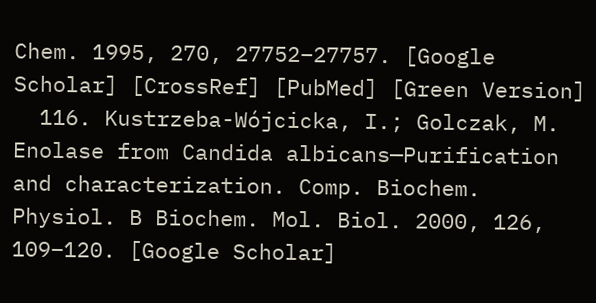Chem. 1995, 270, 27752–27757. [Google Scholar] [CrossRef] [PubMed] [Green Version]
  116. Kustrzeba-Wójcicka, I.; Golczak, M. Enolase from Candida albicans—Purification and characterization. Comp. Biochem. Physiol. B Biochem. Mol. Biol. 2000, 126, 109–120. [Google Scholar]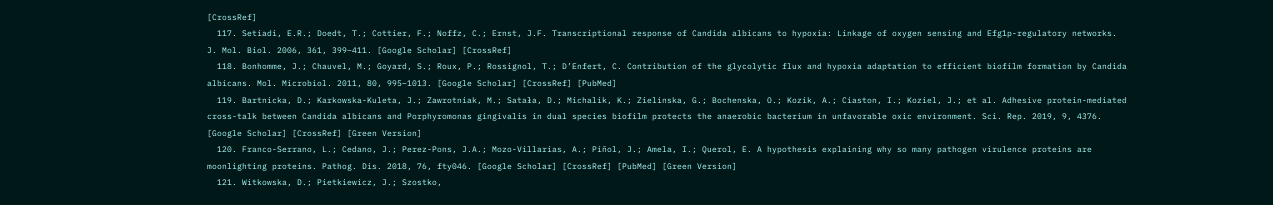[CrossRef]
  117. Setiadi, E.R.; Doedt, T.; Cottier, F.; Noffz, C.; Ernst, J.F. Transcriptional response of Candida albicans to hypoxia: Linkage of oxygen sensing and Efg1p-regulatory networks. J. Mol. Biol. 2006, 361, 399–411. [Google Scholar] [CrossRef]
  118. Bonhomme, J.; Chauvel, M.; Goyard, S.; Roux, P.; Rossignol, T.; D’Enfert, C. Contribution of the glycolytic flux and hypoxia adaptation to efficient biofilm formation by Candida albicans. Mol. Microbiol. 2011, 80, 995–1013. [Google Scholar] [CrossRef] [PubMed]
  119. Bartnicka, D.; Karkowska-Kuleta, J.; Zawrotniak, M.; Satała, D.; Michalik, K.; Zielinska, G.; Bochenska, O.; Kozik, A.; Ciaston, I.; Koziel, J.; et al. Adhesive protein-mediated cross-talk between Candida albicans and Porphyromonas gingivalis in dual species biofilm protects the anaerobic bacterium in unfavorable oxic environment. Sci. Rep. 2019, 9, 4376. [Google Scholar] [CrossRef] [Green Version]
  120. Franco-Serrano, L.; Cedano, J.; Perez-Pons, J.A.; Mozo-Villarias, A.; Piñol, J.; Amela, I.; Querol, E. A hypothesis explaining why so many pathogen virulence proteins are moonlighting proteins. Pathog. Dis. 2018, 76, fty046. [Google Scholar] [CrossRef] [PubMed] [Green Version]
  121. Witkowska, D.; Pietkiewicz, J.; Szostko,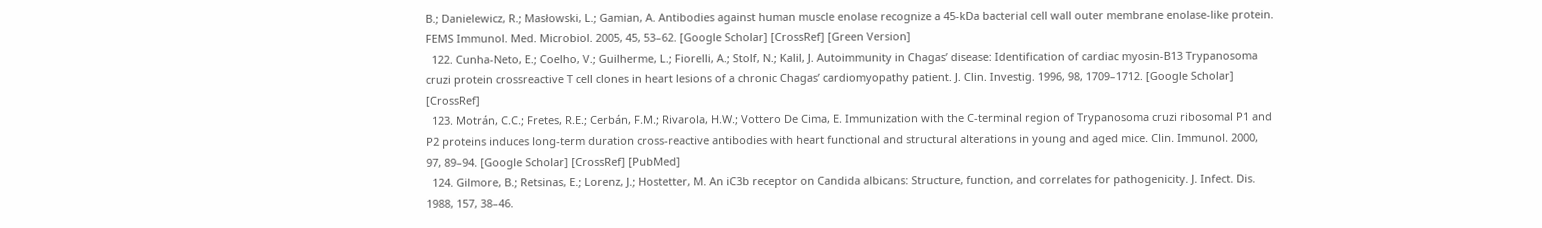B.; Danielewicz, R.; Masłowski, L.; Gamian, A. Antibodies against human muscle enolase recognize a 45-kDa bacterial cell wall outer membrane enolase-like protein. FEMS Immunol. Med. Microbiol. 2005, 45, 53–62. [Google Scholar] [CrossRef] [Green Version]
  122. Cunha-Neto, E.; Coelho, V.; Guilherme, L.; Fiorelli, A.; Stolf, N.; Kalil, J. Autoimmunity in Chagas’ disease: Identification of cardiac myosin-B13 Trypanosoma cruzi protein crossreactive T cell clones in heart lesions of a chronic Chagas’ cardiomyopathy patient. J. Clin. Investig. 1996, 98, 1709–1712. [Google Scholar] [CrossRef]
  123. Motrán, C.C.; Fretes, R.E.; Cerbán, F.M.; Rivarola, H.W.; Vottero De Cima, E. Immunization with the C-terminal region of Trypanosoma cruzi ribosomal P1 and P2 proteins induces long-term duration cross-reactive antibodies with heart functional and structural alterations in young and aged mice. Clin. Immunol. 2000, 97, 89–94. [Google Scholar] [CrossRef] [PubMed]
  124. Gilmore, B.; Retsinas, E.; Lorenz, J.; Hostetter, M. An iC3b receptor on Candida albicans: Structure, function, and correlates for pathogenicity. J. Infect. Dis. 1988, 157, 38–46.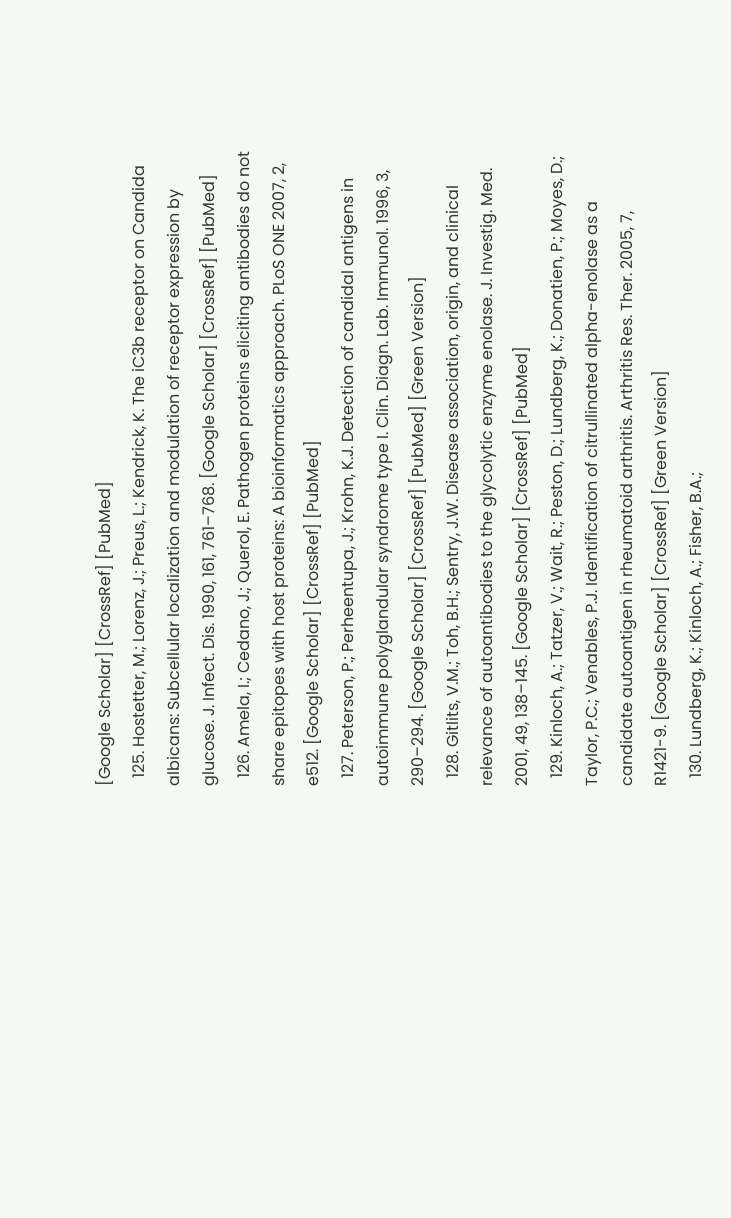[Google Scholar] [CrossRef] [PubMed]
  125. Hostetter, M.; Lorenz, J.; Preus, L.; Kendrick, K. The iC3b receptor on Candida albicans: Subcellular localization and modulation of receptor expression by glucose. J. Infect. Dis. 1990, 161, 761–768. [Google Scholar] [CrossRef] [PubMed]
  126. Amela, I.; Cedano, J.; Querol, E. Pathogen proteins eliciting antibodies do not share epitopes with host proteins: A bioinformatics approach. PLoS ONE 2007, 2, e512. [Google Scholar] [CrossRef] [PubMed]
  127. Peterson, P.; Perheentupa, J.; Krohn, K.J. Detection of candidal antigens in autoimmune polyglandular syndrome type I. Clin. Diagn. Lab. Immunol. 1996, 3, 290–294. [Google Scholar] [CrossRef] [PubMed] [Green Version]
  128. Gitlits, V.M.; Toh, B.H.; Sentry, J.W. Disease association, origin, and clinical relevance of autoantibodies to the glycolytic enzyme enolase. J. Investig. Med. 2001, 49, 138–145. [Google Scholar] [CrossRef] [PubMed]
  129. Kinloch, A.; Tatzer, V.; Wait, R.; Peston, D.; Lundberg, K.; Donatien, P.; Moyes, D.; Taylor, P.C.; Venables, P.J. Identification of citrullinated alpha-enolase as a candidate autoantigen in rheumatoid arthritis. Arthritis Res. Ther. 2005, 7, R1421-9. [Google Scholar] [CrossRef] [Green Version]
  130. Lundberg, K.; Kinloch, A.; Fisher, B.A.;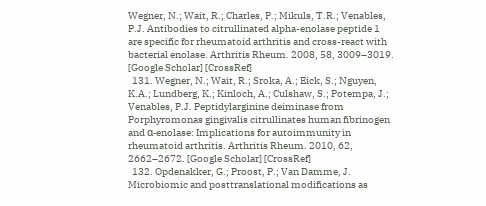Wegner, N.; Wait, R.; Charles, P.; Mikuls, T.R.; Venables, P.J. Antibodies to citrullinated alpha-enolase peptide 1 are specific for rheumatoid arthritis and cross-react with bacterial enolase. Arthritis Rheum. 2008, 58, 3009–3019. [Google Scholar] [CrossRef]
  131. Wegner, N.; Wait, R.; Sroka, A.; Eick, S.; Nguyen, K.A.; Lundberg, K.; Kinloch, A.; Culshaw, S.; Potempa, J.; Venables, P.J. Peptidylarginine deiminase from Porphyromonas gingivalis citrullinates human fibrinogen and α-enolase: Implications for autoimmunity in rheumatoid arthritis. Arthritis Rheum. 2010, 62, 2662–2672. [Google Scholar] [CrossRef]
  132. Opdenakker, G.; Proost, P.; Van Damme, J. Microbiomic and posttranslational modifications as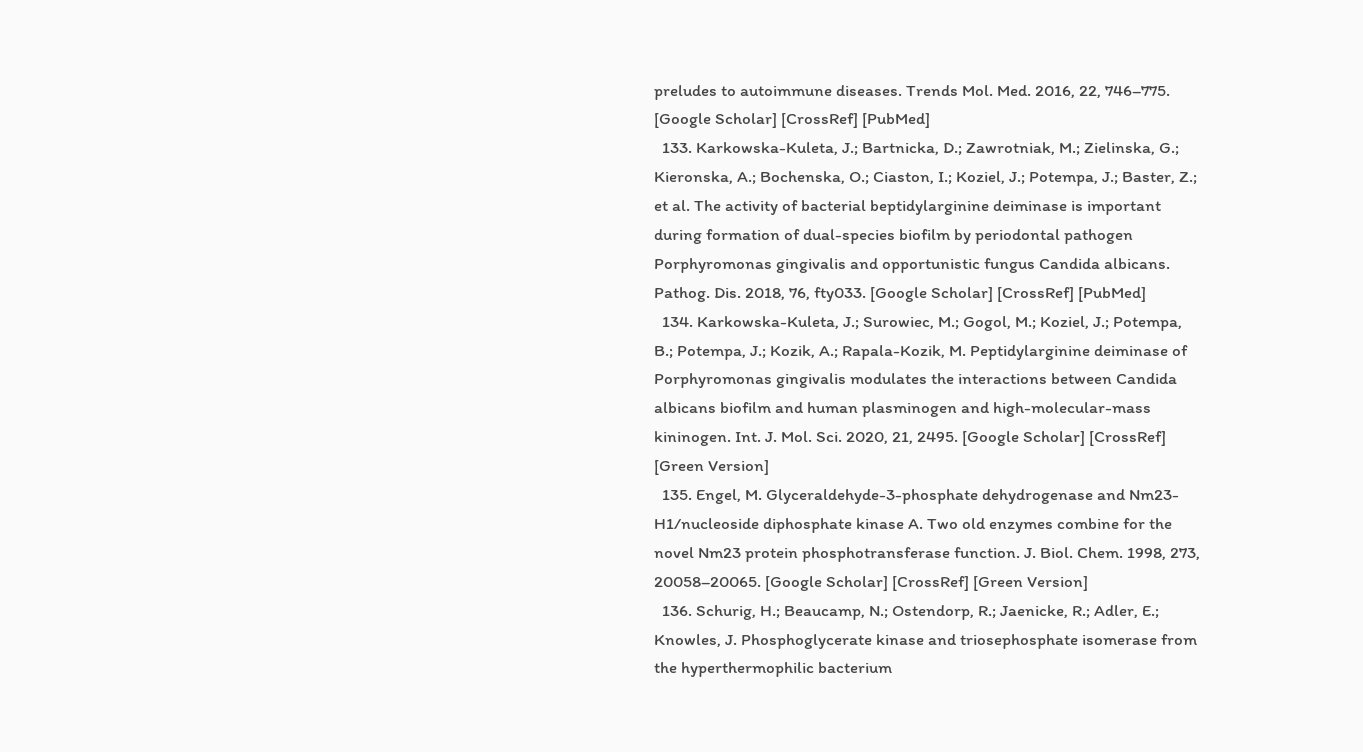preludes to autoimmune diseases. Trends Mol. Med. 2016, 22, 746–775. [Google Scholar] [CrossRef] [PubMed]
  133. Karkowska-Kuleta, J.; Bartnicka, D.; Zawrotniak, M.; Zielinska, G.; Kieronska, A.; Bochenska, O.; Ciaston, I.; Koziel, J.; Potempa, J.; Baster, Z.; et al. The activity of bacterial beptidylarginine deiminase is important during formation of dual-species biofilm by periodontal pathogen Porphyromonas gingivalis and opportunistic fungus Candida albicans. Pathog. Dis. 2018, 76, fty033. [Google Scholar] [CrossRef] [PubMed]
  134. Karkowska-Kuleta, J.; Surowiec, M.; Gogol, M.; Koziel, J.; Potempa, B.; Potempa, J.; Kozik, A.; Rapala-Kozik, M. Peptidylarginine deiminase of Porphyromonas gingivalis modulates the interactions between Candida albicans biofilm and human plasminogen and high-molecular-mass kininogen. Int. J. Mol. Sci. 2020, 21, 2495. [Google Scholar] [CrossRef] [Green Version]
  135. Engel, M. Glyceraldehyde-3-phosphate dehydrogenase and Nm23-H1/nucleoside diphosphate kinase A. Two old enzymes combine for the novel Nm23 protein phosphotransferase function. J. Biol. Chem. 1998, 273, 20058–20065. [Google Scholar] [CrossRef] [Green Version]
  136. Schurig, H.; Beaucamp, N.; Ostendorp, R.; Jaenicke, R.; Adler, E.; Knowles, J. Phosphoglycerate kinase and triosephosphate isomerase from the hyperthermophilic bacterium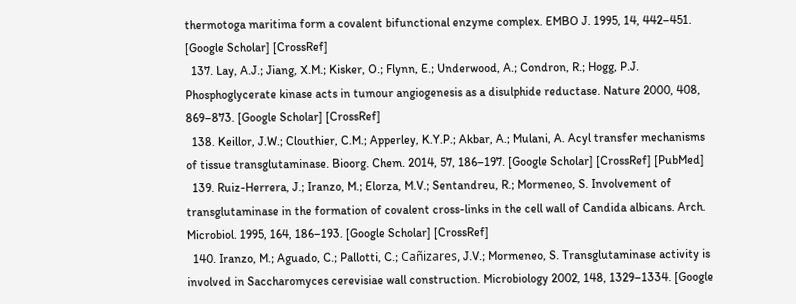thermotoga maritima form a covalent bifunctional enzyme complex. EMBO J. 1995, 14, 442–451. [Google Scholar] [CrossRef]
  137. Lay, A.J.; Jiang, X.M.; Kisker, O.; Flynn, E.; Underwood, A.; Condron, R.; Hogg, P.J. Phosphoglycerate kinase acts in tumour angiogenesis as a disulphide reductase. Nature 2000, 408, 869–873. [Google Scholar] [CrossRef]
  138. Keillor, J.W.; Clouthier, C.M.; Apperley, K.Y.P.; Akbar, A.; Mulani, A. Acyl transfer mechanisms of tissue transglutaminase. Bioorg. Chem. 2014, 57, 186–197. [Google Scholar] [CrossRef] [PubMed]
  139. Ruiz-Herrera, J.; Iranzo, M.; Elorza, M.V.; Sentandreu, R.; Mormeneo, S. Involvement of transglutaminase in the formation of covalent cross-links in the cell wall of Candida albicans. Arch. Microbiol. 1995, 164, 186–193. [Google Scholar] [CrossRef]
  140. Iranzo, M.; Aguado, C.; Pallotti, C.; Cañizares, J.V.; Mormeneo, S. Transglutaminase activity is involved in Saccharomyces cerevisiae wall construction. Microbiology 2002, 148, 1329–1334. [Google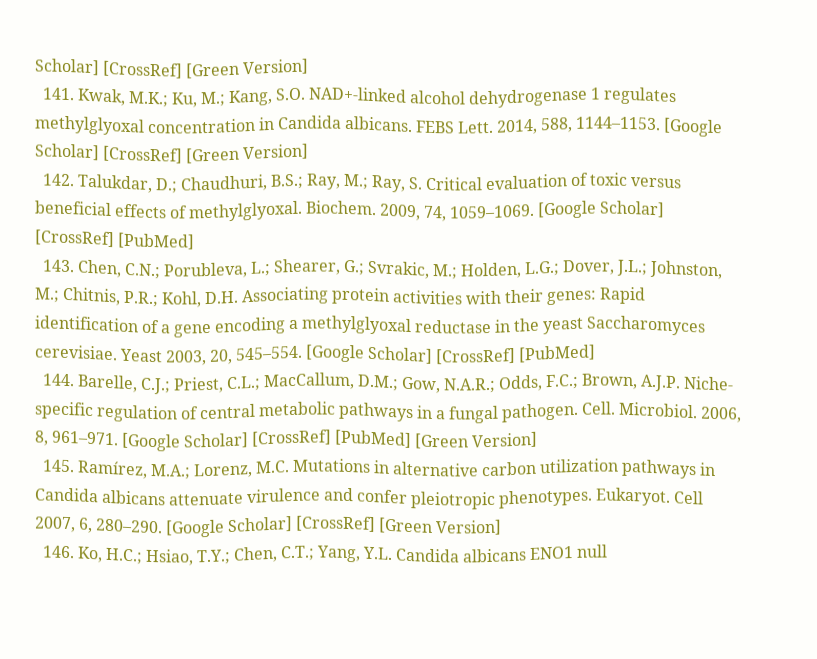Scholar] [CrossRef] [Green Version]
  141. Kwak, M.K.; Ku, M.; Kang, S.O. NAD+-linked alcohol dehydrogenase 1 regulates methylglyoxal concentration in Candida albicans. FEBS Lett. 2014, 588, 1144–1153. [Google Scholar] [CrossRef] [Green Version]
  142. Talukdar, D.; Chaudhuri, B.S.; Ray, M.; Ray, S. Critical evaluation of toxic versus beneficial effects of methylglyoxal. Biochem. 2009, 74, 1059–1069. [Google Scholar] [CrossRef] [PubMed]
  143. Chen, C.N.; Porubleva, L.; Shearer, G.; Svrakic, M.; Holden, L.G.; Dover, J.L.; Johnston, M.; Chitnis, P.R.; Kohl, D.H. Associating protein activities with their genes: Rapid identification of a gene encoding a methylglyoxal reductase in the yeast Saccharomyces cerevisiae. Yeast 2003, 20, 545–554. [Google Scholar] [CrossRef] [PubMed]
  144. Barelle, C.J.; Priest, C.L.; MacCallum, D.M.; Gow, N.A.R.; Odds, F.C.; Brown, A.J.P. Niche-specific regulation of central metabolic pathways in a fungal pathogen. Cell. Microbiol. 2006, 8, 961–971. [Google Scholar] [CrossRef] [PubMed] [Green Version]
  145. Ramírez, M.A.; Lorenz, M.C. Mutations in alternative carbon utilization pathways in Candida albicans attenuate virulence and confer pleiotropic phenotypes. Eukaryot. Cell 2007, 6, 280–290. [Google Scholar] [CrossRef] [Green Version]
  146. Ko, H.C.; Hsiao, T.Y.; Chen, C.T.; Yang, Y.L. Candida albicans ENO1 null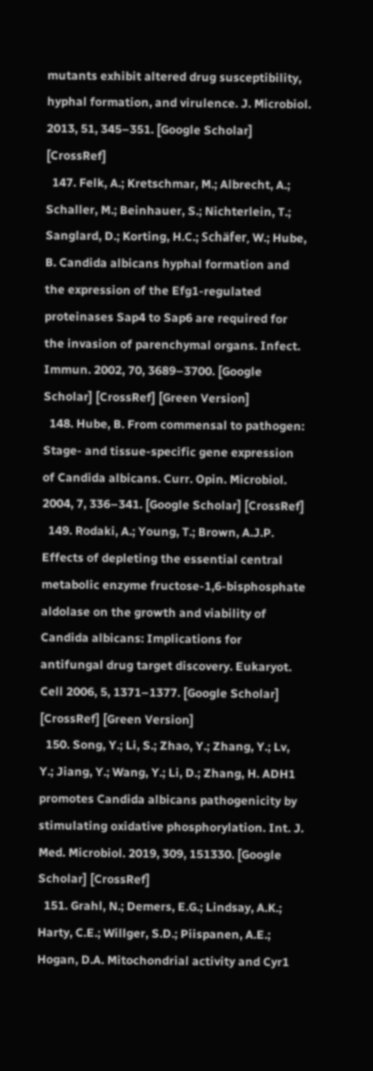mutants exhibit altered drug susceptibility, hyphal formation, and virulence. J. Microbiol. 2013, 51, 345–351. [Google Scholar] [CrossRef]
  147. Felk, A.; Kretschmar, M.; Albrecht, A.; Schaller, M.; Beinhauer, S.; Nichterlein, T.; Sanglard, D.; Korting, H.C.; Schäfer, W.; Hube, B. Candida albicans hyphal formation and the expression of the Efg1-regulated proteinases Sap4 to Sap6 are required for the invasion of parenchymal organs. Infect. Immun. 2002, 70, 3689–3700. [Google Scholar] [CrossRef] [Green Version]
  148. Hube, B. From commensal to pathogen: Stage- and tissue-specific gene expression of Candida albicans. Curr. Opin. Microbiol. 2004, 7, 336–341. [Google Scholar] [CrossRef]
  149. Rodaki, A.; Young, T.; Brown, A.J.P. Effects of depleting the essential central metabolic enzyme fructose-1,6-bisphosphate aldolase on the growth and viability of Candida albicans: Implications for antifungal drug target discovery. Eukaryot. Cell 2006, 5, 1371–1377. [Google Scholar] [CrossRef] [Green Version]
  150. Song, Y.; Li, S.; Zhao, Y.; Zhang, Y.; Lv, Y.; Jiang, Y.; Wang, Y.; Li, D.; Zhang, H. ADH1 promotes Candida albicans pathogenicity by stimulating oxidative phosphorylation. Int. J. Med. Microbiol. 2019, 309, 151330. [Google Scholar] [CrossRef]
  151. Grahl, N.; Demers, E.G.; Lindsay, A.K.; Harty, C.E.; Willger, S.D.; Piispanen, A.E.; Hogan, D.A. Mitochondrial activity and Cyr1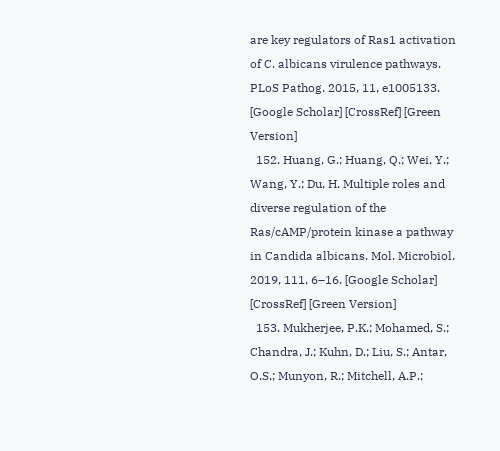are key regulators of Ras1 activation of C. albicans virulence pathways. PLoS Pathog. 2015, 11, e1005133. [Google Scholar] [CrossRef] [Green Version]
  152. Huang, G.; Huang, Q.; Wei, Y.; Wang, Y.; Du, H. Multiple roles and diverse regulation of the Ras/cAMP/protein kinase a pathway in Candida albicans. Mol. Microbiol. 2019, 111, 6–16. [Google Scholar] [CrossRef] [Green Version]
  153. Mukherjee, P.K.; Mohamed, S.; Chandra, J.; Kuhn, D.; Liu, S.; Antar, O.S.; Munyon, R.; Mitchell, A.P.;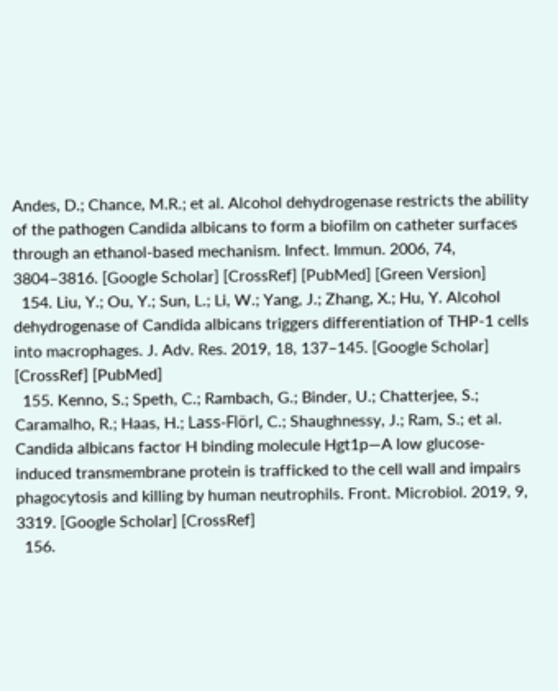Andes, D.; Chance, M.R.; et al. Alcohol dehydrogenase restricts the ability of the pathogen Candida albicans to form a biofilm on catheter surfaces through an ethanol-based mechanism. Infect. Immun. 2006, 74, 3804–3816. [Google Scholar] [CrossRef] [PubMed] [Green Version]
  154. Liu, Y.; Ou, Y.; Sun, L.; Li, W.; Yang, J.; Zhang, X.; Hu, Y. Alcohol dehydrogenase of Candida albicans triggers differentiation of THP-1 cells into macrophages. J. Adv. Res. 2019, 18, 137–145. [Google Scholar] [CrossRef] [PubMed]
  155. Kenno, S.; Speth, C.; Rambach, G.; Binder, U.; Chatterjee, S.; Caramalho, R.; Haas, H.; Lass-Flörl, C.; Shaughnessy, J.; Ram, S.; et al. Candida albicans factor H binding molecule Hgt1p—A low glucose-induced transmembrane protein is trafficked to the cell wall and impairs phagocytosis and killing by human neutrophils. Front. Microbiol. 2019, 9, 3319. [Google Scholar] [CrossRef]
  156.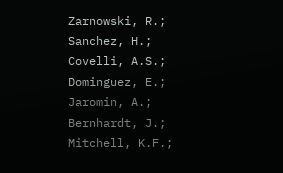Zarnowski, R.; Sanchez, H.; Covelli, A.S.; Dominguez, E.; Jaromin, A.; Bernhardt, J.; Mitchell, K.F.;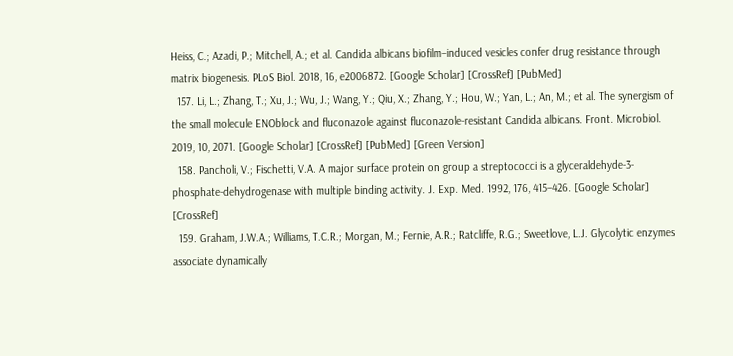Heiss, C.; Azadi, P.; Mitchell, A.; et al. Candida albicans biofilm–induced vesicles confer drug resistance through matrix biogenesis. PLoS Biol. 2018, 16, e2006872. [Google Scholar] [CrossRef] [PubMed]
  157. Li, L.; Zhang, T.; Xu, J.; Wu, J.; Wang, Y.; Qiu, X.; Zhang, Y.; Hou, W.; Yan, L.; An, M.; et al. The synergism of the small molecule ENOblock and fluconazole against fluconazole-resistant Candida albicans. Front. Microbiol. 2019, 10, 2071. [Google Scholar] [CrossRef] [PubMed] [Green Version]
  158. Pancholi, V.; Fischetti, V.A. A major surface protein on group a streptococci is a glyceraldehyde-3-phosphate-dehydrogenase with multiple binding activity. J. Exp. Med. 1992, 176, 415–426. [Google Scholar] [CrossRef]
  159. Graham, J.W.A.; Williams, T.C.R.; Morgan, M.; Fernie, A.R.; Ratcliffe, R.G.; Sweetlove, L.J. Glycolytic enzymes associate dynamically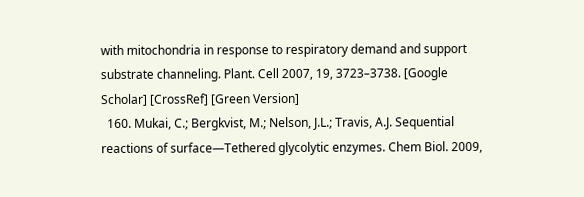with mitochondria in response to respiratory demand and support substrate channeling. Plant. Cell 2007, 19, 3723–3738. [Google Scholar] [CrossRef] [Green Version]
  160. Mukai, C.; Bergkvist, M.; Nelson, J.L.; Travis, A.J. Sequential reactions of surface—Tethered glycolytic enzymes. Chem Biol. 2009,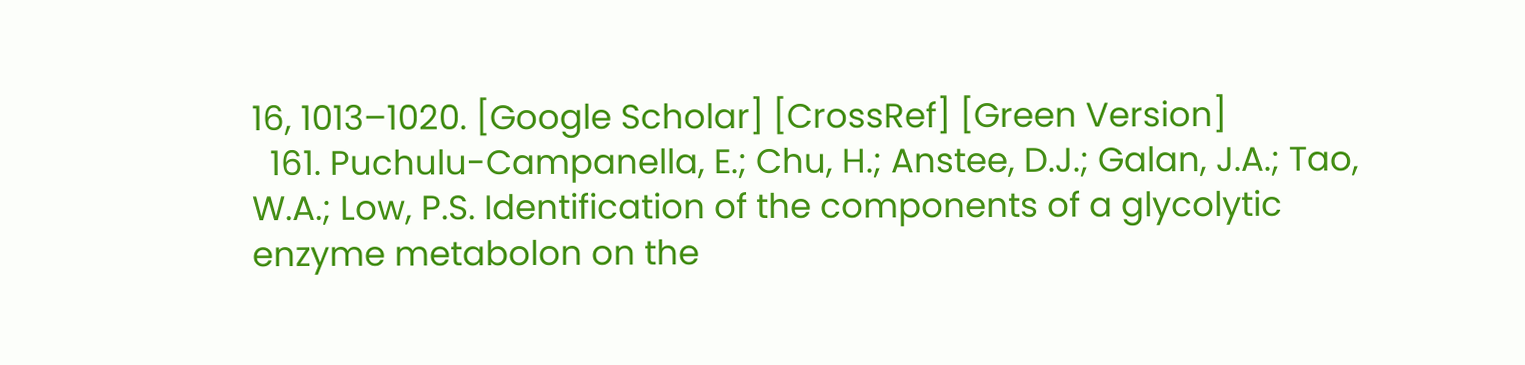16, 1013–1020. [Google Scholar] [CrossRef] [Green Version]
  161. Puchulu-Campanella, E.; Chu, H.; Anstee, D.J.; Galan, J.A.; Tao, W.A.; Low, P.S. Identification of the components of a glycolytic enzyme metabolon on the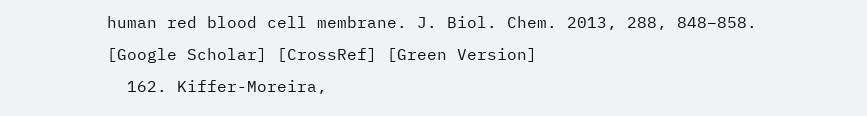human red blood cell membrane. J. Biol. Chem. 2013, 288, 848–858. [Google Scholar] [CrossRef] [Green Version]
  162. Kiffer-Moreira,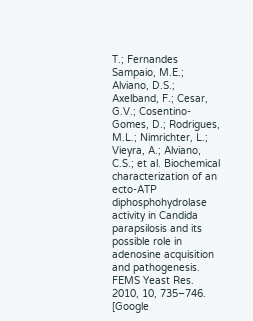T.; Fernandes Sampaio, M.E.; Alviano, D.S.; Axelband, F.; Cesar, G.V.; Cosentino-Gomes, D.; Rodrigues, M.L.; Nimrichter, L.; Vieyra, A.; Alviano, C.S.; et al. Biochemical characterization of an ecto-ATP diphosphohydrolase activity in Candida parapsilosis and its possible role in adenosine acquisition and pathogenesis. FEMS Yeast Res. 2010, 10, 735–746. [Google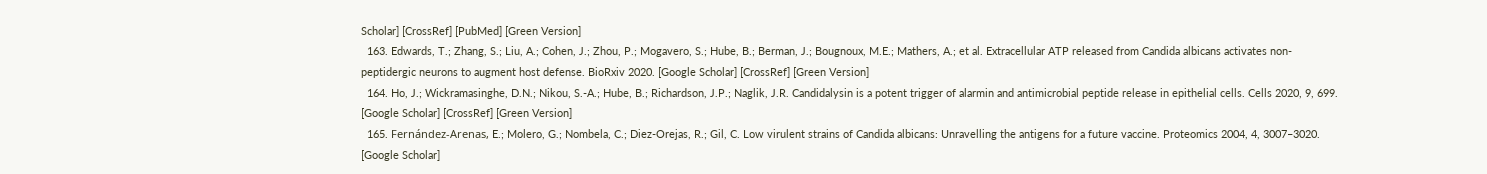Scholar] [CrossRef] [PubMed] [Green Version]
  163. Edwards, T.; Zhang, S.; Liu, A.; Cohen, J.; Zhou, P.; Mogavero, S.; Hube, B.; Berman, J.; Bougnoux, M.E.; Mathers, A.; et al. Extracellular ATP released from Candida albicans activates non-peptidergic neurons to augment host defense. BioRxiv 2020. [Google Scholar] [CrossRef] [Green Version]
  164. Ho, J.; Wickramasinghe, D.N.; Nikou, S.-A.; Hube, B.; Richardson, J.P.; Naglik, J.R. Candidalysin is a potent trigger of alarmin and antimicrobial peptide release in epithelial cells. Cells 2020, 9, 699. [Google Scholar] [CrossRef] [Green Version]
  165. Fernández-Arenas, E.; Molero, G.; Nombela, C.; Diez-Orejas, R.; Gil, C. Low virulent strains of Candida albicans: Unravelling the antigens for a future vaccine. Proteomics 2004, 4, 3007–3020. [Google Scholar]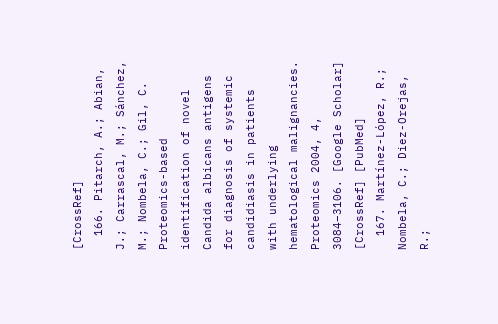[CrossRef]
  166. Pitarch, A.; Abian, J.; Carrascal, M.; Sánchez, M.; Nombela, C.; Gil, C. Proteomics-based identification of novel Candida albicans antigens for diagnosis of systemic candidiasis in patients with underlying hematological malignancies. Proteomics 2004, 4, 3084–3106. [Google Scholar] [CrossRef] [PubMed]
  167. Martínez-López, R.; Nombela, C.; Diez-Orejas, R.;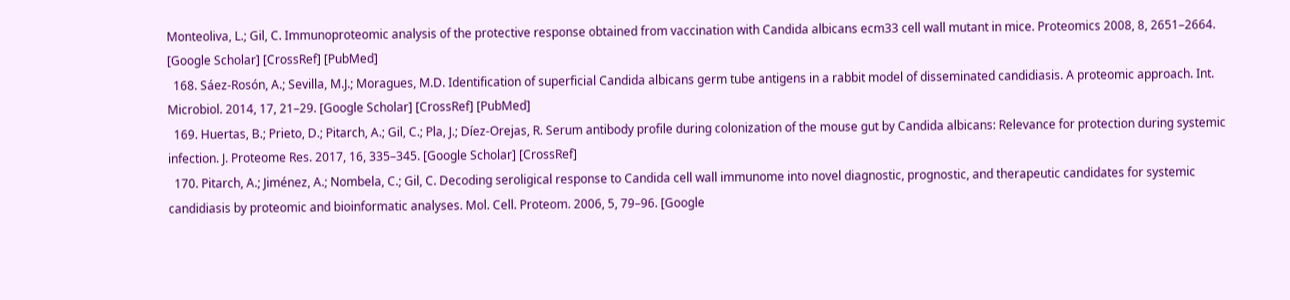Monteoliva, L.; Gil, C. Immunoproteomic analysis of the protective response obtained from vaccination with Candida albicans ecm33 cell wall mutant in mice. Proteomics 2008, 8, 2651–2664. [Google Scholar] [CrossRef] [PubMed]
  168. Sáez-Rosón, A.; Sevilla, M.J.; Moragues, M.D. Identification of superficial Candida albicans germ tube antigens in a rabbit model of disseminated candidiasis. A proteomic approach. Int. Microbiol. 2014, 17, 21–29. [Google Scholar] [CrossRef] [PubMed]
  169. Huertas, B.; Prieto, D.; Pitarch, A.; Gil, C.; Pla, J.; Díez-Orejas, R. Serum antibody profile during colonization of the mouse gut by Candida albicans: Relevance for protection during systemic infection. J. Proteome Res. 2017, 16, 335–345. [Google Scholar] [CrossRef]
  170. Pitarch, A.; Jiménez, A.; Nombela, C.; Gil, C. Decoding seroligical response to Candida cell wall immunome into novel diagnostic, prognostic, and therapeutic candidates for systemic candidiasis by proteomic and bioinformatic analyses. Mol. Cell. Proteom. 2006, 5, 79–96. [Google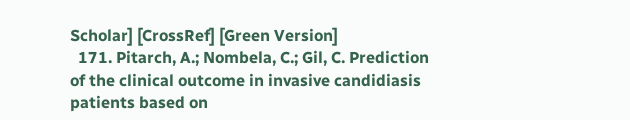Scholar] [CrossRef] [Green Version]
  171. Pitarch, A.; Nombela, C.; Gil, C. Prediction of the clinical outcome in invasive candidiasis patients based on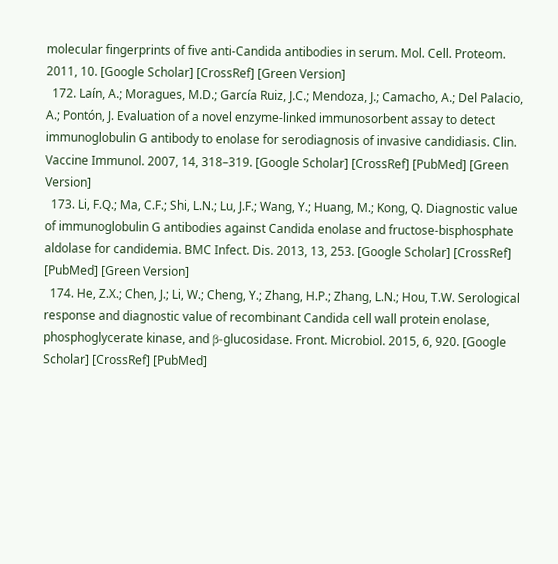molecular fingerprints of five anti-Candida antibodies in serum. Mol. Cell. Proteom. 2011, 10. [Google Scholar] [CrossRef] [Green Version]
  172. Laín, A.; Moragues, M.D.; García Ruiz, J.C.; Mendoza, J.; Camacho, A.; Del Palacio, A.; Pontón, J. Evaluation of a novel enzyme-linked immunosorbent assay to detect immunoglobulin G antibody to enolase for serodiagnosis of invasive candidiasis. Clin. Vaccine Immunol. 2007, 14, 318–319. [Google Scholar] [CrossRef] [PubMed] [Green Version]
  173. Li, F.Q.; Ma, C.F.; Shi, L.N.; Lu, J.F.; Wang, Y.; Huang, M.; Kong, Q. Diagnostic value of immunoglobulin G antibodies against Candida enolase and fructose-bisphosphate aldolase for candidemia. BMC Infect. Dis. 2013, 13, 253. [Google Scholar] [CrossRef] [PubMed] [Green Version]
  174. He, Z.X.; Chen, J.; Li, W.; Cheng, Y.; Zhang, H.P.; Zhang, L.N.; Hou, T.W. Serological response and diagnostic value of recombinant Candida cell wall protein enolase, phosphoglycerate kinase, and β-glucosidase. Front. Microbiol. 2015, 6, 920. [Google Scholar] [CrossRef] [PubMed]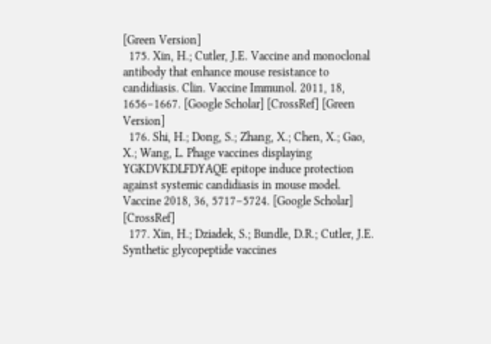[Green Version]
  175. Xin, H.; Cutler, J.E. Vaccine and monoclonal antibody that enhance mouse resistance to candidiasis. Clin. Vaccine Immunol. 2011, 18, 1656–1667. [Google Scholar] [CrossRef] [Green Version]
  176. Shi, H.; Dong, S.; Zhang, X.; Chen, X.; Gao, X.; Wang, L. Phage vaccines displaying YGKDVKDLFDYAQE epitope induce protection against systemic candidiasis in mouse model. Vaccine 2018, 36, 5717–5724. [Google Scholar] [CrossRef]
  177. Xin, H.; Dziadek, S.; Bundle, D.R.; Cutler, J.E. Synthetic glycopeptide vaccines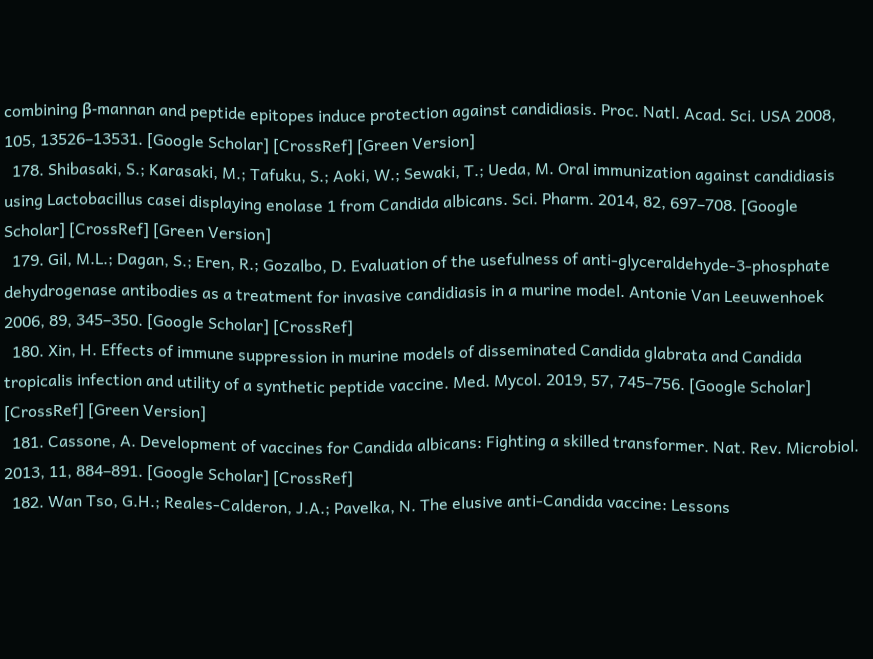combining β-mannan and peptide epitopes induce protection against candidiasis. Proc. Natl. Acad. Sci. USA 2008, 105, 13526–13531. [Google Scholar] [CrossRef] [Green Version]
  178. Shibasaki, S.; Karasaki, M.; Tafuku, S.; Aoki, W.; Sewaki, T.; Ueda, M. Oral immunization against candidiasis using Lactobacillus casei displaying enolase 1 from Candida albicans. Sci. Pharm. 2014, 82, 697–708. [Google Scholar] [CrossRef] [Green Version]
  179. Gil, M.L.; Dagan, S.; Eren, R.; Gozalbo, D. Evaluation of the usefulness of anti-glyceraldehyde-3-phosphate dehydrogenase antibodies as a treatment for invasive candidiasis in a murine model. Antonie Van Leeuwenhoek 2006, 89, 345–350. [Google Scholar] [CrossRef]
  180. Xin, H. Effects of immune suppression in murine models of disseminated Candida glabrata and Candida tropicalis infection and utility of a synthetic peptide vaccine. Med. Mycol. 2019, 57, 745–756. [Google Scholar] [CrossRef] [Green Version]
  181. Cassone, A. Development of vaccines for Candida albicans: Fighting a skilled transformer. Nat. Rev. Microbiol. 2013, 11, 884–891. [Google Scholar] [CrossRef]
  182. Wan Tso, G.H.; Reales-Calderon, J.A.; Pavelka, N. The elusive anti-Candida vaccine: Lessons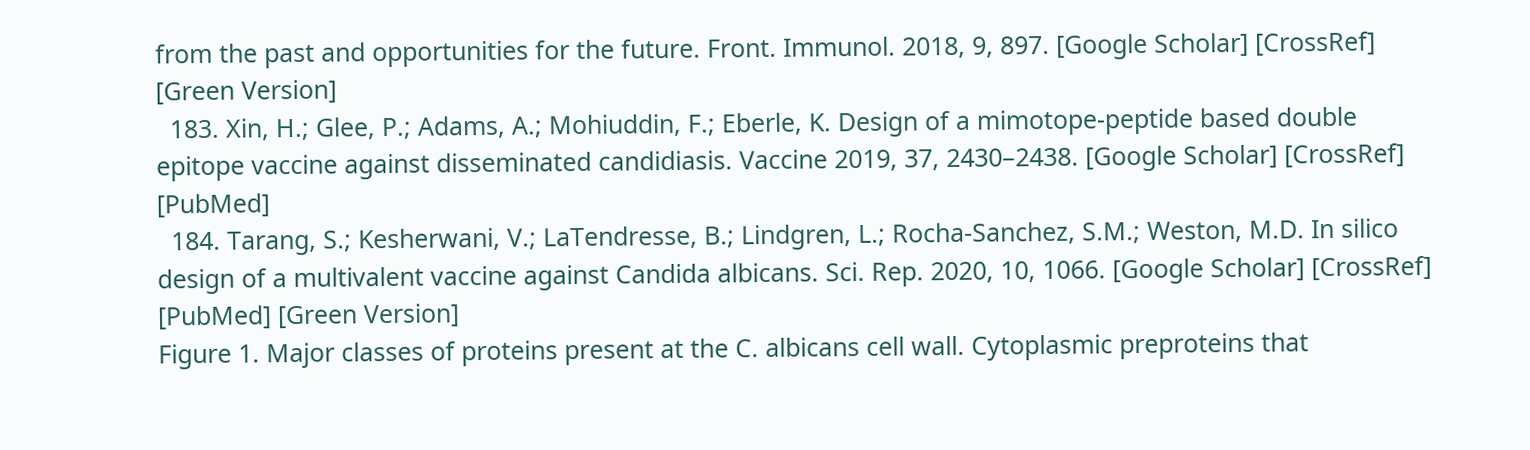from the past and opportunities for the future. Front. Immunol. 2018, 9, 897. [Google Scholar] [CrossRef] [Green Version]
  183. Xin, H.; Glee, P.; Adams, A.; Mohiuddin, F.; Eberle, K. Design of a mimotope-peptide based double epitope vaccine against disseminated candidiasis. Vaccine 2019, 37, 2430–2438. [Google Scholar] [CrossRef] [PubMed]
  184. Tarang, S.; Kesherwani, V.; LaTendresse, B.; Lindgren, L.; Rocha-Sanchez, S.M.; Weston, M.D. In silico design of a multivalent vaccine against Candida albicans. Sci. Rep. 2020, 10, 1066. [Google Scholar] [CrossRef] [PubMed] [Green Version]
Figure 1. Major classes of proteins present at the C. albicans cell wall. Cytoplasmic preproteins that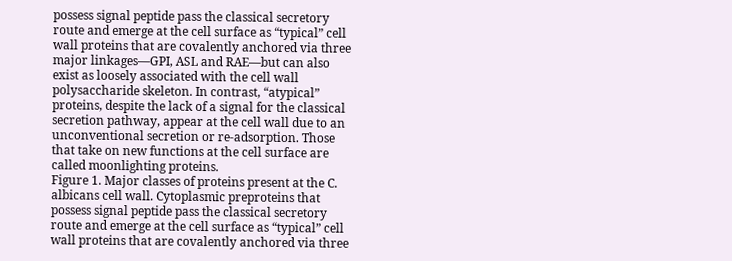possess signal peptide pass the classical secretory route and emerge at the cell surface as “typical” cell wall proteins that are covalently anchored via three major linkages―GPI, ASL and RAE―but can also exist as loosely associated with the cell wall polysaccharide skeleton. In contrast, “atypical” proteins, despite the lack of a signal for the classical secretion pathway, appear at the cell wall due to an unconventional secretion or re-adsorption. Those that take on new functions at the cell surface are called moonlighting proteins.
Figure 1. Major classes of proteins present at the C. albicans cell wall. Cytoplasmic preproteins that possess signal peptide pass the classical secretory route and emerge at the cell surface as “typical” cell wall proteins that are covalently anchored via three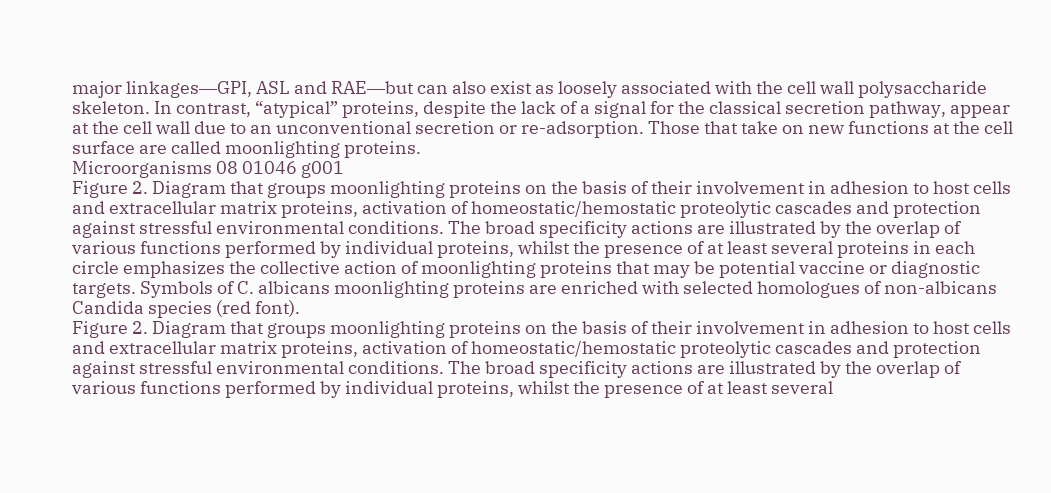major linkages―GPI, ASL and RAE―but can also exist as loosely associated with the cell wall polysaccharide skeleton. In contrast, “atypical” proteins, despite the lack of a signal for the classical secretion pathway, appear at the cell wall due to an unconventional secretion or re-adsorption. Those that take on new functions at the cell surface are called moonlighting proteins.
Microorganisms 08 01046 g001
Figure 2. Diagram that groups moonlighting proteins on the basis of their involvement in adhesion to host cells and extracellular matrix proteins, activation of homeostatic/hemostatic proteolytic cascades and protection against stressful environmental conditions. The broad specificity actions are illustrated by the overlap of various functions performed by individual proteins, whilst the presence of at least several proteins in each circle emphasizes the collective action of moonlighting proteins that may be potential vaccine or diagnostic targets. Symbols of C. albicans moonlighting proteins are enriched with selected homologues of non-albicans Candida species (red font).
Figure 2. Diagram that groups moonlighting proteins on the basis of their involvement in adhesion to host cells and extracellular matrix proteins, activation of homeostatic/hemostatic proteolytic cascades and protection against stressful environmental conditions. The broad specificity actions are illustrated by the overlap of various functions performed by individual proteins, whilst the presence of at least several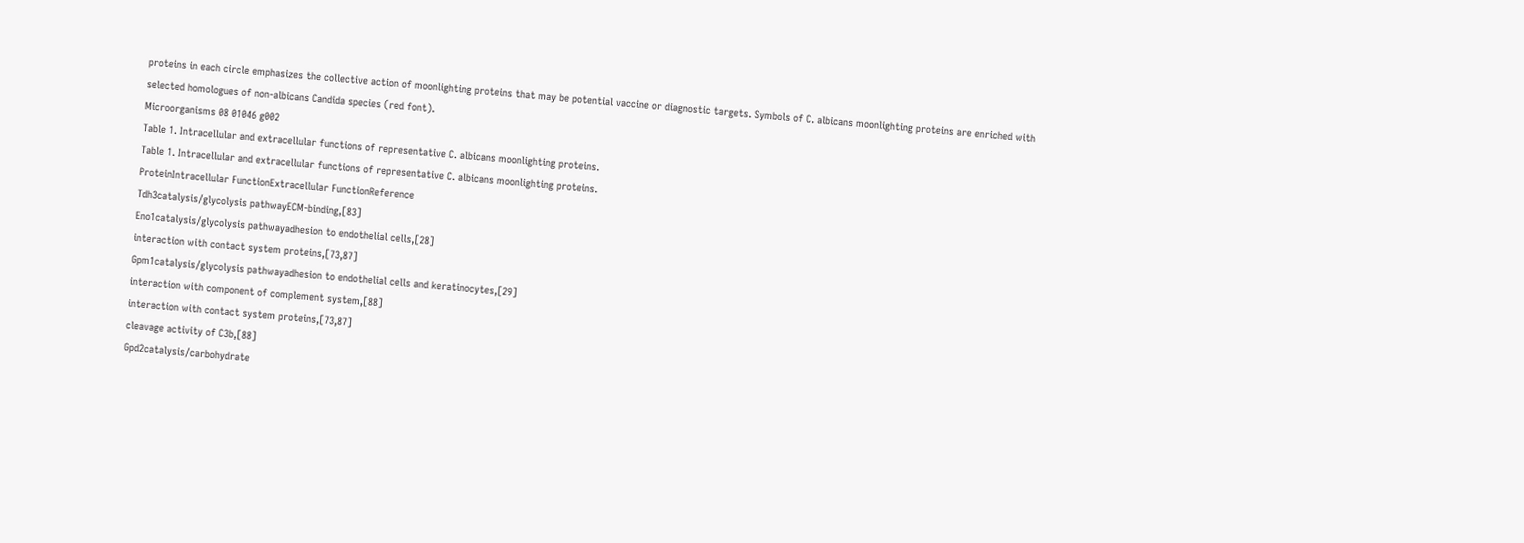proteins in each circle emphasizes the collective action of moonlighting proteins that may be potential vaccine or diagnostic targets. Symbols of C. albicans moonlighting proteins are enriched with selected homologues of non-albicans Candida species (red font).
Microorganisms 08 01046 g002
Table 1. Intracellular and extracellular functions of representative C. albicans moonlighting proteins.
Table 1. Intracellular and extracellular functions of representative C. albicans moonlighting proteins.
ProteinIntracellular FunctionExtracellular FunctionReference
Tdh3catalysis/glycolysis pathwayECM-binding,[83]
Eno1catalysis/glycolysis pathwayadhesion to endothelial cells,[28]
interaction with contact system proteins,[73,87]
Gpm1catalysis/glycolysis pathwayadhesion to endothelial cells and keratinocytes,[29]
interaction with component of complement system,[88]
interaction with contact system proteins,[73,87]
cleavage activity of C3b,[88]
Gpd2catalysis/carbohydrate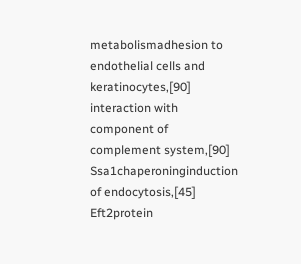metabolismadhesion to endothelial cells and keratinocytes,[90]
interaction with component of complement system,[90]
Ssa1chaperoninginduction of endocytosis,[45]
Eft2protein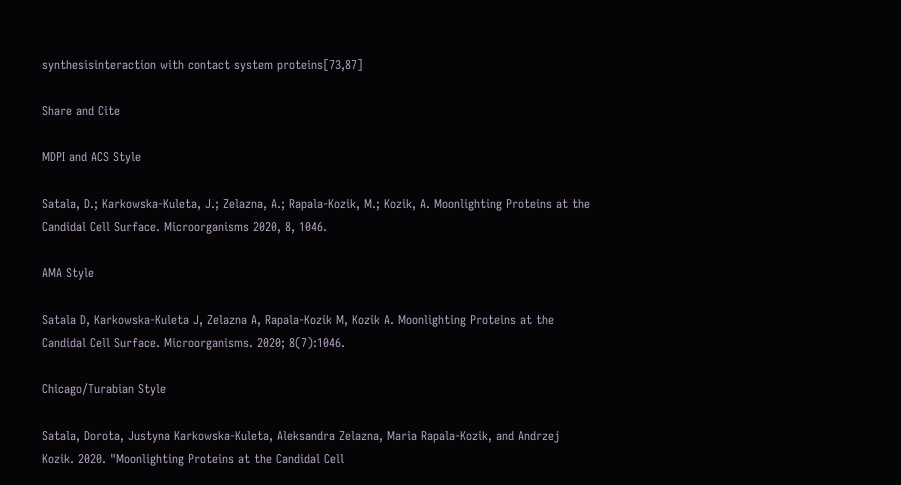synthesisinteraction with contact system proteins[73,87]

Share and Cite

MDPI and ACS Style

Satala, D.; Karkowska-Kuleta, J.; Zelazna, A.; Rapala-Kozik, M.; Kozik, A. Moonlighting Proteins at the Candidal Cell Surface. Microorganisms 2020, 8, 1046.

AMA Style

Satala D, Karkowska-Kuleta J, Zelazna A, Rapala-Kozik M, Kozik A. Moonlighting Proteins at the Candidal Cell Surface. Microorganisms. 2020; 8(7):1046.

Chicago/Turabian Style

Satala, Dorota, Justyna Karkowska-Kuleta, Aleksandra Zelazna, Maria Rapala-Kozik, and Andrzej Kozik. 2020. "Moonlighting Proteins at the Candidal Cell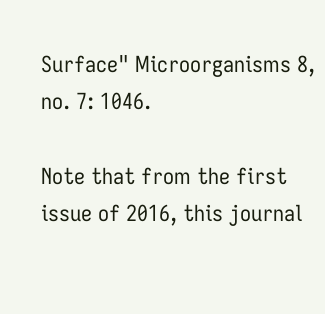Surface" Microorganisms 8, no. 7: 1046.

Note that from the first issue of 2016, this journal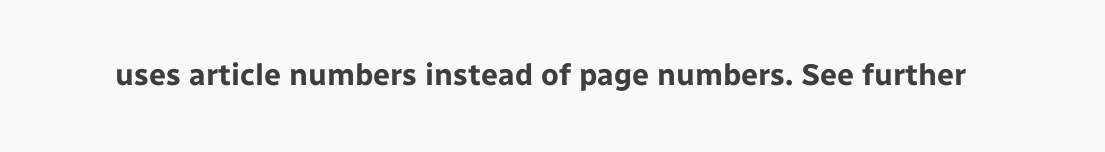uses article numbers instead of page numbers. See further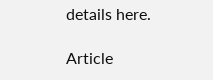details here.

Article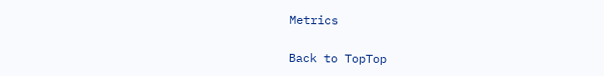Metrics

Back to TopTop